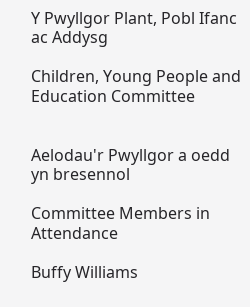Y Pwyllgor Plant, Pobl Ifanc ac Addysg

Children, Young People and Education Committee


Aelodau'r Pwyllgor a oedd yn bresennol

Committee Members in Attendance

Buffy Williams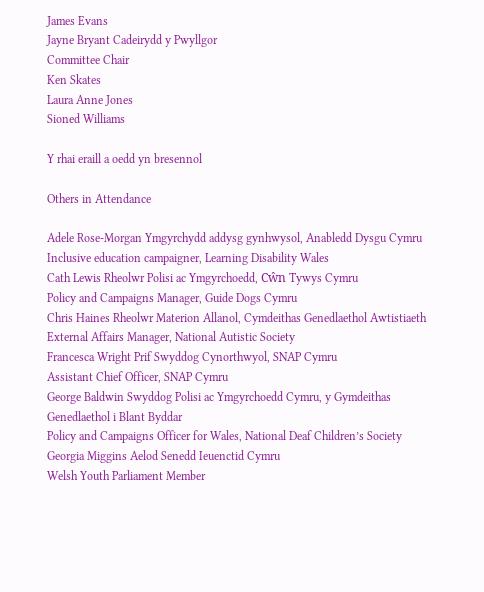James Evans
Jayne Bryant Cadeirydd y Pwyllgor
Committee Chair
Ken Skates
Laura Anne Jones
Sioned Williams

Y rhai eraill a oedd yn bresennol

Others in Attendance

Adele Rose-Morgan Ymgyrchydd addysg gynhwysol, Anabledd Dysgu Cymru
Inclusive education campaigner, Learning Disability Wales
Cath Lewis Rheolwr Polisi ac Ymgyrchoedd, Cŵn Tywys Cymru
Policy and Campaigns Manager, Guide Dogs Cymru
Chris Haines Rheolwr Materion Allanol, Cymdeithas Genedlaethol Awtistiaeth
External Affairs Manager, National Autistic Society
Francesca Wright Prif Swyddog Cynorthwyol, SNAP Cymru
Assistant Chief Officer, SNAP Cymru
George Baldwin Swyddog Polisi ac Ymgyrchoedd Cymru, y Gymdeithas Genedlaethol i Blant Byddar
Policy and Campaigns Officer for Wales, National Deaf Children’s Society
Georgia Miggins Aelod Senedd Ieuenctid Cymru
Welsh Youth Parliament Member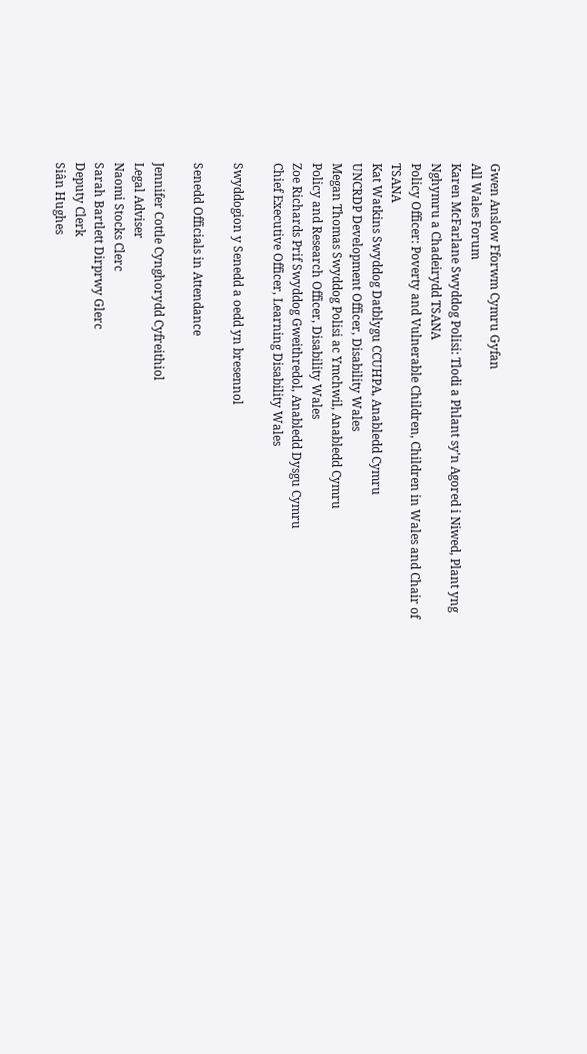Gwen Anslow Fforwm Cymru Gyfan
All Wales Forum
Karen McFarlane Swyddog Polisi: Tlodi a Phlant sy’n Agored i Niwed, Plant yng Nghymru a Chadeirydd TSANA
Policy Officer: Poverty and Vulnerable Children, Children in Wales and Chair of TSANA
Kat Watkins Swyddog Datblygu CCUHPA, Anabledd Cymru
UNCRDP Development Officer, Disability Wales
Megan Thomas Swyddog Polisi ac Ymchwil, Anabledd Cymru
Policy and Research Officer, Disability Wales
Zoe Richards Prif Swyddog Gweithredol, Anabledd Dysgu Cymru
Chief Executive Officer, Learning Disability Wales

Swyddogion y Senedd a oedd yn bresennol

Senedd Officials in Attendance

Jennifer Cottle Cynghorydd Cyfreithiol
Legal Adviser
Naomi Stocks Clerc
Sarah Bartlett Dirprwy Glerc
Deputy Clerk
Siân Hughes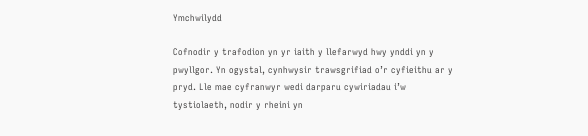Ymchwilydd

Cofnodir y trafodion yn yr iaith y llefarwyd hwy ynddi yn y pwyllgor. Yn ogystal, cynhwysir trawsgrifiad o’r cyfieithu ar y pryd. Lle mae cyfranwyr wedi darparu cywiriadau i’w tystiolaeth, nodir y rheini yn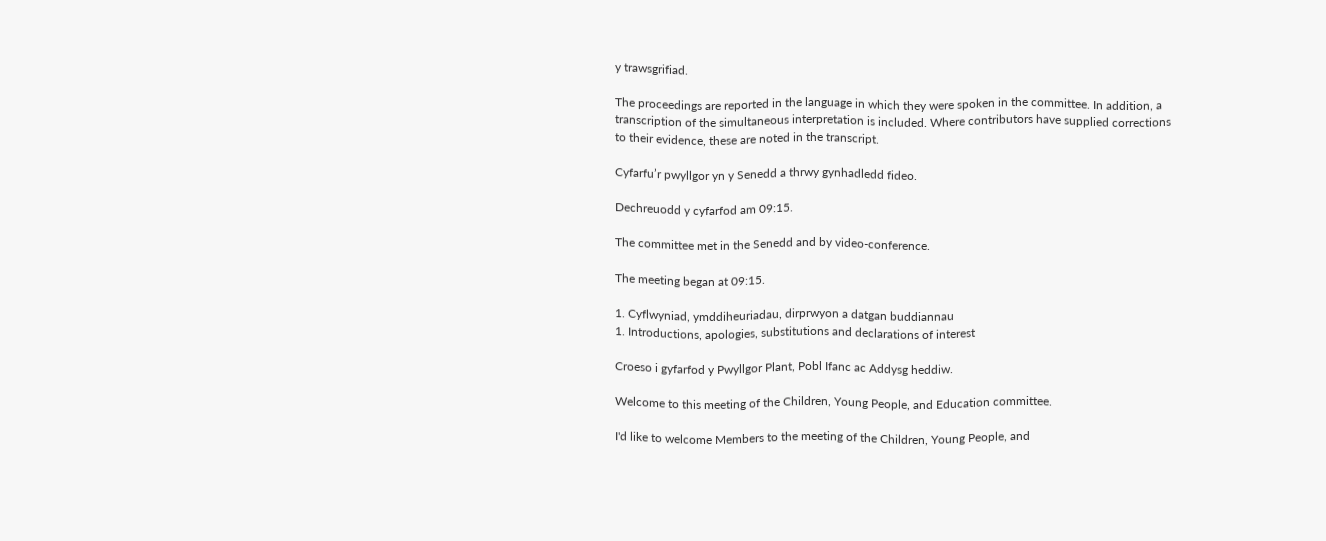y trawsgrifiad.

The proceedings are reported in the language in which they were spoken in the committee. In addition, a transcription of the simultaneous interpretation is included. Where contributors have supplied corrections to their evidence, these are noted in the transcript.

Cyfarfu’r pwyllgor yn y Senedd a thrwy gynhadledd fideo.

Dechreuodd y cyfarfod am 09:15.

The committee met in the Senedd and by video-conference.

The meeting began at 09:15.

1. Cyflwyniad, ymddiheuriadau, dirprwyon a datgan buddiannau
1. Introductions, apologies, substitutions and declarations of interest

Croeso i gyfarfod y Pwyllgor Plant, Pobl Ifanc ac Addysg heddiw.

Welcome to this meeting of the Children, Young People, and Education committee.

I'd like to welcome Members to the meeting of the Children, Young People, and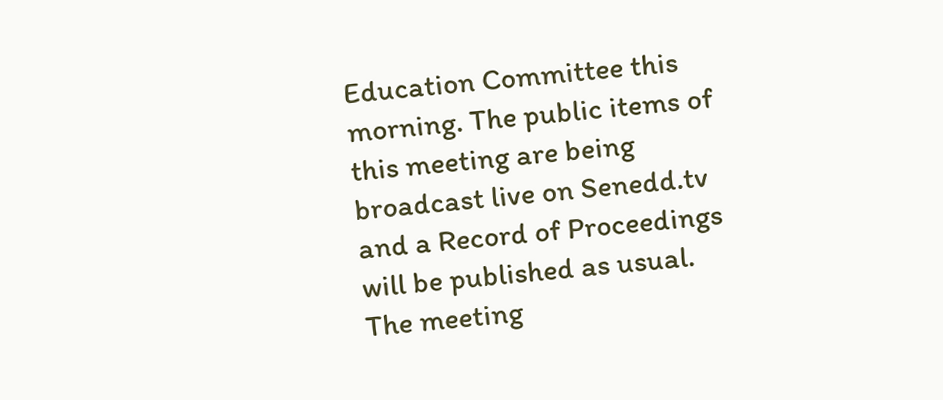Education Committee this morning. The public items of this meeting are being broadcast live on Senedd.tv and a Record of Proceedings will be published as usual. The meeting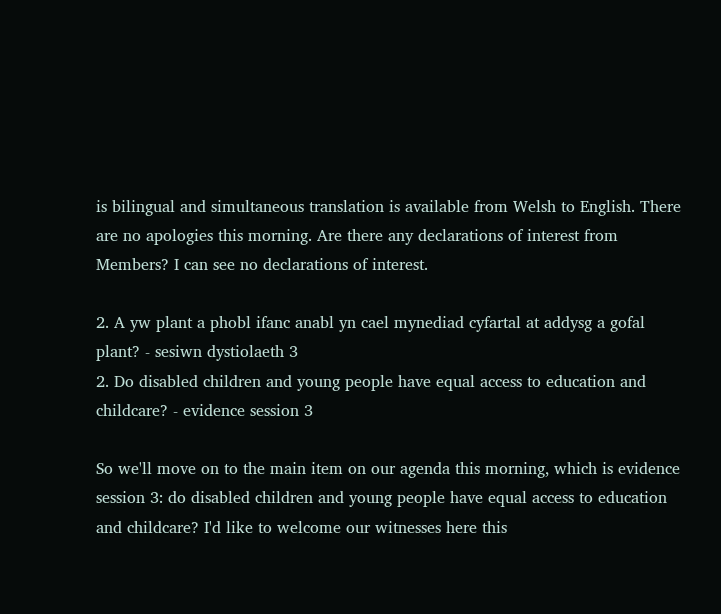is bilingual and simultaneous translation is available from Welsh to English. There are no apologies this morning. Are there any declarations of interest from Members? I can see no declarations of interest.

2. A yw plant a phobl ifanc anabl yn cael mynediad cyfartal at addysg a gofal plant? - sesiwn dystiolaeth 3
2. Do disabled children and young people have equal access to education and childcare? - evidence session 3

So we'll move on to the main item on our agenda this morning, which is evidence session 3: do disabled children and young people have equal access to education and childcare? I'd like to welcome our witnesses here this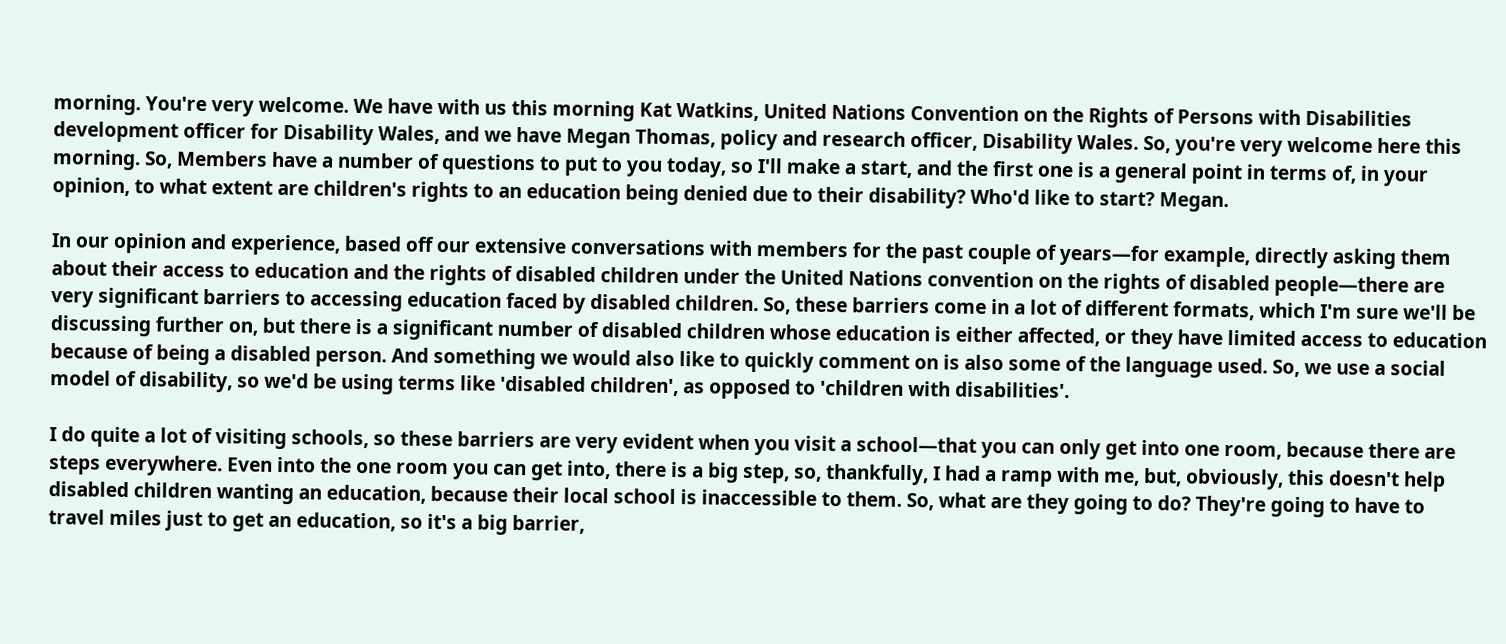morning. You're very welcome. We have with us this morning Kat Watkins, United Nations Convention on the Rights of Persons with Disabilities development officer for Disability Wales, and we have Megan Thomas, policy and research officer, Disability Wales. So, you're very welcome here this morning. So, Members have a number of questions to put to you today, so I'll make a start, and the first one is a general point in terms of, in your opinion, to what extent are children's rights to an education being denied due to their disability? Who'd like to start? Megan.

In our opinion and experience, based off our extensive conversations with members for the past couple of years—for example, directly asking them about their access to education and the rights of disabled children under the United Nations convention on the rights of disabled people—there are very significant barriers to accessing education faced by disabled children. So, these barriers come in a lot of different formats, which I'm sure we'll be discussing further on, but there is a significant number of disabled children whose education is either affected, or they have limited access to education because of being a disabled person. And something we would also like to quickly comment on is also some of the language used. So, we use a social model of disability, so we'd be using terms like 'disabled children', as opposed to 'children with disabilities'.

I do quite a lot of visiting schools, so these barriers are very evident when you visit a school—that you can only get into one room, because there are steps everywhere. Even into the one room you can get into, there is a big step, so, thankfully, I had a ramp with me, but, obviously, this doesn't help disabled children wanting an education, because their local school is inaccessible to them. So, what are they going to do? They're going to have to travel miles just to get an education, so it's a big barrier,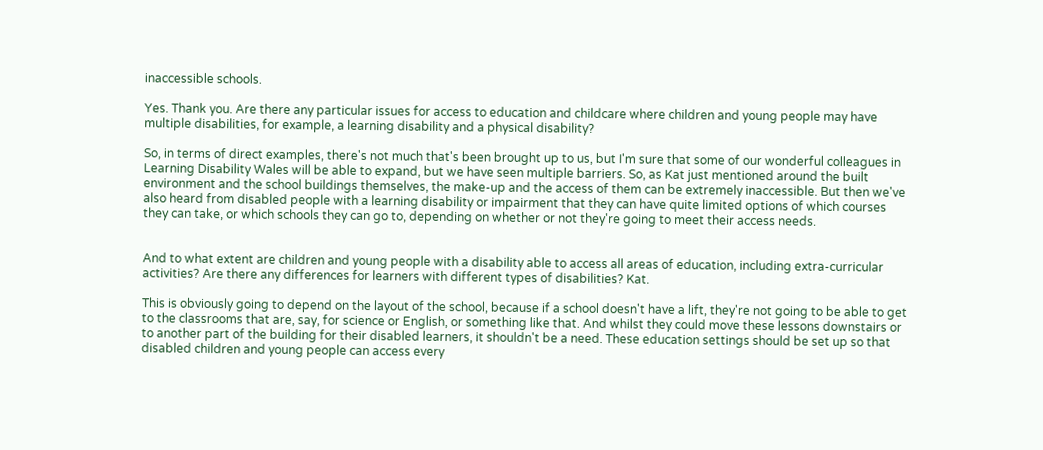inaccessible schools.

Yes. Thank you. Are there any particular issues for access to education and childcare where children and young people may have multiple disabilities, for example, a learning disability and a physical disability?

So, in terms of direct examples, there's not much that's been brought up to us, but I'm sure that some of our wonderful colleagues in Learning Disability Wales will be able to expand, but we have seen multiple barriers. So, as Kat just mentioned around the built environment and the school buildings themselves, the make-up and the access of them can be extremely inaccessible. But then we've also heard from disabled people with a learning disability or impairment that they can have quite limited options of which courses they can take, or which schools they can go to, depending on whether or not they're going to meet their access needs.


And to what extent are children and young people with a disability able to access all areas of education, including extra-curricular activities? Are there any differences for learners with different types of disabilities? Kat.

This is obviously going to depend on the layout of the school, because if a school doesn't have a lift, they're not going to be able to get to the classrooms that are, say, for science or English, or something like that. And whilst they could move these lessons downstairs or to another part of the building for their disabled learners, it shouldn't be a need. These education settings should be set up so that disabled children and young people can access every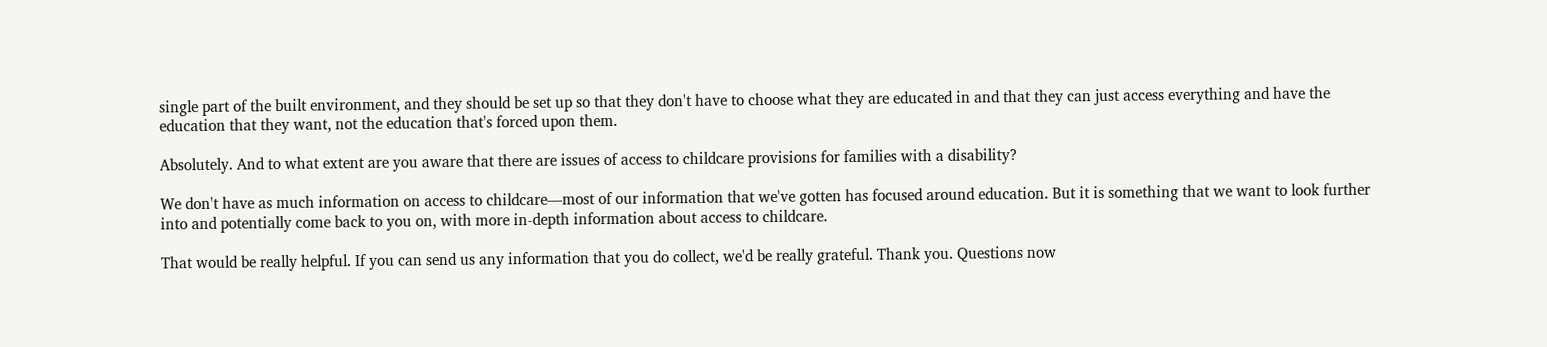single part of the built environment, and they should be set up so that they don't have to choose what they are educated in and that they can just access everything and have the education that they want, not the education that's forced upon them.

Absolutely. And to what extent are you aware that there are issues of access to childcare provisions for families with a disability?

We don't have as much information on access to childcare—most of our information that we've gotten has focused around education. But it is something that we want to look further into and potentially come back to you on, with more in-depth information about access to childcare.

That would be really helpful. If you can send us any information that you do collect, we'd be really grateful. Thank you. Questions now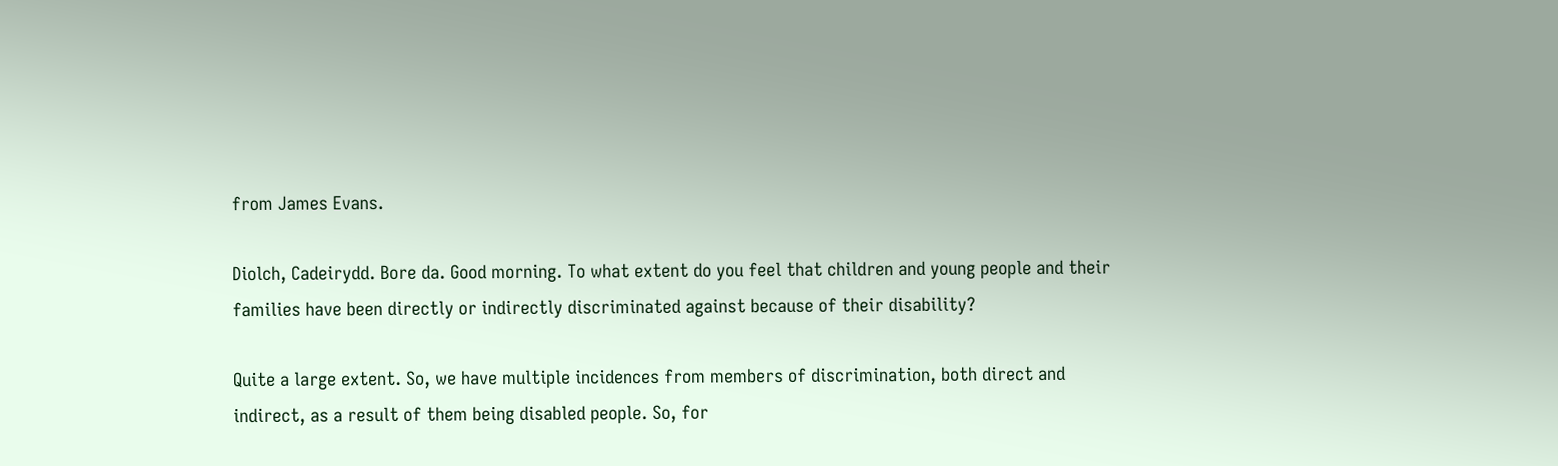from James Evans.

Diolch, Cadeirydd. Bore da. Good morning. To what extent do you feel that children and young people and their families have been directly or indirectly discriminated against because of their disability?

Quite a large extent. So, we have multiple incidences from members of discrimination, both direct and indirect, as a result of them being disabled people. So, for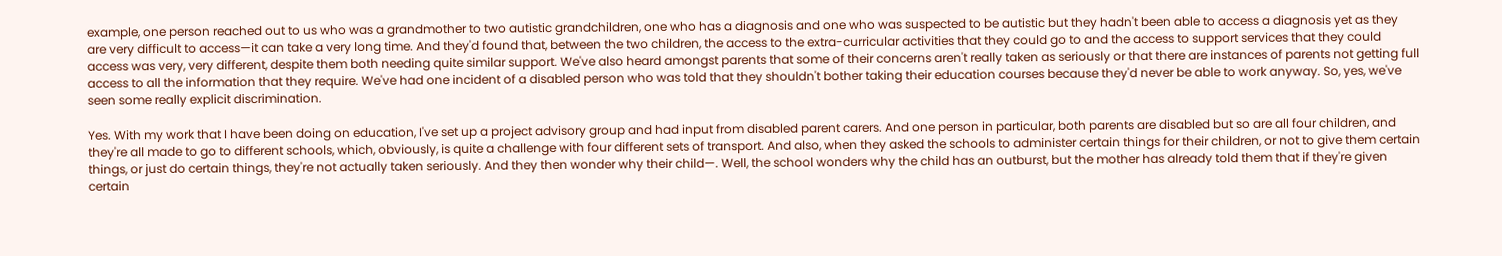example, one person reached out to us who was a grandmother to two autistic grandchildren, one who has a diagnosis and one who was suspected to be autistic but they hadn't been able to access a diagnosis yet as they are very difficult to access—it can take a very long time. And they'd found that, between the two children, the access to the extra-curricular activities that they could go to and the access to support services that they could access was very, very different, despite them both needing quite similar support. We've also heard amongst parents that some of their concerns aren't really taken as seriously or that there are instances of parents not getting full access to all the information that they require. We've had one incident of a disabled person who was told that they shouldn't bother taking their education courses because they'd never be able to work anyway. So, yes, we've seen some really explicit discrimination.

Yes. With my work that I have been doing on education, I've set up a project advisory group and had input from disabled parent carers. And one person in particular, both parents are disabled but so are all four children, and they're all made to go to different schools, which, obviously, is quite a challenge with four different sets of transport. And also, when they asked the schools to administer certain things for their children, or not to give them certain things, or just do certain things, they're not actually taken seriously. And they then wonder why their child—. Well, the school wonders why the child has an outburst, but the mother has already told them that if they're given certain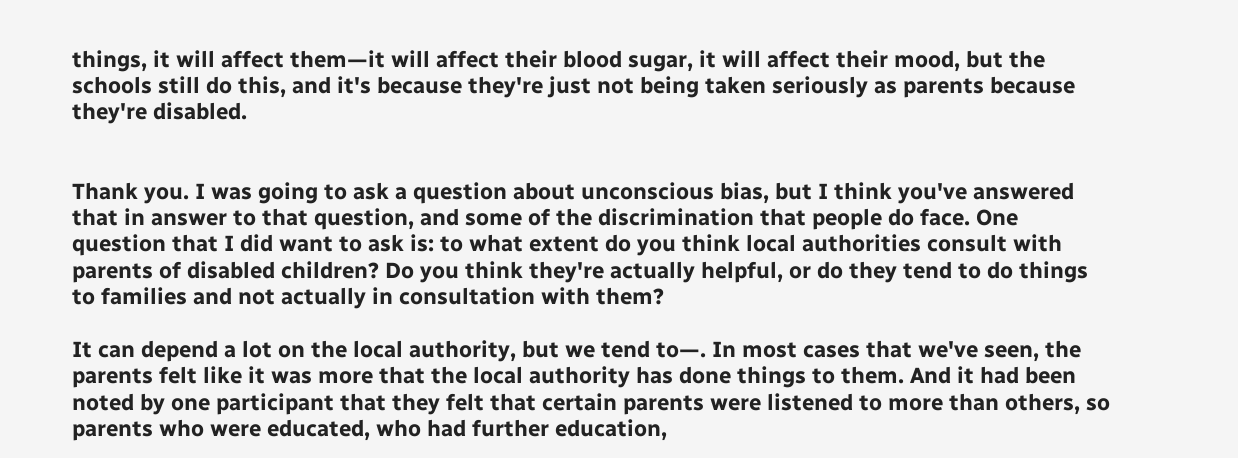things, it will affect them—it will affect their blood sugar, it will affect their mood, but the schools still do this, and it's because they're just not being taken seriously as parents because they're disabled.


Thank you. I was going to ask a question about unconscious bias, but I think you've answered that in answer to that question, and some of the discrimination that people do face. One question that I did want to ask is: to what extent do you think local authorities consult with parents of disabled children? Do you think they're actually helpful, or do they tend to do things to families and not actually in consultation with them?

It can depend a lot on the local authority, but we tend to—. In most cases that we've seen, the parents felt like it was more that the local authority has done things to them. And it had been noted by one participant that they felt that certain parents were listened to more than others, so parents who were educated, who had further education,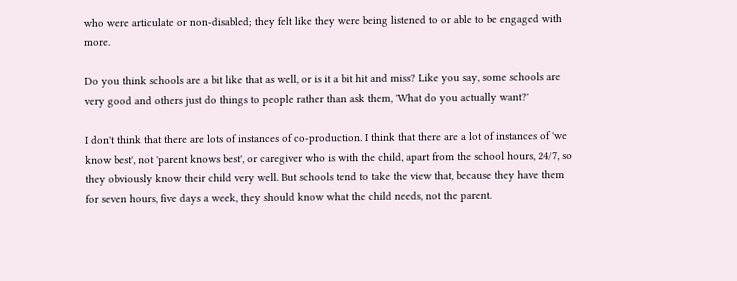who were articulate or non-disabled; they felt like they were being listened to or able to be engaged with more.

Do you think schools are a bit like that as well, or is it a bit hit and miss? Like you say, some schools are very good and others just do things to people rather than ask them, 'What do you actually want?'

I don't think that there are lots of instances of co-production. I think that there are a lot of instances of 'we know best', not 'parent knows best', or caregiver who is with the child, apart from the school hours, 24/7, so they obviously know their child very well. But schools tend to take the view that, because they have them for seven hours, five days a week, they should know what the child needs, not the parent.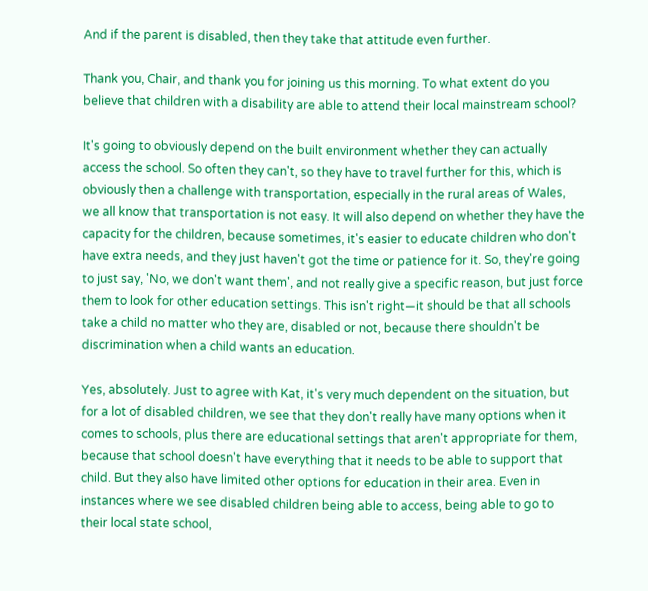And if the parent is disabled, then they take that attitude even further.

Thank you, Chair, and thank you for joining us this morning. To what extent do you believe that children with a disability are able to attend their local mainstream school?

It's going to obviously depend on the built environment whether they can actually access the school. So often they can't, so they have to travel further for this, which is obviously then a challenge with transportation, especially in the rural areas of Wales, we all know that transportation is not easy. It will also depend on whether they have the capacity for the children, because sometimes, it's easier to educate children who don't have extra needs, and they just haven't got the time or patience for it. So, they're going to just say, 'No, we don't want them', and not really give a specific reason, but just force them to look for other education settings. This isn't right—it should be that all schools take a child no matter who they are, disabled or not, because there shouldn't be discrimination when a child wants an education.

Yes, absolutely. Just to agree with Kat, it's very much dependent on the situation, but for a lot of disabled children, we see that they don't really have many options when it comes to schools, plus there are educational settings that aren't appropriate for them, because that school doesn't have everything that it needs to be able to support that child. But they also have limited other options for education in their area. Even in instances where we see disabled children being able to access, being able to go to their local state school,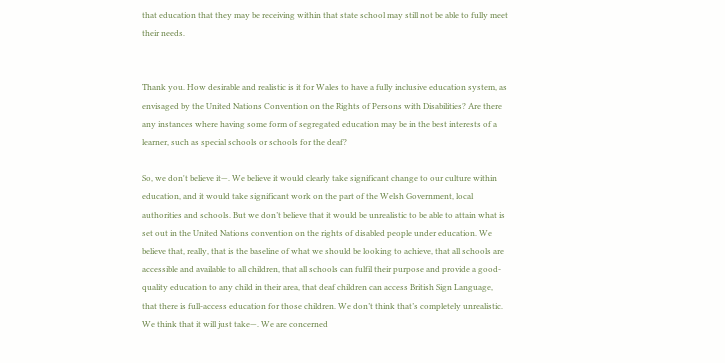that education that they may be receiving within that state school may still not be able to fully meet their needs.


Thank you. How desirable and realistic is it for Wales to have a fully inclusive education system, as envisaged by the United Nations Convention on the Rights of Persons with Disabilities? Are there any instances where having some form of segregated education may be in the best interests of a learner, such as special schools or schools for the deaf?

So, we don't believe it—. We believe it would clearly take significant change to our culture within education, and it would take significant work on the part of the Welsh Government, local authorities and schools. But we don’t believe that it would be unrealistic to be able to attain what is set out in the United Nations convention on the rights of disabled people under education. We believe that, really, that is the baseline of what we should be looking to achieve, that all schools are accessible and available to all children, that all schools can fulfil their purpose and provide a good-quality education to any child in their area, that deaf children can access British Sign Language, that there is full-access education for those children. We don’t think that’s completely unrealistic. We think that it will just take—. We are concerned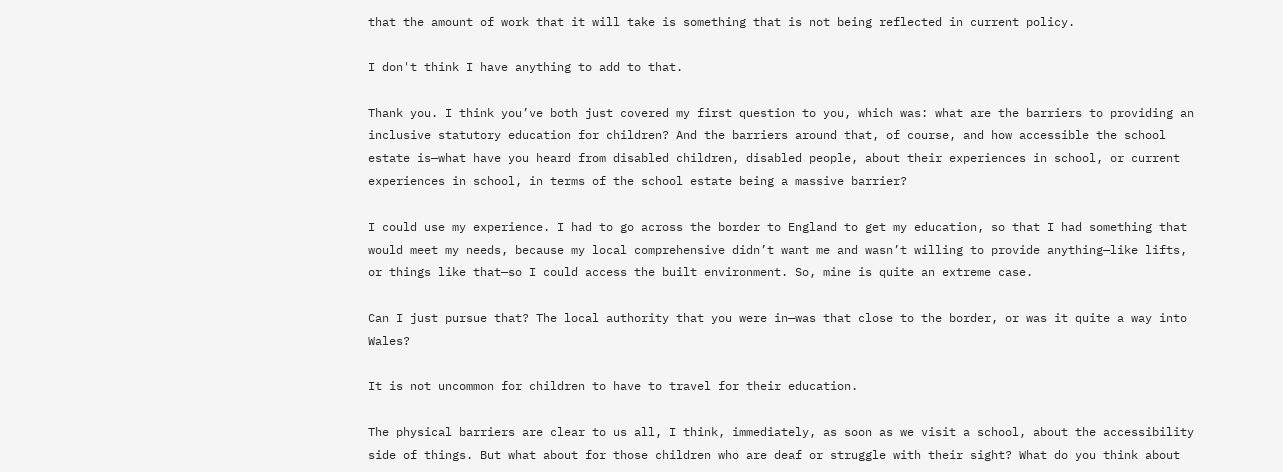that the amount of work that it will take is something that is not being reflected in current policy.

I don't think I have anything to add to that.

Thank you. I think you’ve both just covered my first question to you, which was: what are the barriers to providing an inclusive statutory education for children? And the barriers around that, of course, and how accessible the school estate is—what have you heard from disabled children, disabled people, about their experiences in school, or current experiences in school, in terms of the school estate being a massive barrier?

I could use my experience. I had to go across the border to England to get my education, so that I had something that would meet my needs, because my local comprehensive didn’t want me and wasn’t willing to provide anything—like lifts, or things like that—so I could access the built environment. So, mine is quite an extreme case.

Can I just pursue that? The local authority that you were in—was that close to the border, or was it quite a way into Wales?

It is not uncommon for children to have to travel for their education.

The physical barriers are clear to us all, I think, immediately, as soon as we visit a school, about the accessibility side of things. But what about for those children who are deaf or struggle with their sight? What do you think about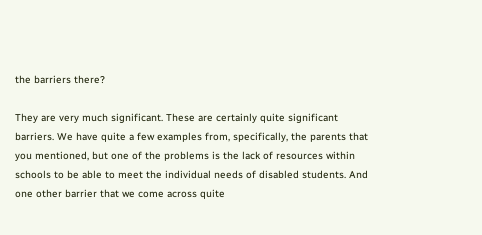the barriers there?

They are very much significant. These are certainly quite significant barriers. We have quite a few examples from, specifically, the parents that you mentioned, but one of the problems is the lack of resources within schools to be able to meet the individual needs of disabled students. And one other barrier that we come across quite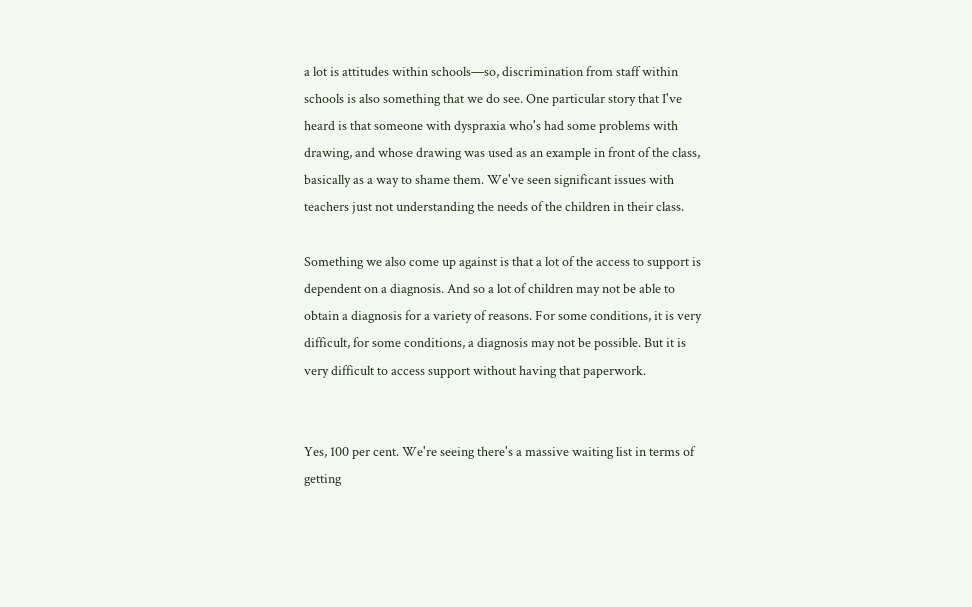a lot is attitudes within schools—so, discrimination from staff within schools is also something that we do see. One particular story that I've heard is that someone with dyspraxia who's had some problems with drawing, and whose drawing was used as an example in front of the class, basically as a way to shame them. We've seen significant issues with teachers just not understanding the needs of the children in their class.

Something we also come up against is that a lot of the access to support is dependent on a diagnosis. And so a lot of children may not be able to obtain a diagnosis for a variety of reasons. For some conditions, it is very difficult, for some conditions, a diagnosis may not be possible. But it is very difficult to access support without having that paperwork.


Yes, 100 per cent. We're seeing there's a massive waiting list in terms of getting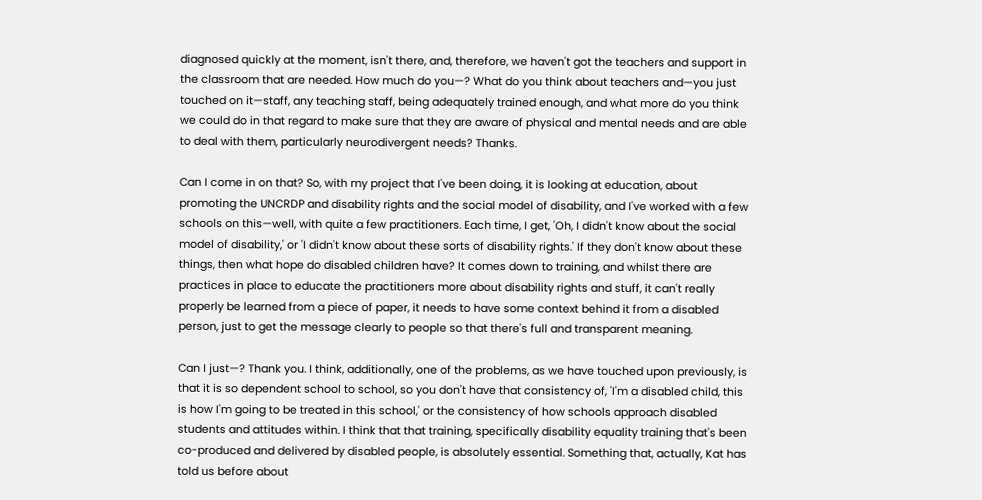diagnosed quickly at the moment, isn't there, and, therefore, we haven't got the teachers and support in the classroom that are needed. How much do you—? What do you think about teachers and—you just touched on it—staff, any teaching staff, being adequately trained enough, and what more do you think we could do in that regard to make sure that they are aware of physical and mental needs and are able to deal with them, particularly neurodivergent needs? Thanks.

Can I come in on that? So, with my project that I've been doing, it is looking at education, about promoting the UNCRDP and disability rights and the social model of disability, and I've worked with a few schools on this—well, with quite a few practitioners. Each time, I get, 'Oh, I didn't know about the social model of disability,' or 'I didn't know about these sorts of disability rights.' If they don't know about these things, then what hope do disabled children have? It comes down to training, and whilst there are practices in place to educate the practitioners more about disability rights and stuff, it can't really properly be learned from a piece of paper, it needs to have some context behind it from a disabled person, just to get the message clearly to people so that there's full and transparent meaning.

Can I just—? Thank you. I think, additionally, one of the problems, as we have touched upon previously, is that it is so dependent school to school, so you don't have that consistency of, 'I'm a disabled child, this is how I'm going to be treated in this school,' or the consistency of how schools approach disabled students and attitudes within. I think that that training, specifically disability equality training that's been co-produced and delivered by disabled people, is absolutely essential. Something that, actually, Kat has told us before about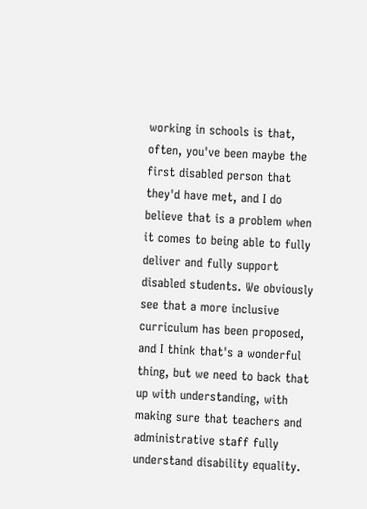working in schools is that, often, you've been maybe the first disabled person that they'd have met, and I do believe that is a problem when it comes to being able to fully deliver and fully support disabled students. We obviously see that a more inclusive curriculum has been proposed, and I think that's a wonderful thing, but we need to back that up with understanding, with making sure that teachers and administrative staff fully understand disability equality.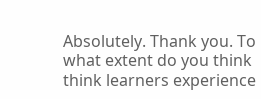Absolutely. Thank you. To what extent do you think think learners experience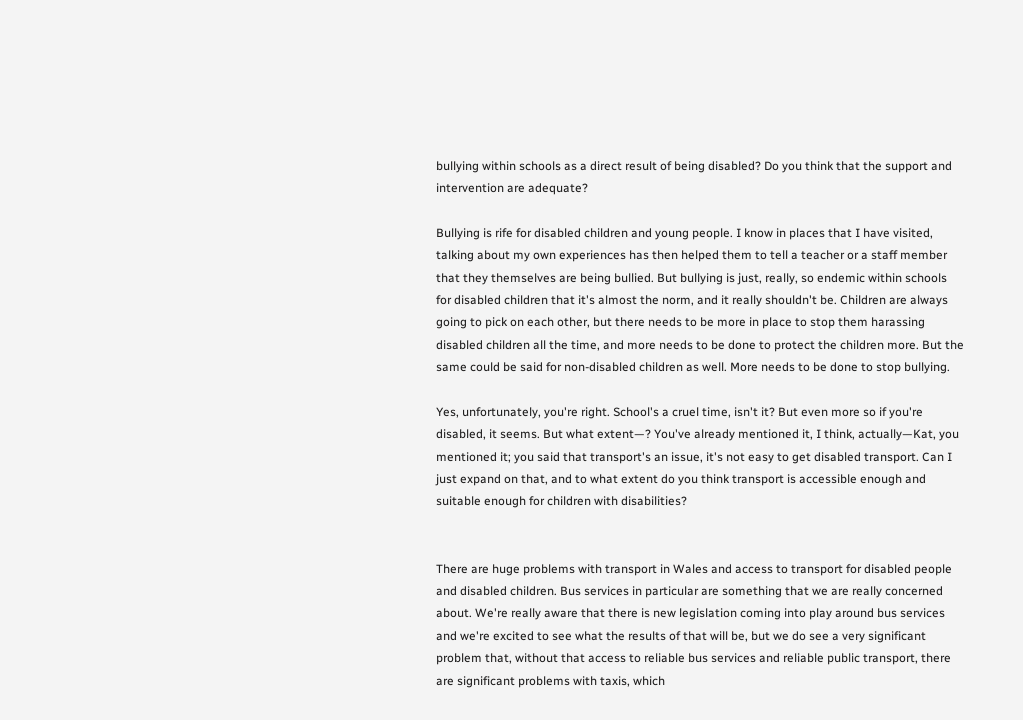bullying within schools as a direct result of being disabled? Do you think that the support and intervention are adequate?

Bullying is rife for disabled children and young people. I know in places that I have visited, talking about my own experiences has then helped them to tell a teacher or a staff member that they themselves are being bullied. But bullying is just, really, so endemic within schools for disabled children that it's almost the norm, and it really shouldn't be. Children are always going to pick on each other, but there needs to be more in place to stop them harassing disabled children all the time, and more needs to be done to protect the children more. But the same could be said for non-disabled children as well. More needs to be done to stop bullying.

Yes, unfortunately, you're right. School's a cruel time, isn't it? But even more so if you're disabled, it seems. But what extent—? You've already mentioned it, I think, actually—Kat, you mentioned it; you said that transport's an issue, it's not easy to get disabled transport. Can I just expand on that, and to what extent do you think transport is accessible enough and suitable enough for children with disabilities?


There are huge problems with transport in Wales and access to transport for disabled people and disabled children. Bus services in particular are something that we are really concerned about. We're really aware that there is new legislation coming into play around bus services and we're excited to see what the results of that will be, but we do see a very significant problem that, without that access to reliable bus services and reliable public transport, there are significant problems with taxis, which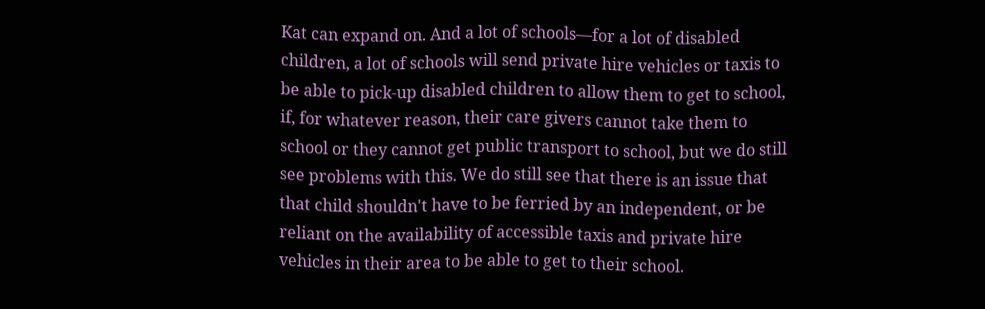Kat can expand on. And a lot of schools—for a lot of disabled children, a lot of schools will send private hire vehicles or taxis to be able to pick-up disabled children to allow them to get to school, if, for whatever reason, their care givers cannot take them to school or they cannot get public transport to school, but we do still see problems with this. We do still see that there is an issue that that child shouldn't have to be ferried by an independent, or be reliant on the availability of accessible taxis and private hire vehicles in their area to be able to get to their school.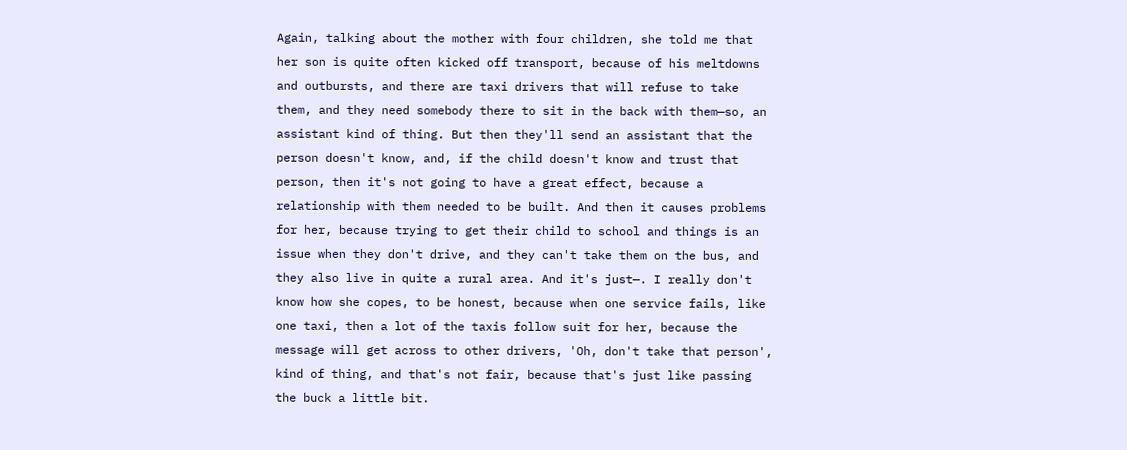Again, talking about the mother with four children, she told me that her son is quite often kicked off transport, because of his meltdowns and outbursts, and there are taxi drivers that will refuse to take them, and they need somebody there to sit in the back with them—so, an assistant kind of thing. But then they'll send an assistant that the person doesn't know, and, if the child doesn't know and trust that person, then it's not going to have a great effect, because a relationship with them needed to be built. And then it causes problems for her, because trying to get their child to school and things is an issue when they don't drive, and they can't take them on the bus, and they also live in quite a rural area. And it's just—. I really don't know how she copes, to be honest, because when one service fails, like one taxi, then a lot of the taxis follow suit for her, because the message will get across to other drivers, 'Oh, don't take that person', kind of thing, and that's not fair, because that's just like passing the buck a little bit.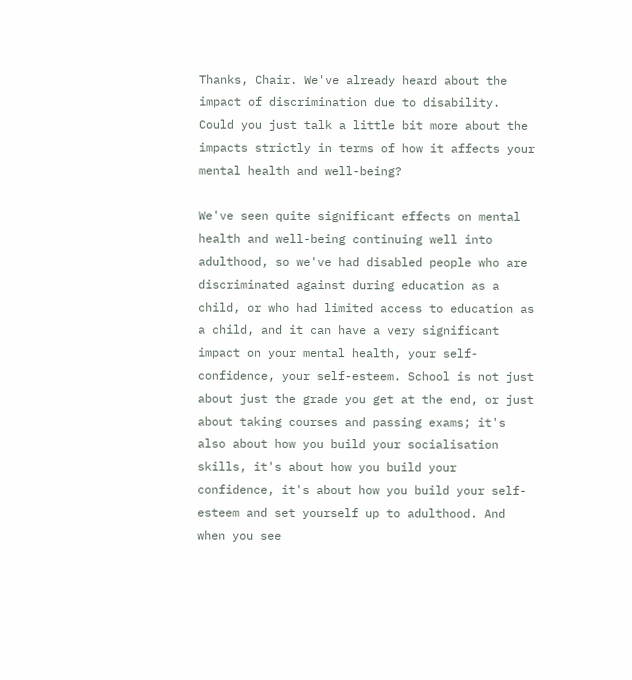Thanks, Chair. We've already heard about the impact of discrimination due to disability. Could you just talk a little bit more about the impacts strictly in terms of how it affects your mental health and well-being?

We've seen quite significant effects on mental health and well-being continuing well into adulthood, so we've had disabled people who are discriminated against during education as a child, or who had limited access to education as a child, and it can have a very significant impact on your mental health, your self-confidence, your self-esteem. School is not just about just the grade you get at the end, or just about taking courses and passing exams; it's also about how you build your socialisation skills, it's about how you build your confidence, it's about how you build your self-esteem and set yourself up to adulthood. And when you see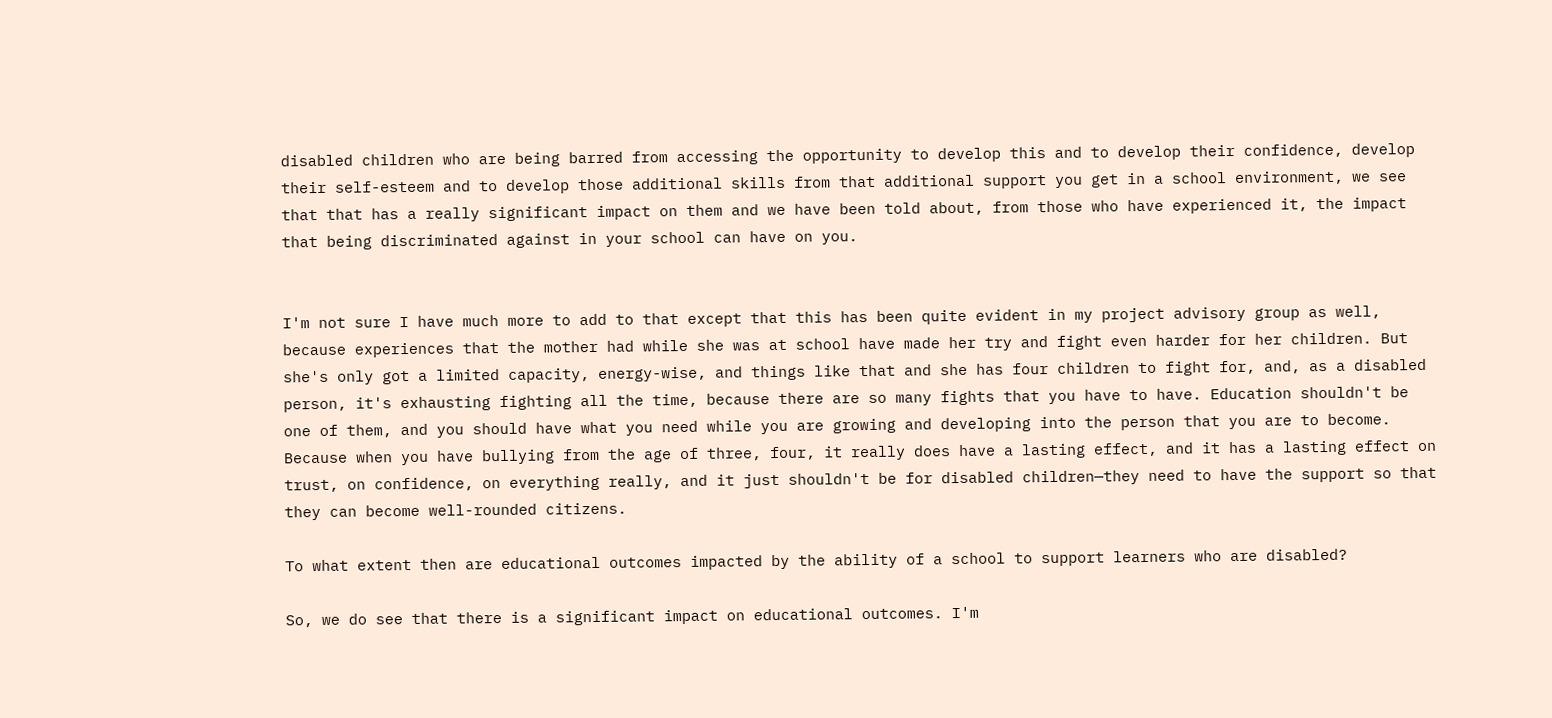disabled children who are being barred from accessing the opportunity to develop this and to develop their confidence, develop their self-esteem and to develop those additional skills from that additional support you get in a school environment, we see that that has a really significant impact on them and we have been told about, from those who have experienced it, the impact that being discriminated against in your school can have on you.


I'm not sure I have much more to add to that except that this has been quite evident in my project advisory group as well, because experiences that the mother had while she was at school have made her try and fight even harder for her children. But she's only got a limited capacity, energy-wise, and things like that and she has four children to fight for, and, as a disabled person, it's exhausting fighting all the time, because there are so many fights that you have to have. Education shouldn't be one of them, and you should have what you need while you are growing and developing into the person that you are to become. Because when you have bullying from the age of three, four, it really does have a lasting effect, and it has a lasting effect on trust, on confidence, on everything really, and it just shouldn't be for disabled children—they need to have the support so that they can become well-rounded citizens.

To what extent then are educational outcomes impacted by the ability of a school to support learners who are disabled?

So, we do see that there is a significant impact on educational outcomes. I'm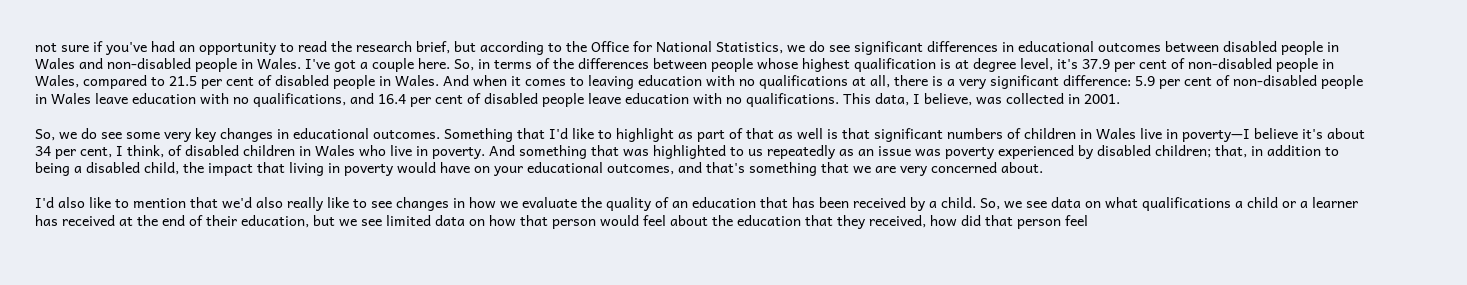not sure if you've had an opportunity to read the research brief, but according to the Office for National Statistics, we do see significant differences in educational outcomes between disabled people in Wales and non-disabled people in Wales. I've got a couple here. So, in terms of the differences between people whose highest qualification is at degree level, it's 37.9 per cent of non-disabled people in Wales, compared to 21.5 per cent of disabled people in Wales. And when it comes to leaving education with no qualifications at all, there is a very significant difference: 5.9 per cent of non-disabled people in Wales leave education with no qualifications, and 16.4 per cent of disabled people leave education with no qualifications. This data, I believe, was collected in 2001.

So, we do see some very key changes in educational outcomes. Something that I'd like to highlight as part of that as well is that significant numbers of children in Wales live in poverty—I believe it's about 34 per cent, I think, of disabled children in Wales who live in poverty. And something that was highlighted to us repeatedly as an issue was poverty experienced by disabled children; that, in addition to being a disabled child, the impact that living in poverty would have on your educational outcomes, and that's something that we are very concerned about.

I'd also like to mention that we'd also really like to see changes in how we evaluate the quality of an education that has been received by a child. So, we see data on what qualifications a child or a learner has received at the end of their education, but we see limited data on how that person would feel about the education that they received, how did that person feel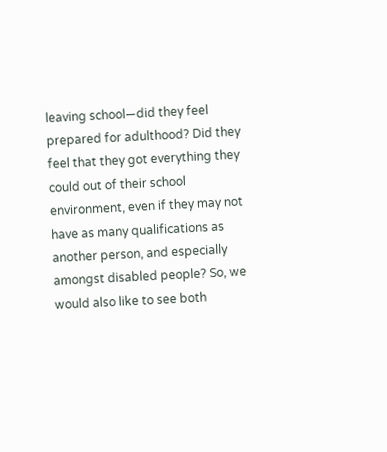leaving school—did they feel prepared for adulthood? Did they feel that they got everything they could out of their school environment, even if they may not have as many qualifications as another person, and especially amongst disabled people? So, we would also like to see both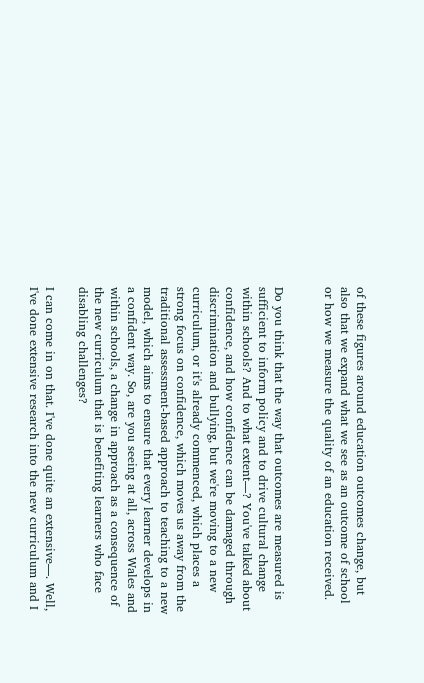of these figures around education outcomes change, but also that we expand what we see as an outcome of school or how we measure the quality of an education received.


Do you think that the way that outcomes are measured is sufficient to inform policy and to drive cultural change within schools? And to what extent—? You've talked about confidence, and how confidence can be damaged through discrimination and bullying, but we're moving to a new curriculum, or it's already commenced, which places a strong focus on confidence, which moves us away from the traditional assessment-based approach to teaching to a new model, which aims to ensure that every learner develops in a confident way. So, are you seeing at all, across Wales and within schools, a change in approach as a consequence of the new curriculum that is benefiting learners who face disabling challenges?

I can come in on that. I've done quite an extensive—. Well, I've done extensive research into the new curriculum and I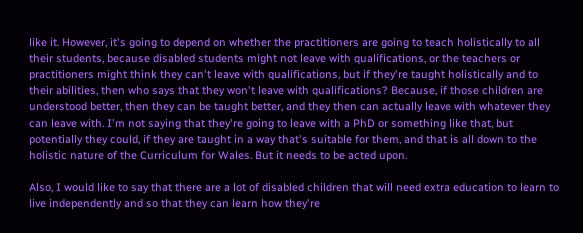like it. However, it's going to depend on whether the practitioners are going to teach holistically to all their students, because disabled students might not leave with qualifications, or the teachers or practitioners might think they can't leave with qualifications, but if they're taught holistically and to their abilities, then who says that they won't leave with qualifications? Because, if those children are understood better, then they can be taught better, and they then can actually leave with whatever they can leave with. I'm not saying that they're going to leave with a PhD or something like that, but potentially they could, if they are taught in a way that's suitable for them, and that is all down to the holistic nature of the Curriculum for Wales. But it needs to be acted upon.

Also, I would like to say that there are a lot of disabled children that will need extra education to learn to live independently and so that they can learn how they're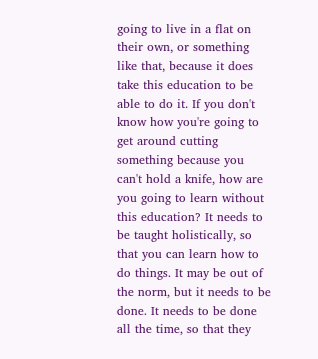going to live in a flat on their own, or something like that, because it does take this education to be able to do it. If you don't know how you're going to get around cutting something because you can't hold a knife, how are you going to learn without this education? It needs to be taught holistically, so that you can learn how to do things. It may be out of the norm, but it needs to be done. It needs to be done all the time, so that they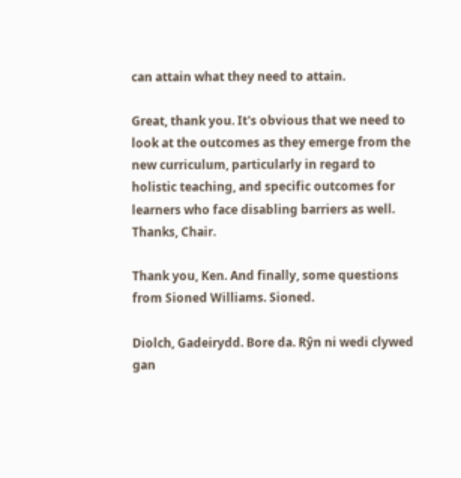can attain what they need to attain.

Great, thank you. It's obvious that we need to look at the outcomes as they emerge from the new curriculum, particularly in regard to holistic teaching, and specific outcomes for learners who face disabling barriers as well. Thanks, Chair.

Thank you, Ken. And finally, some questions from Sioned Williams. Sioned.

Diolch, Gadeirydd. Bore da. Rŷn ni wedi clywed gan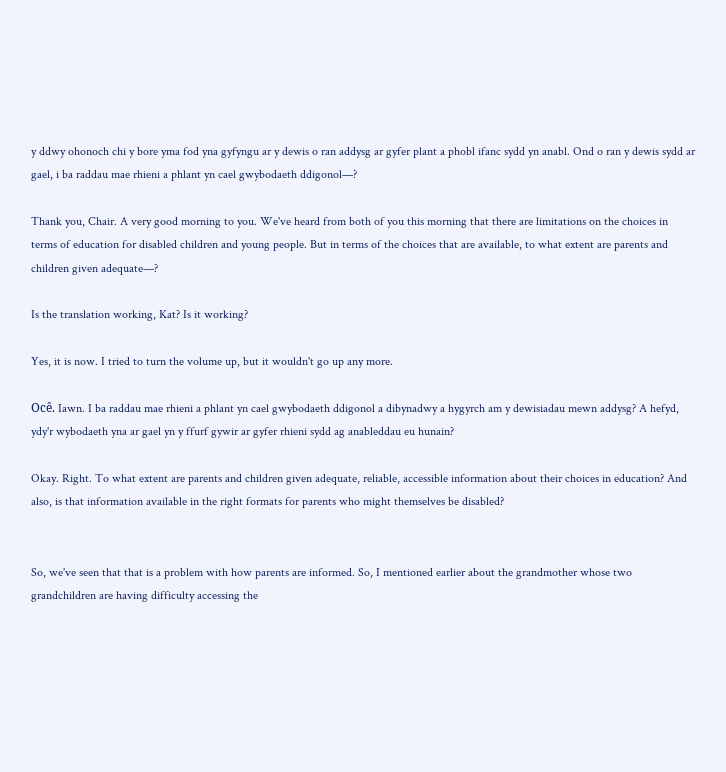y ddwy ohonoch chi y bore yma fod yna gyfyngu ar y dewis o ran addysg ar gyfer plant a phobl ifanc sydd yn anabl. Ond o ran y dewis sydd ar gael, i ba raddau mae rhieni a phlant yn cael gwybodaeth ddigonol—?

Thank you, Chair. A very good morning to you. We've heard from both of you this morning that there are limitations on the choices in terms of education for disabled children and young people. But in terms of the choices that are available, to what extent are parents and children given adequate—?

Is the translation working, Kat? Is it working?

Yes, it is now. I tried to turn the volume up, but it wouldn't go up any more.

Ocê. Iawn. I ba raddau mae rhieni a phlant yn cael gwybodaeth ddigonol a dibynadwy a hygyrch am y dewisiadau mewn addysg? A hefyd, ydy'r wybodaeth yna ar gael yn y ffurf gywir ar gyfer rhieni sydd ag anableddau eu hunain?

Okay. Right. To what extent are parents and children given adequate, reliable, accessible information about their choices in education? And also, is that information available in the right formats for parents who might themselves be disabled?


So, we've seen that that is a problem with how parents are informed. So, I mentioned earlier about the grandmother whose two grandchildren are having difficulty accessing the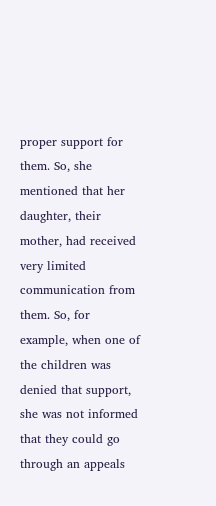proper support for them. So, she mentioned that her daughter, their mother, had received very limited communication from them. So, for example, when one of the children was denied that support, she was not informed that they could go through an appeals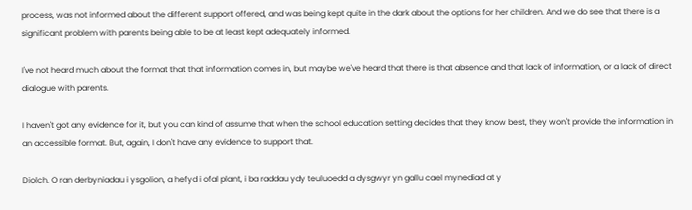process, was not informed about the different support offered, and was being kept quite in the dark about the options for her children. And we do see that there is a significant problem with parents being able to be at least kept adequately informed.

I've not heard much about the format that that information comes in, but maybe we've heard that there is that absence and that lack of information, or a lack of direct dialogue with parents.

I haven't got any evidence for it, but you can kind of assume that when the school education setting decides that they know best, they won't provide the information in an accessible format. But, again, I don't have any evidence to support that.

Diolch. O ran derbyniadau i ysgolion, a hefyd i ofal plant, i ba raddau ydy teuluoedd a dysgwyr yn gallu cael mynediad at y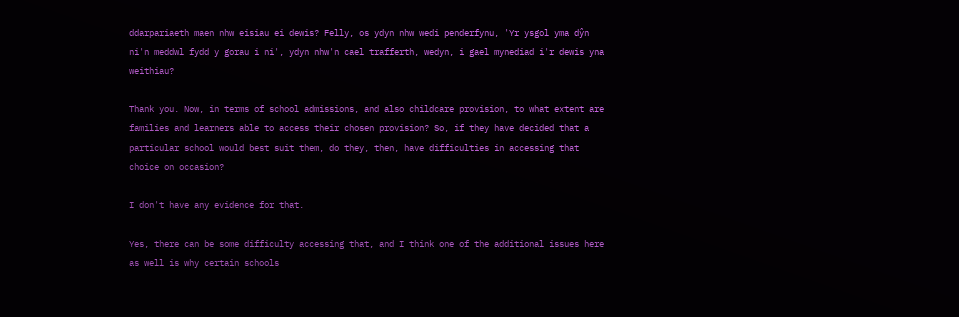ddarpariaeth maen nhw eisiau ei dewis? Felly, os ydyn nhw wedi penderfynu, 'Yr ysgol yma dŷn ni'n meddwl fydd y gorau i ni', ydyn nhw'n cael trafferth, wedyn, i gael mynediad i'r dewis yna weithiau?

Thank you. Now, in terms of school admissions, and also childcare provision, to what extent are families and learners able to access their chosen provision? So, if they have decided that a particular school would best suit them, do they, then, have difficulties in accessing that choice on occasion?

I don't have any evidence for that.

Yes, there can be some difficulty accessing that, and I think one of the additional issues here as well is why certain schools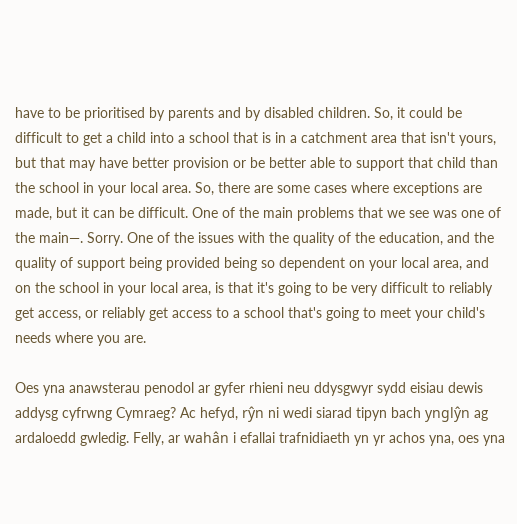have to be prioritised by parents and by disabled children. So, it could be difficult to get a child into a school that is in a catchment area that isn't yours, but that may have better provision or be better able to support that child than the school in your local area. So, there are some cases where exceptions are made, but it can be difficult. One of the main problems that we see was one of the main—. Sorry. One of the issues with the quality of the education, and the quality of support being provided being so dependent on your local area, and on the school in your local area, is that it's going to be very difficult to reliably get access, or reliably get access to a school that's going to meet your child's needs where you are.

Oes yna anawsterau penodol ar gyfer rhieni neu ddysgwyr sydd eisiau dewis addysg cyfrwng Cymraeg? Ac hefyd, rŷn ni wedi siarad tipyn bach ynglŷn ag ardaloedd gwledig. Felly, ar wahân i efallai trafnidiaeth yn yr achos yna, oes yna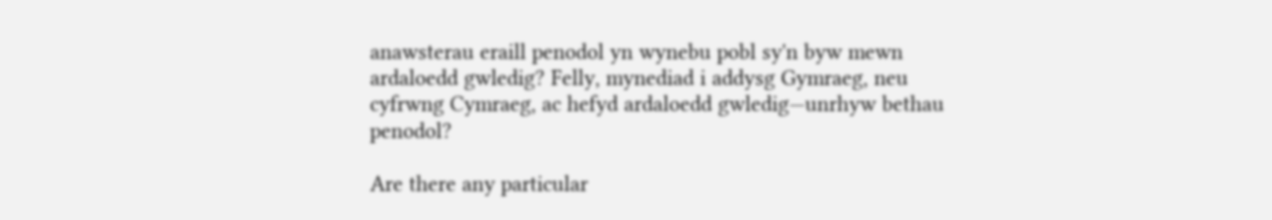anawsterau eraill penodol yn wynebu pobl sy'n byw mewn ardaloedd gwledig? Felly, mynediad i addysg Gymraeg, neu cyfrwng Cymraeg, ac hefyd ardaloedd gwledig—unrhyw bethau penodol?

Are there any particular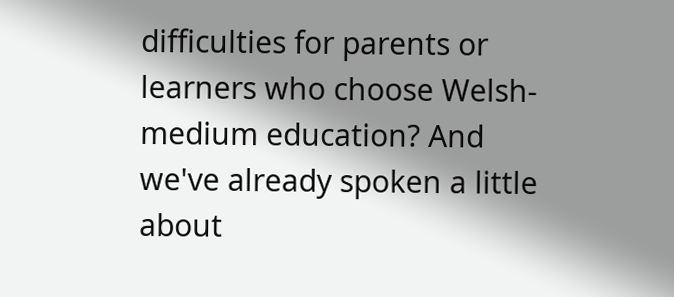difficulties for parents or learners who choose Welsh-medium education? And we've already spoken a little about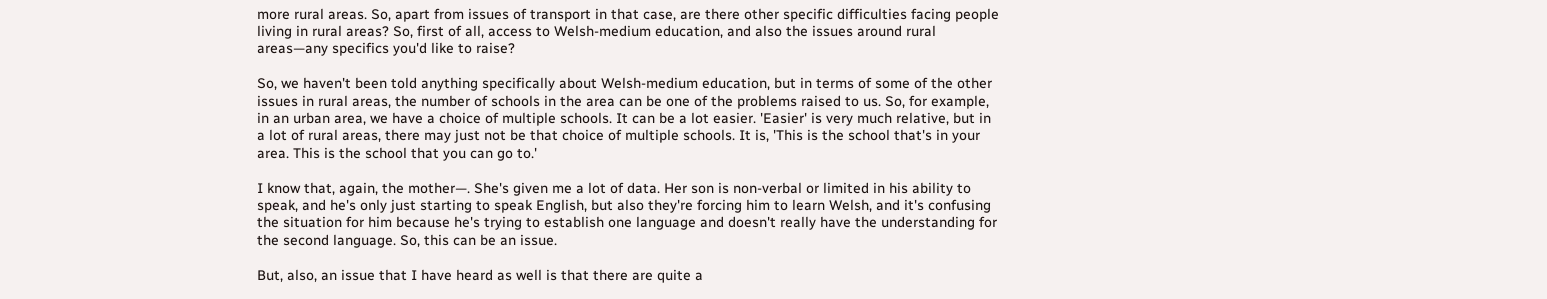more rural areas. So, apart from issues of transport in that case, are there other specific difficulties facing people living in rural areas? So, first of all, access to Welsh-medium education, and also the issues around rural areas—any specifics you'd like to raise?

So, we haven't been told anything specifically about Welsh-medium education, but in terms of some of the other issues in rural areas, the number of schools in the area can be one of the problems raised to us. So, for example, in an urban area, we have a choice of multiple schools. It can be a lot easier. 'Easier' is very much relative, but in a lot of rural areas, there may just not be that choice of multiple schools. It is, 'This is the school that's in your area. This is the school that you can go to.'

I know that, again, the mother—. She's given me a lot of data. Her son is non-verbal or limited in his ability to speak, and he's only just starting to speak English, but also they're forcing him to learn Welsh, and it's confusing the situation for him because he's trying to establish one language and doesn't really have the understanding for the second language. So, this can be an issue.

But, also, an issue that I have heard as well is that there are quite a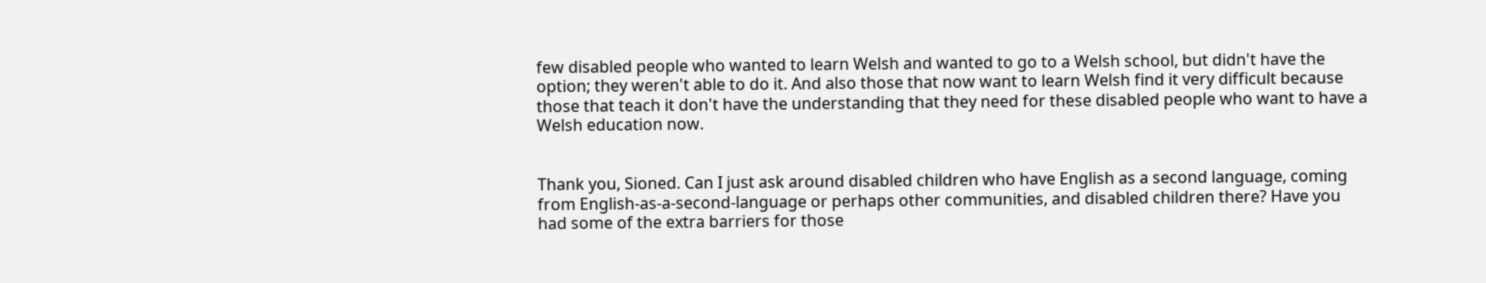few disabled people who wanted to learn Welsh and wanted to go to a Welsh school, but didn't have the option; they weren't able to do it. And also those that now want to learn Welsh find it very difficult because those that teach it don't have the understanding that they need for these disabled people who want to have a Welsh education now.


Thank you, Sioned. Can I just ask around disabled children who have English as a second language, coming from English-as-a-second-language or perhaps other communities, and disabled children there? Have you had some of the extra barriers for those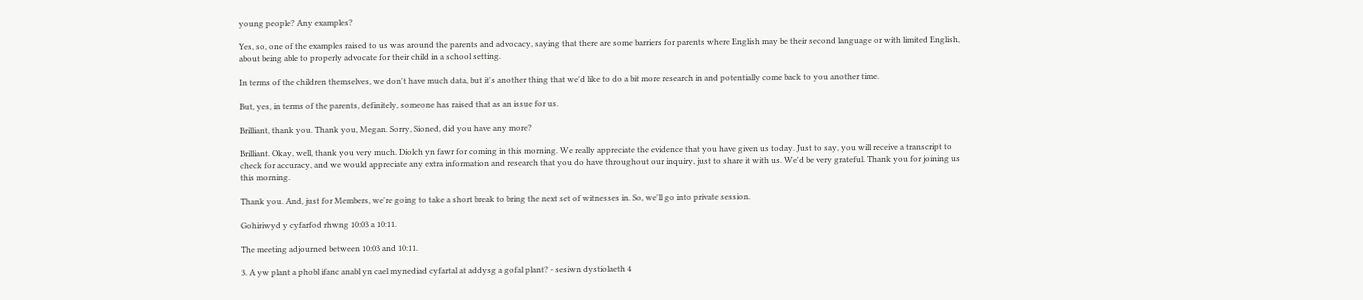young people? Any examples?

Yes, so, one of the examples raised to us was around the parents and advocacy, saying that there are some barriers for parents where English may be their second language or with limited English, about being able to properly advocate for their child in a school setting.

In terms of the children themselves, we don't have much data, but it's another thing that we'd like to do a bit more research in and potentially come back to you another time.

But, yes, in terms of the parents, definitely, someone has raised that as an issue for us.

Brilliant, thank you. Thank you, Megan. Sorry, Sioned, did you have any more?

Brilliant. Okay, well, thank you very much. Diolch yn fawr for coming in this morning. We really appreciate the evidence that you have given us today. Just to say, you will receive a transcript to check for accuracy, and we would appreciate any extra information and research that you do have throughout our inquiry, just to share it with us. We'd be very grateful. Thank you for joining us this morning.

Thank you. And, just for Members, we're going to take a short break to bring the next set of witnesses in. So, we'll go into private session.

Gohiriwyd y cyfarfod rhwng 10:03 a 10:11.

The meeting adjourned between 10:03 and 10:11.

3. A yw plant a phobl ifanc anabl yn cael mynediad cyfartal at addysg a gofal plant? - sesiwn dystiolaeth 4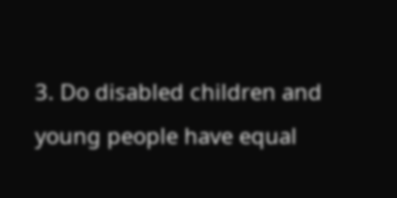3. Do disabled children and young people have equal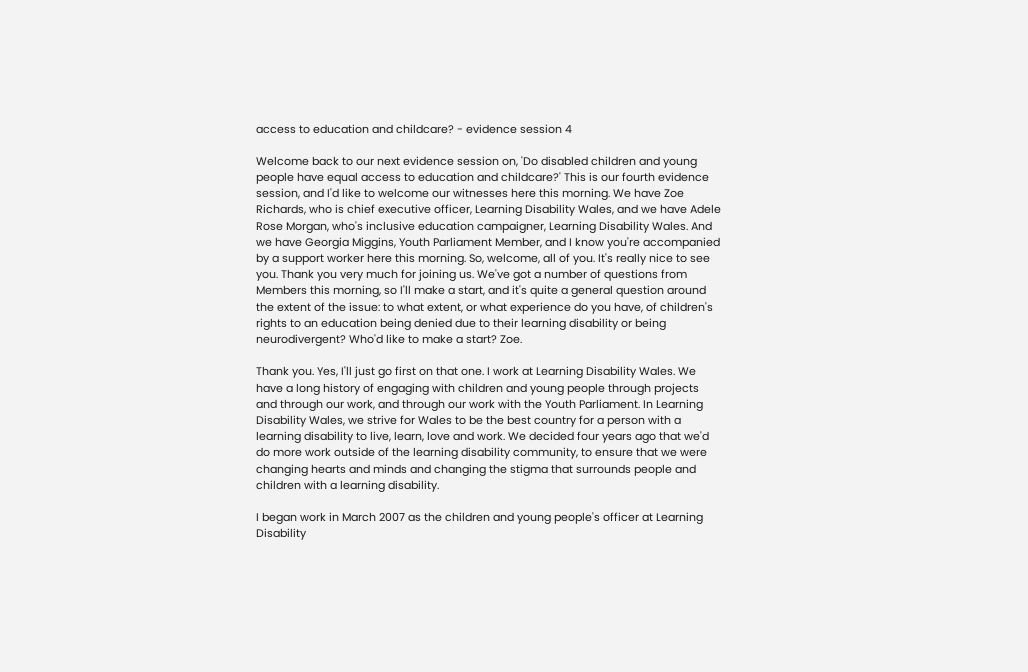access to education and childcare? - evidence session 4

Welcome back to our next evidence session on, 'Do disabled children and young people have equal access to education and childcare?' This is our fourth evidence session, and I'd like to welcome our witnesses here this morning. We have Zoe Richards, who is chief executive officer, Learning Disability Wales, and we have Adele Rose Morgan, who's inclusive education campaigner, Learning Disability Wales. And we have Georgia Miggins, Youth Parliament Member, and I know you're accompanied by a support worker here this morning. So, welcome, all of you. It's really nice to see you. Thank you very much for joining us. We've got a number of questions from Members this morning, so I'll make a start, and it's quite a general question around the extent of the issue: to what extent, or what experience do you have, of children's rights to an education being denied due to their learning disability or being neurodivergent? Who'd like to make a start? Zoe.

Thank you. Yes, I'll just go first on that one. I work at Learning Disability Wales. We have a long history of engaging with children and young people through projects and through our work, and through our work with the Youth Parliament. In Learning Disability Wales, we strive for Wales to be the best country for a person with a learning disability to live, learn, love and work. We decided four years ago that we'd do more work outside of the learning disability community, to ensure that we were changing hearts and minds and changing the stigma that surrounds people and children with a learning disability.

I began work in March 2007 as the children and young people's officer at Learning Disability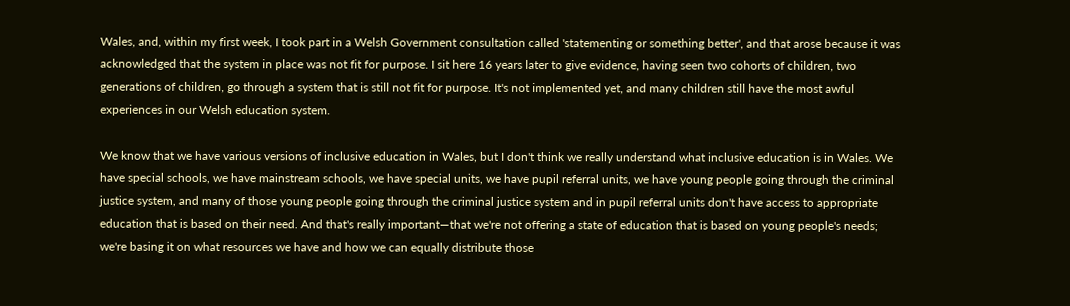Wales, and, within my first week, I took part in a Welsh Government consultation called 'statementing or something better', and that arose because it was acknowledged that the system in place was not fit for purpose. I sit here 16 years later to give evidence, having seen two cohorts of children, two generations of children, go through a system that is still not fit for purpose. It's not implemented yet, and many children still have the most awful experiences in our Welsh education system.

We know that we have various versions of inclusive education in Wales, but I don't think we really understand what inclusive education is in Wales. We have special schools, we have mainstream schools, we have special units, we have pupil referral units, we have young people going through the criminal justice system, and many of those young people going through the criminal justice system and in pupil referral units don't have access to appropriate education that is based on their need. And that's really important—that we're not offering a state of education that is based on young people's needs; we're basing it on what resources we have and how we can equally distribute those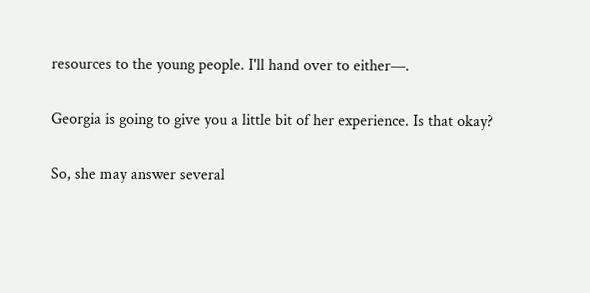resources to the young people. I'll hand over to either—.

Georgia is going to give you a little bit of her experience. Is that okay?

So, she may answer several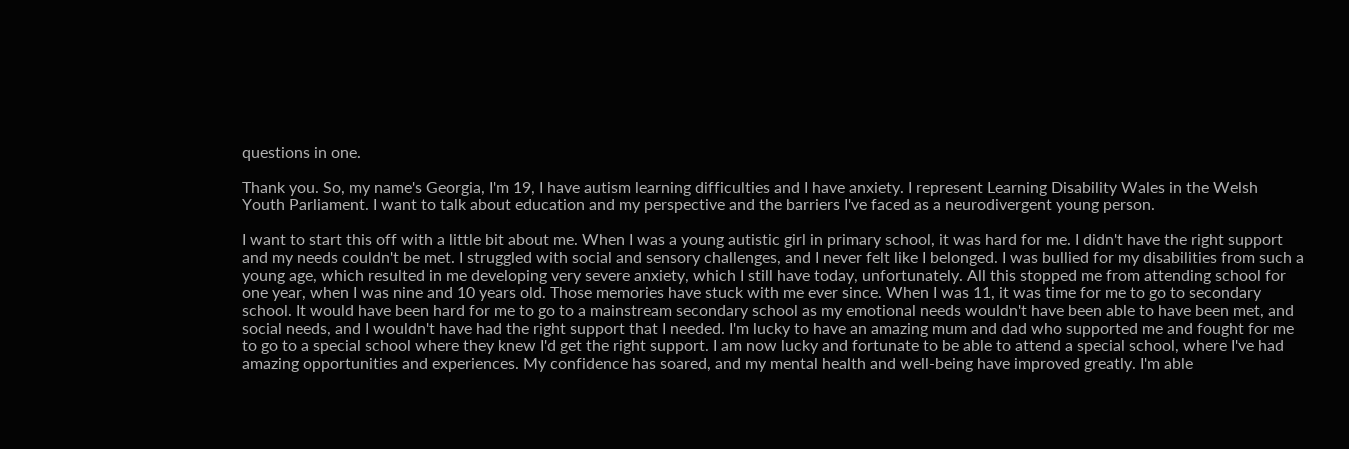questions in one.

Thank you. So, my name's Georgia, I'm 19, I have autism learning difficulties and I have anxiety. I represent Learning Disability Wales in the Welsh Youth Parliament. I want to talk about education and my perspective and the barriers I've faced as a neurodivergent young person.

I want to start this off with a little bit about me. When I was a young autistic girl in primary school, it was hard for me. I didn't have the right support and my needs couldn't be met. I struggled with social and sensory challenges, and I never felt like I belonged. I was bullied for my disabilities from such a young age, which resulted in me developing very severe anxiety, which I still have today, unfortunately. All this stopped me from attending school for one year, when I was nine and 10 years old. Those memories have stuck with me ever since. When I was 11, it was time for me to go to secondary school. It would have been hard for me to go to a mainstream secondary school as my emotional needs wouldn't have been able to have been met, and social needs, and I wouldn't have had the right support that I needed. I'm lucky to have an amazing mum and dad who supported me and fought for me to go to a special school where they knew I'd get the right support. I am now lucky and fortunate to be able to attend a special school, where I've had amazing opportunities and experiences. My confidence has soared, and my mental health and well-being have improved greatly. I'm able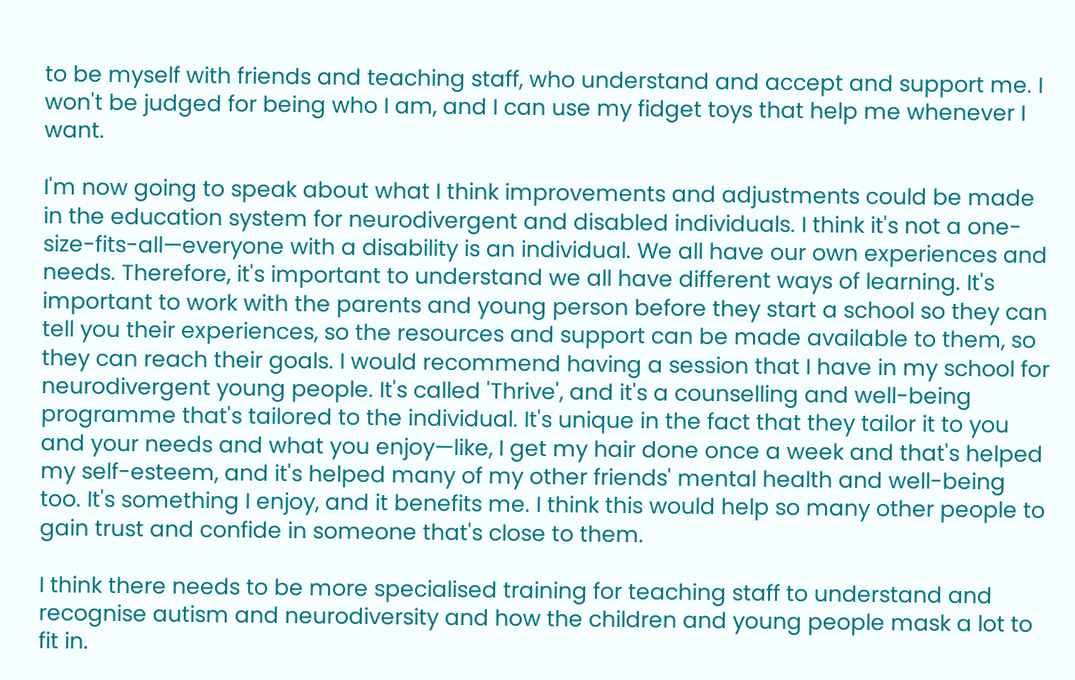to be myself with friends and teaching staff, who understand and accept and support me. I won't be judged for being who I am, and I can use my fidget toys that help me whenever I want.

I'm now going to speak about what I think improvements and adjustments could be made in the education system for neurodivergent and disabled individuals. I think it's not a one-size-fits-all—everyone with a disability is an individual. We all have our own experiences and needs. Therefore, it's important to understand we all have different ways of learning. It's important to work with the parents and young person before they start a school so they can tell you their experiences, so the resources and support can be made available to them, so they can reach their goals. I would recommend having a session that I have in my school for neurodivergent young people. It's called 'Thrive', and it's a counselling and well-being programme that's tailored to the individual. It's unique in the fact that they tailor it to you and your needs and what you enjoy—like, I get my hair done once a week and that's helped my self-esteem, and it's helped many of my other friends' mental health and well-being too. It's something I enjoy, and it benefits me. I think this would help so many other people to gain trust and confide in someone that's close to them.

I think there needs to be more specialised training for teaching staff to understand and recognise autism and neurodiversity and how the children and young people mask a lot to fit in.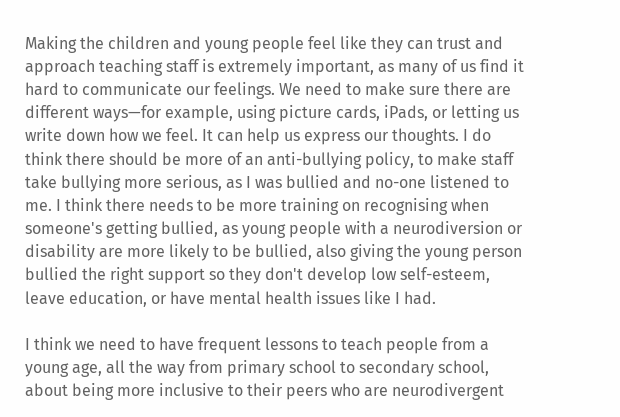Making the children and young people feel like they can trust and approach teaching staff is extremely important, as many of us find it hard to communicate our feelings. We need to make sure there are different ways—for example, using picture cards, iPads, or letting us write down how we feel. It can help us express our thoughts. I do think there should be more of an anti-bullying policy, to make staff take bullying more serious, as I was bullied and no-one listened to me. I think there needs to be more training on recognising when someone's getting bullied, as young people with a neurodiversion or disability are more likely to be bullied, also giving the young person bullied the right support so they don't develop low self-esteem, leave education, or have mental health issues like I had.

I think we need to have frequent lessons to teach people from a young age, all the way from primary school to secondary school, about being more inclusive to their peers who are neurodivergent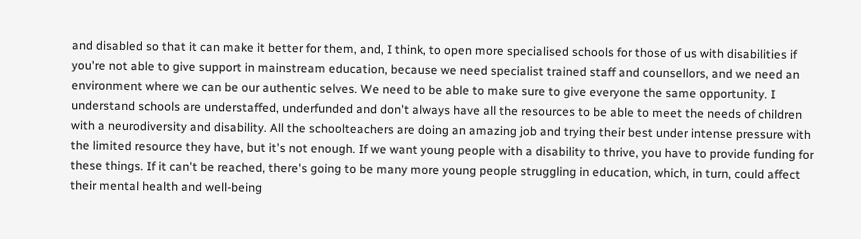and disabled so that it can make it better for them, and, I think, to open more specialised schools for those of us with disabilities if you're not able to give support in mainstream education, because we need specialist trained staff and counsellors, and we need an environment where we can be our authentic selves. We need to be able to make sure to give everyone the same opportunity. I understand schools are understaffed, underfunded and don't always have all the resources to be able to meet the needs of children with a neurodiversity and disability. All the schoolteachers are doing an amazing job and trying their best under intense pressure with the limited resource they have, but it's not enough. If we want young people with a disability to thrive, you have to provide funding for these things. If it can't be reached, there's going to be many more young people struggling in education, which, in turn, could affect their mental health and well-being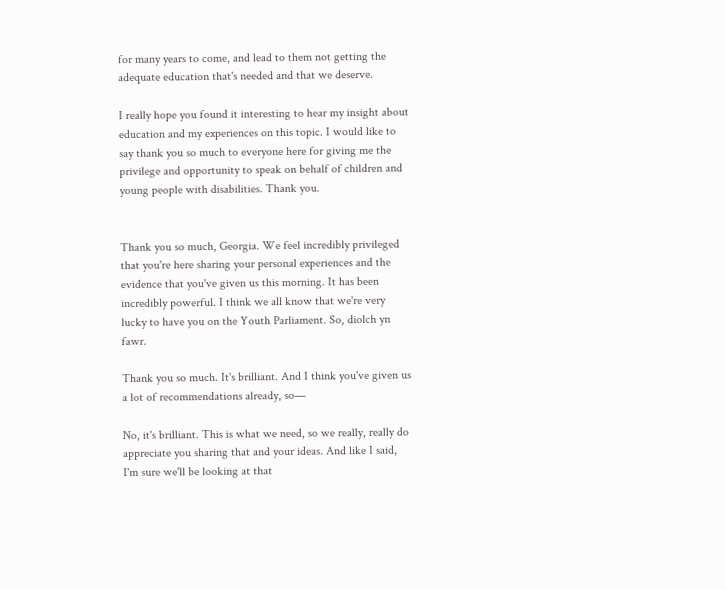for many years to come, and lead to them not getting the adequate education that's needed and that we deserve.

I really hope you found it interesting to hear my insight about education and my experiences on this topic. I would like to say thank you so much to everyone here for giving me the privilege and opportunity to speak on behalf of children and young people with disabilities. Thank you.


Thank you so much, Georgia. We feel incredibly privileged that you're here sharing your personal experiences and the evidence that you've given us this morning. It has been incredibly powerful. I think we all know that we're very lucky to have you on the Youth Parliament. So, diolch yn fawr.

Thank you so much. It's brilliant. And I think you've given us a lot of recommendations already, so—

No, it's brilliant. This is what we need, so we really, really do appreciate you sharing that and your ideas. And like I said, I'm sure we'll be looking at that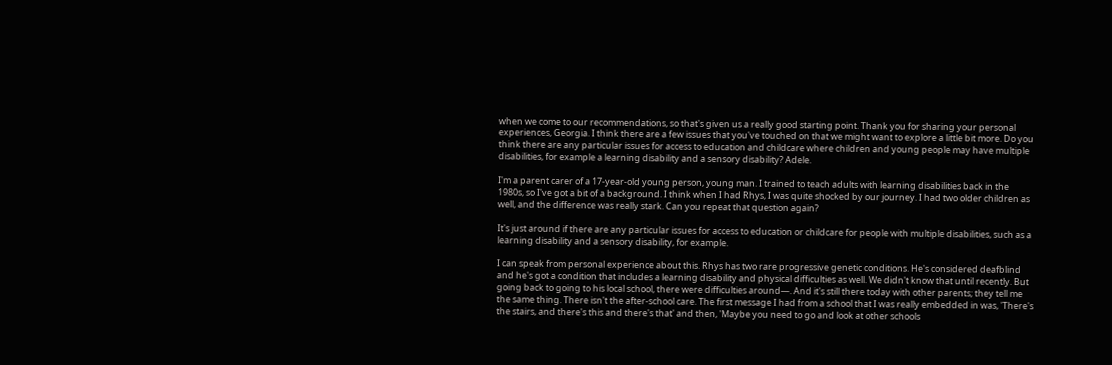when we come to our recommendations, so that's given us a really good starting point. Thank you for sharing your personal experiences, Georgia. I think there are a few issues that you've touched on that we might want to explore a little bit more. Do you think there are any particular issues for access to education and childcare where children and young people may have multiple disabilities, for example a learning disability and a sensory disability? Adele.

I'm a parent carer of a 17-year-old young person, young man. I trained to teach adults with learning disabilities back in the 1980s, so I've got a bit of a background. I think when I had Rhys, I was quite shocked by our journey. I had two older children as well, and the difference was really stark. Can you repeat that question again?

It's just around if there are any particular issues for access to education or childcare for people with multiple disabilities, such as a learning disability and a sensory disability, for example.

I can speak from personal experience about this. Rhys has two rare progressive genetic conditions. He's considered deafblind and he's got a condition that includes a learning disability and physical difficulties as well. We didn't know that until recently. But going back to going to his local school, there were difficulties around—. And it's still there today with other parents; they tell me the same thing. There isn't the after-school care. The first message I had from a school that I was really embedded in was, 'There's the stairs, and there's this and there's that' and then, 'Maybe you need to go and look at other schools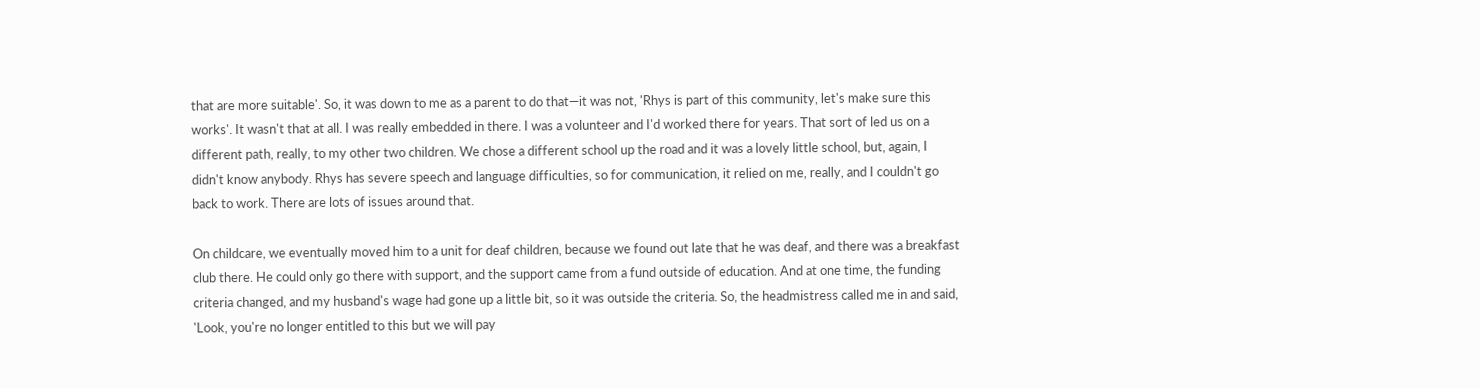that are more suitable'. So, it was down to me as a parent to do that—it was not, 'Rhys is part of this community, let's make sure this works'. It wasn't that at all. I was really embedded in there. I was a volunteer and I'd worked there for years. That sort of led us on a different path, really, to my other two children. We chose a different school up the road and it was a lovely little school, but, again, I didn't know anybody. Rhys has severe speech and language difficulties, so for communication, it relied on me, really, and I couldn't go back to work. There are lots of issues around that.

On childcare, we eventually moved him to a unit for deaf children, because we found out late that he was deaf, and there was a breakfast club there. He could only go there with support, and the support came from a fund outside of education. And at one time, the funding criteria changed, and my husband's wage had gone up a little bit, so it was outside the criteria. So, the headmistress called me in and said, 'Look, you're no longer entitled to this but we will pay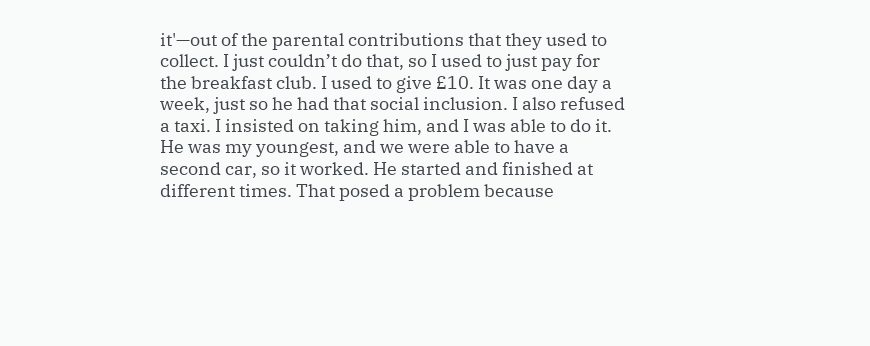it'—out of the parental contributions that they used to collect. I just couldn’t do that, so I used to just pay for the breakfast club. I used to give £10. It was one day a week, just so he had that social inclusion. I also refused a taxi. I insisted on taking him, and I was able to do it. He was my youngest, and we were able to have a second car, so it worked. He started and finished at different times. That posed a problem because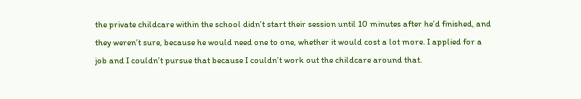the private childcare within the school didn’t start their session until 10 minutes after he’d finished, and they weren’t sure, because he would need one to one, whether it would cost a lot more. I applied for a job and I couldn’t pursue that because I couldn’t work out the childcare around that.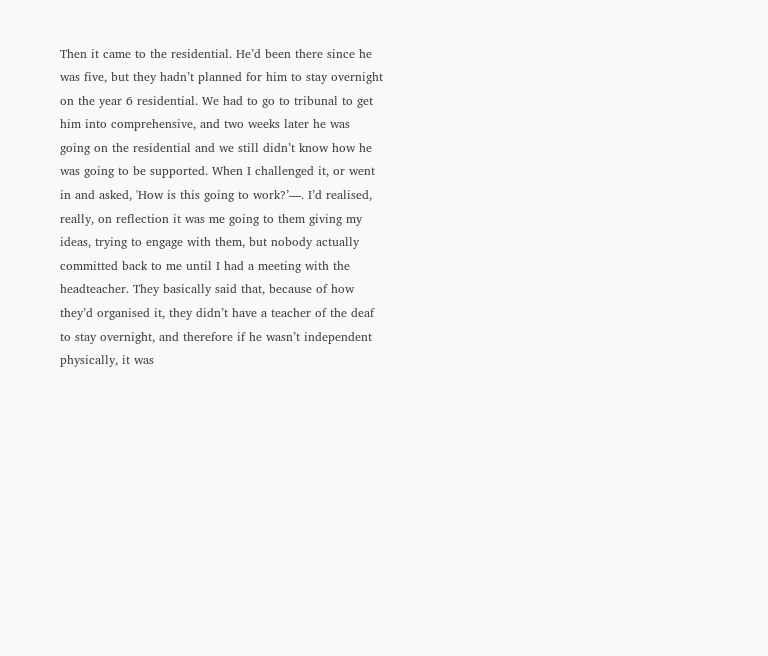Then it came to the residential. He’d been there since he was five, but they hadn’t planned for him to stay overnight on the year 6 residential. We had to go to tribunal to get him into comprehensive, and two weeks later he was going on the residential and we still didn’t know how he was going to be supported. When I challenged it, or went in and asked, 'How is this going to work?’—. I’d realised, really, on reflection it was me going to them giving my ideas, trying to engage with them, but nobody actually committed back to me until I had a meeting with the headteacher. They basically said that, because of how they’d organised it, they didn’t have a teacher of the deaf to stay overnight, and therefore if he wasn’t independent physically, it was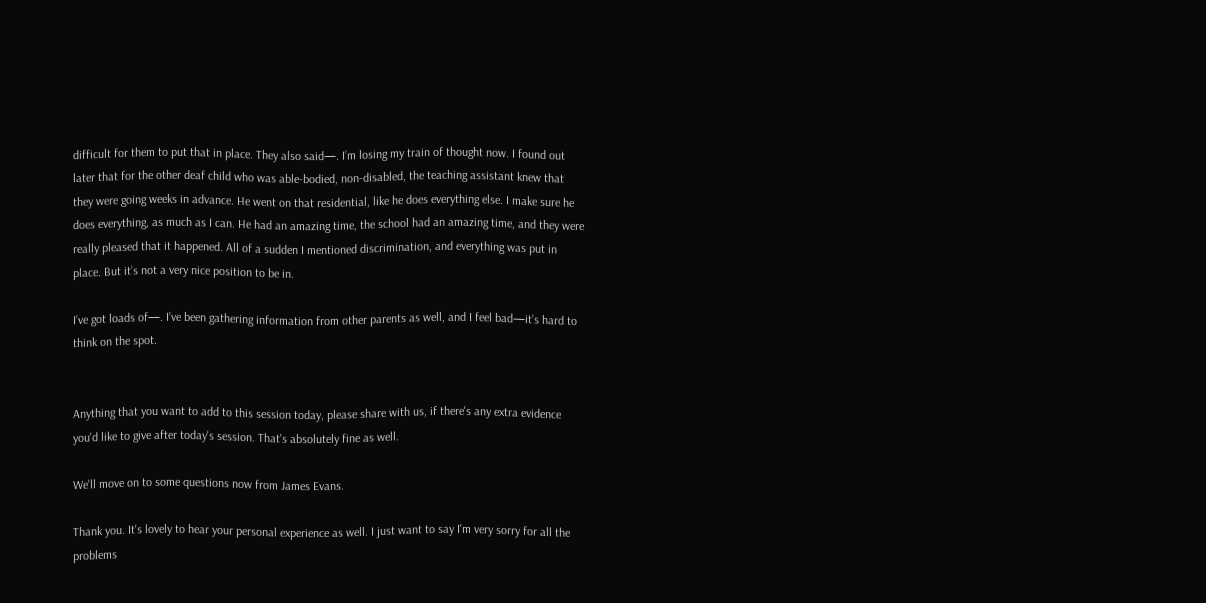difficult for them to put that in place. They also said—. I’m losing my train of thought now. I found out later that for the other deaf child who was able-bodied, non-disabled, the teaching assistant knew that they were going weeks in advance. He went on that residential, like he does everything else. I make sure he does everything, as much as I can. He had an amazing time, the school had an amazing time, and they were really pleased that it happened. All of a sudden I mentioned discrimination, and everything was put in place. But it’s not a very nice position to be in.

I’ve got loads of—. I’ve been gathering information from other parents as well, and I feel bad—it’s hard to think on the spot.


Anything that you want to add to this session today, please share with us, if there's any extra evidence you'd like to give after today's session. That's absolutely fine as well.

We'll move on to some questions now from James Evans.

Thank you. It's lovely to hear your personal experience as well. I just want to say I'm very sorry for all the problems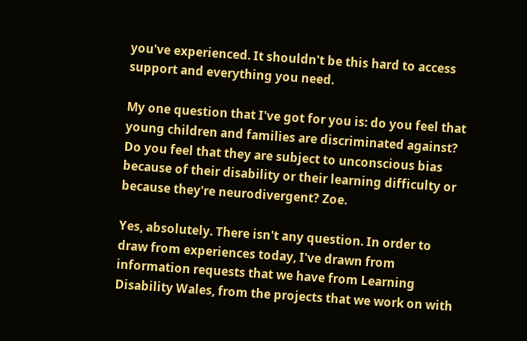you've experienced. It shouldn't be this hard to access support and everything you need.

My one question that I've got for you is: do you feel that young children and families are discriminated against? Do you feel that they are subject to unconscious bias because of their disability or their learning difficulty or because they're neurodivergent? Zoe.

Yes, absolutely. There isn't any question. In order to draw from experiences today, I've drawn from information requests that we have from Learning Disability Wales, from the projects that we work on with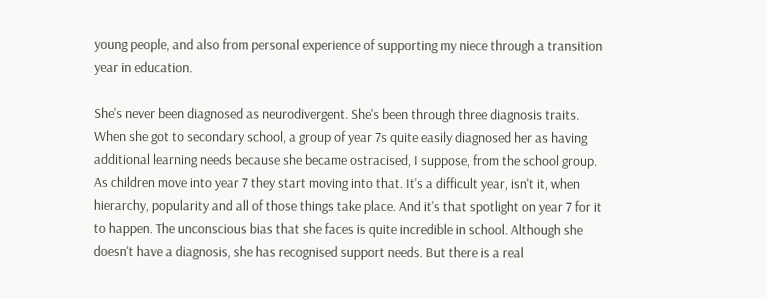young people, and also from personal experience of supporting my niece through a transition year in education.

She's never been diagnosed as neurodivergent. She's been through three diagnosis traits. When she got to secondary school, a group of year 7s quite easily diagnosed her as having additional learning needs because she became ostracised, I suppose, from the school group. As children move into year 7 they start moving into that. It's a difficult year, isn't it, when hierarchy, popularity and all of those things take place. And it's that spotlight on year 7 for it to happen. The unconscious bias that she faces is quite incredible in school. Although she doesn't have a diagnosis, she has recognised support needs. But there is a real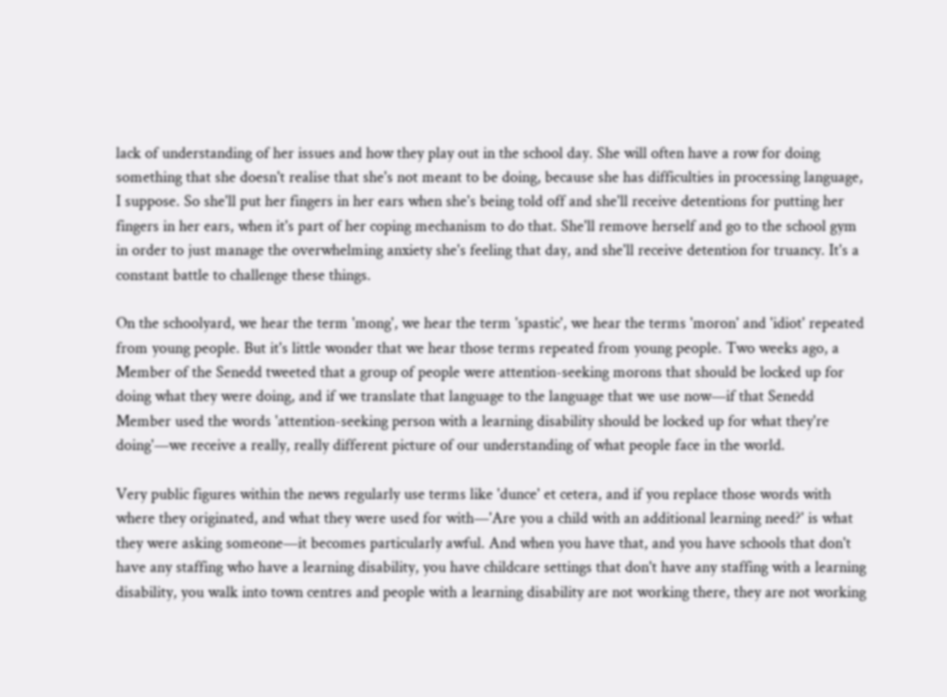lack of understanding of her issues and how they play out in the school day. She will often have a row for doing something that she doesn't realise that she's not meant to be doing, because she has difficulties in processing language, I suppose. So she'll put her fingers in her ears when she's being told off and she'll receive detentions for putting her fingers in her ears, when it's part of her coping mechanism to do that. She'll remove herself and go to the school gym in order to just manage the overwhelming anxiety she's feeling that day, and she'll receive detention for truancy. It's a constant battle to challenge these things.

On the schoolyard, we hear the term 'mong', we hear the term 'spastic', we hear the terms 'moron' and 'idiot' repeated from young people. But it's little wonder that we hear those terms repeated from young people. Two weeks ago, a Member of the Senedd tweeted that a group of people were attention-seeking morons that should be locked up for doing what they were doing, and if we translate that language to the language that we use now—if that Senedd Member used the words 'attention-seeking person with a learning disability should be locked up for what they're doing'—we receive a really, really different picture of our understanding of what people face in the world.

Very public figures within the news regularly use terms like 'dunce' et cetera, and if you replace those words with where they originated, and what they were used for with—'Are you a child with an additional learning need?' is what they were asking someone—it becomes particularly awful. And when you have that, and you have schools that don't have any staffing who have a learning disability, you have childcare settings that don't have any staffing with a learning disability, you walk into town centres and people with a learning disability are not working there, they are not working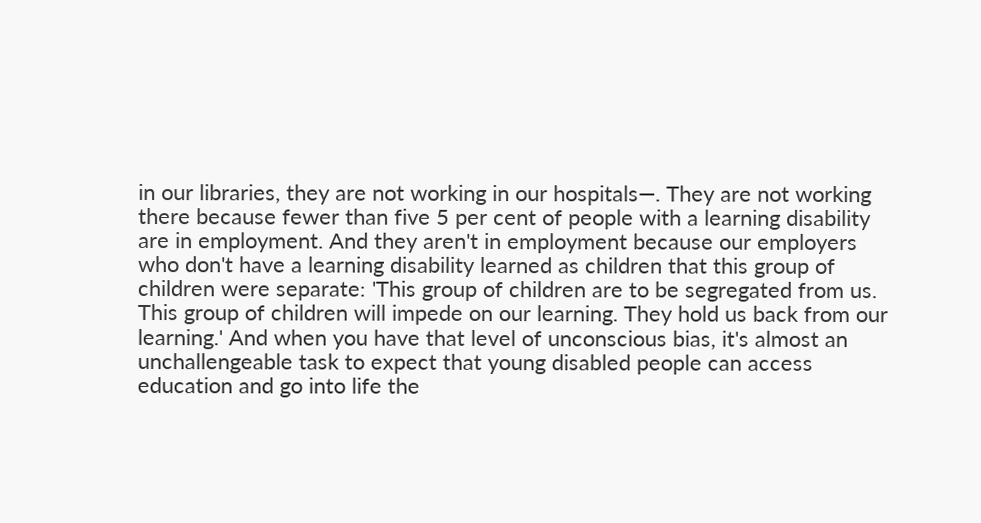in our libraries, they are not working in our hospitals—. They are not working there because fewer than five 5 per cent of people with a learning disability are in employment. And they aren't in employment because our employers who don't have a learning disability learned as children that this group of children were separate: 'This group of children are to be segregated from us. This group of children will impede on our learning. They hold us back from our learning.' And when you have that level of unconscious bias, it's almost an unchallengeable task to expect that young disabled people can access education and go into life the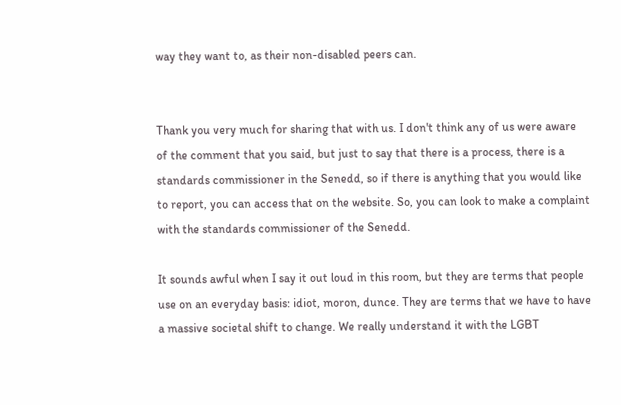way they want to, as their non-disabled peers can.


Thank you very much for sharing that with us. I don't think any of us were aware of the comment that you said, but just to say that there is a process, there is a standards commissioner in the Senedd, so if there is anything that you would like to report, you can access that on the website. So, you can look to make a complaint with the standards commissioner of the Senedd.

It sounds awful when I say it out loud in this room, but they are terms that people use on an everyday basis: idiot, moron, dunce. They are terms that we have to have a massive societal shift to change. We really understand it with the LGBT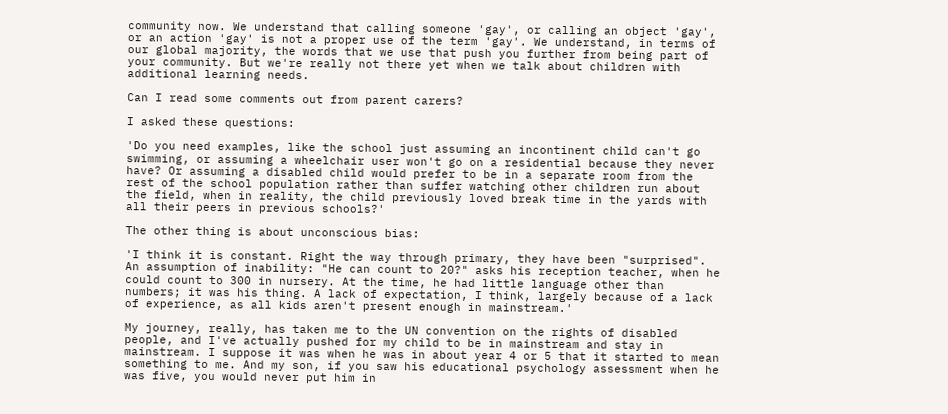community now. We understand that calling someone 'gay', or calling an object 'gay', or an action 'gay' is not a proper use of the term 'gay'. We understand, in terms of our global majority, the words that we use that push you further from being part of your community. But we're really not there yet when we talk about children with additional learning needs.

Can I read some comments out from parent carers?

I asked these questions:

'Do you need examples, like the school just assuming an incontinent child can't go swimming, or assuming a wheelchair user won't go on a residential because they never have? Or assuming a disabled child would prefer to be in a separate room from the rest of the school population rather than suffer watching other children run about the field, when in reality, the child previously loved break time in the yards with all their peers in previous schools?'

The other thing is about unconscious bias:

'I think it is constant. Right the way through primary, they have been "surprised". An assumption of inability: "He can count to 20?" asks his reception teacher, when he could count to 300 in nursery. At the time, he had little language other than numbers; it was his thing. A lack of expectation, I think, largely because of a lack of experience, as all kids aren't present enough in mainstream.'

My journey, really, has taken me to the UN convention on the rights of disabled people, and I've actually pushed for my child to be in mainstream and stay in mainstream. I suppose it was when he was in about year 4 or 5 that it started to mean something to me. And my son, if you saw his educational psychology assessment when he was five, you would never put him in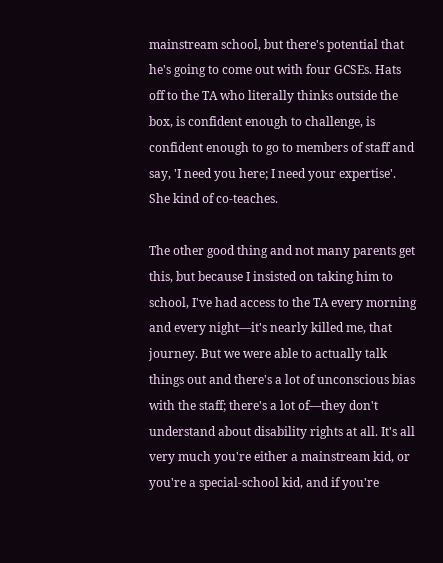mainstream school, but there's potential that he's going to come out with four GCSEs. Hats off to the TA who literally thinks outside the box, is confident enough to challenge, is confident enough to go to members of staff and say, 'I need you here; I need your expertise'. She kind of co-teaches.

The other good thing and not many parents get this, but because I insisted on taking him to school, I've had access to the TA every morning and every night—it's nearly killed me, that journey. But we were able to actually talk things out and there's a lot of unconscious bias with the staff; there's a lot of—they don't understand about disability rights at all. It's all very much you're either a mainstream kid, or you're a special-school kid, and if you're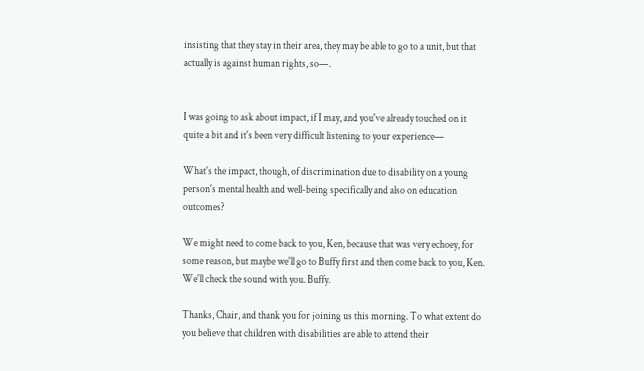insisting that they stay in their area, they may be able to go to a unit, but that actually is against human rights, so—.


I was going to ask about impact, if I may, and you've already touched on it quite a bit and it's been very difficult listening to your experience—

What's the impact, though, of discrimination due to disability on a young person's mental health and well-being specifically and also on education outcomes?

We might need to come back to you, Ken, because that was very echoey, for some reason, but maybe we'll go to Buffy first and then come back to you, Ken. We'll check the sound with you. Buffy.

Thanks, Chair, and thank you for joining us this morning. To what extent do you believe that children with disabilities are able to attend their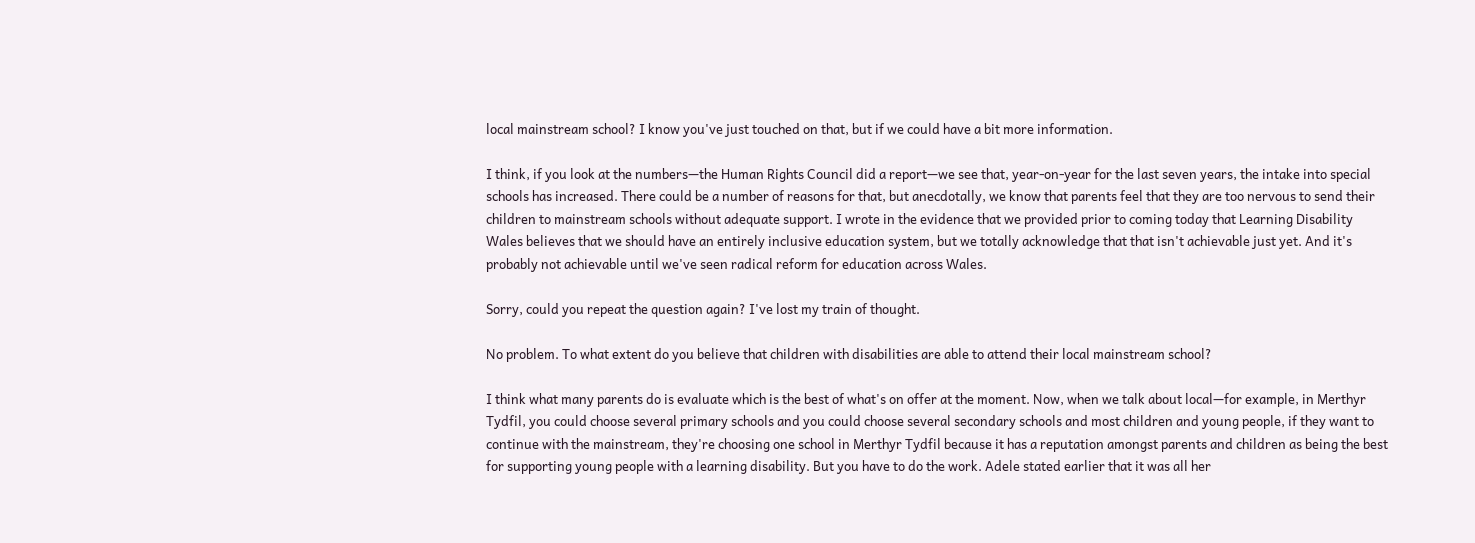local mainstream school? I know you've just touched on that, but if we could have a bit more information.

I think, if you look at the numbers—the Human Rights Council did a report—we see that, year-on-year for the last seven years, the intake into special schools has increased. There could be a number of reasons for that, but anecdotally, we know that parents feel that they are too nervous to send their children to mainstream schools without adequate support. I wrote in the evidence that we provided prior to coming today that Learning Disability Wales believes that we should have an entirely inclusive education system, but we totally acknowledge that that isn't achievable just yet. And it's probably not achievable until we've seen radical reform for education across Wales.

Sorry, could you repeat the question again? I've lost my train of thought.

No problem. To what extent do you believe that children with disabilities are able to attend their local mainstream school?

I think what many parents do is evaluate which is the best of what's on offer at the moment. Now, when we talk about local—for example, in Merthyr Tydfil, you could choose several primary schools and you could choose several secondary schools and most children and young people, if they want to continue with the mainstream, they're choosing one school in Merthyr Tydfil because it has a reputation amongst parents and children as being the best for supporting young people with a learning disability. But you have to do the work. Adele stated earlier that it was all her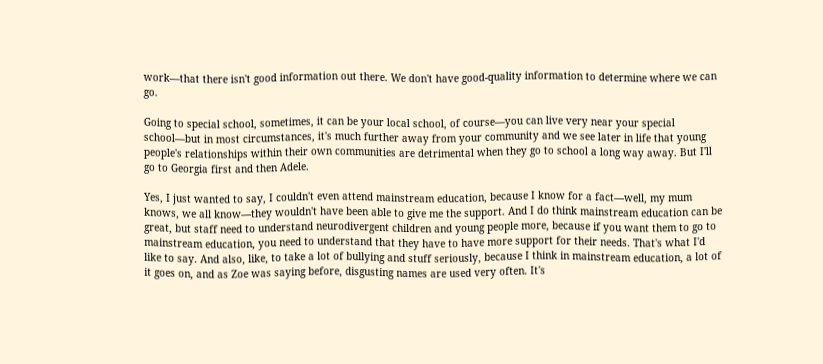work—that there isn't good information out there. We don't have good-quality information to determine where we can go.

Going to special school, sometimes, it can be your local school, of course—you can live very near your special school—but in most circumstances, it's much further away from your community and we see later in life that young people's relationships within their own communities are detrimental when they go to school a long way away. But I'll go to Georgia first and then Adele.

Yes, I just wanted to say, I couldn't even attend mainstream education, because I know for a fact—well, my mum knows, we all know—they wouldn't have been able to give me the support. And I do think mainstream education can be great, but staff need to understand neurodivergent children and young people more, because if you want them to go to mainstream education, you need to understand that they have to have more support for their needs. That's what I'd like to say. And also, like, to take a lot of bullying and stuff seriously, because I think in mainstream education, a lot of it goes on, and as Zoe was saying before, disgusting names are used very often. It's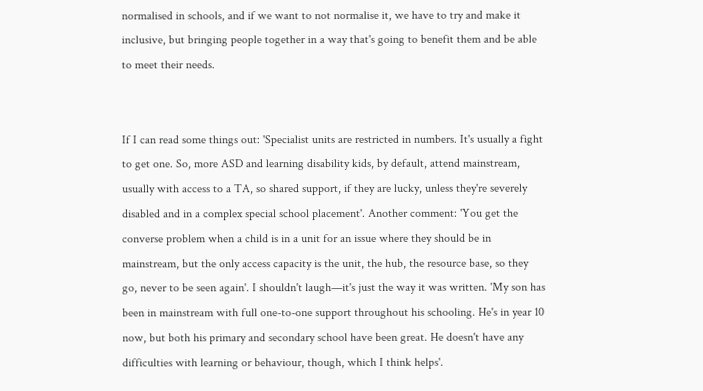normalised in schools, and if we want to not normalise it, we have to try and make it inclusive, but bringing people together in a way that's going to benefit them and be able to meet their needs.


If I can read some things out: 'Specialist units are restricted in numbers. It's usually a fight to get one. So, more ASD and learning disability kids, by default, attend mainstream, usually with access to a TA, so shared support, if they are lucky, unless they're severely disabled and in a complex special school placement'. Another comment: 'You get the converse problem when a child is in a unit for an issue where they should be in mainstream, but the only access capacity is the unit, the hub, the resource base, so they go, never to be seen again'. I shouldn't laugh—it's just the way it was written. 'My son has been in mainstream with full one-to-one support throughout his schooling. He's in year 10 now, but both his primary and secondary school have been great. He doesn't have any difficulties with learning or behaviour, though, which I think helps'.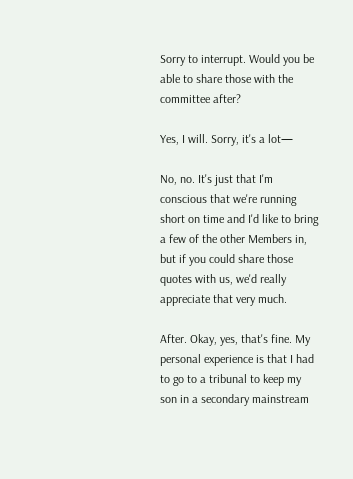Sorry to interrupt. Would you be able to share those with the committee after?

Yes, I will. Sorry, it's a lot—

No, no. It's just that I'm conscious that we're running short on time and I'd like to bring a few of the other Members in, but if you could share those quotes with us, we'd really appreciate that very much.

After. Okay, yes, that's fine. My personal experience is that I had to go to a tribunal to keep my son in a secondary mainstream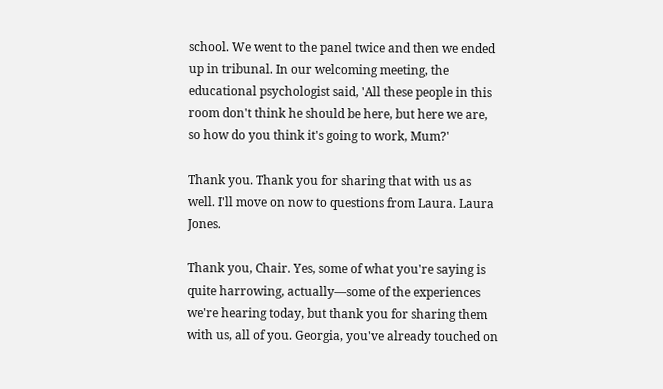school. We went to the panel twice and then we ended up in tribunal. In our welcoming meeting, the educational psychologist said, 'All these people in this room don't think he should be here, but here we are, so how do you think it's going to work, Mum?'

Thank you. Thank you for sharing that with us as well. I'll move on now to questions from Laura. Laura Jones.

Thank you, Chair. Yes, some of what you're saying is quite harrowing, actually—some of the experiences we're hearing today, but thank you for sharing them with us, all of you. Georgia, you've already touched on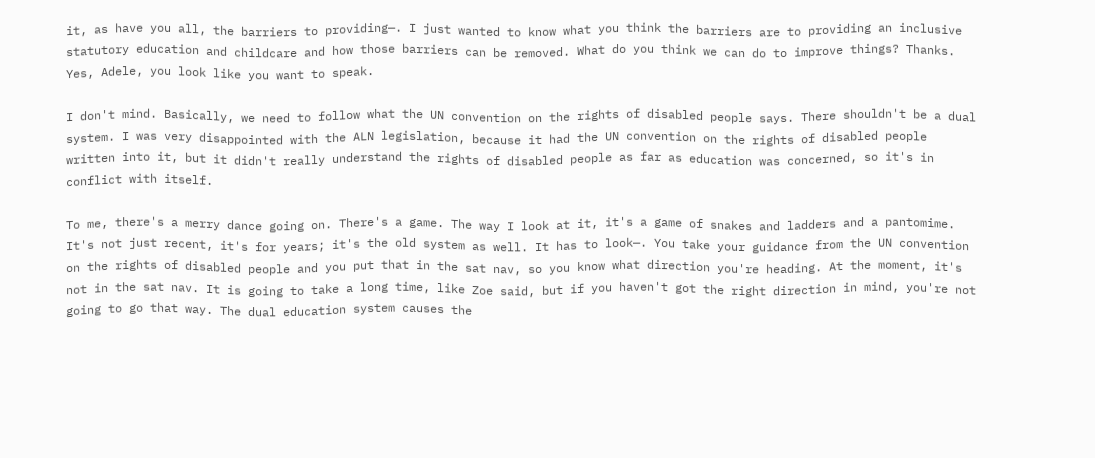it, as have you all, the barriers to providing—. I just wanted to know what you think the barriers are to providing an inclusive statutory education and childcare and how those barriers can be removed. What do you think we can do to improve things? Thanks. Yes, Adele, you look like you want to speak.

I don't mind. Basically, we need to follow what the UN convention on the rights of disabled people says. There shouldn't be a dual system. I was very disappointed with the ALN legislation, because it had the UN convention on the rights of disabled people written into it, but it didn't really understand the rights of disabled people as far as education was concerned, so it's in conflict with itself.

To me, there's a merry dance going on. There's a game. The way I look at it, it's a game of snakes and ladders and a pantomime. It's not just recent, it's for years; it's the old system as well. It has to look—. You take your guidance from the UN convention on the rights of disabled people and you put that in the sat nav, so you know what direction you're heading. At the moment, it's not in the sat nav. It is going to take a long time, like Zoe said, but if you haven't got the right direction in mind, you're not going to go that way. The dual education system causes the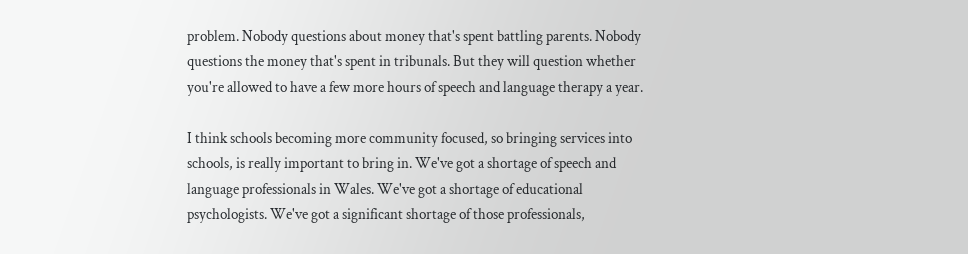problem. Nobody questions about money that's spent battling parents. Nobody questions the money that's spent in tribunals. But they will question whether you're allowed to have a few more hours of speech and language therapy a year.

I think schools becoming more community focused, so bringing services into schools, is really important to bring in. We've got a shortage of speech and language professionals in Wales. We've got a shortage of educational psychologists. We've got a significant shortage of those professionals,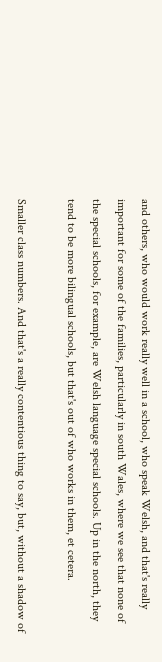and others, who would work really well in a school, who speak Welsh, and that's really important for some of the families, particularly in south Wales, where we see that none of the special schools, for example, are Welsh language special schools. Up in the north, they tend to be more bilingual schools, but that's out of who works in them, et cetera.

Smaller class numbers. And that's a really contentious thing to say, but, without a shadow of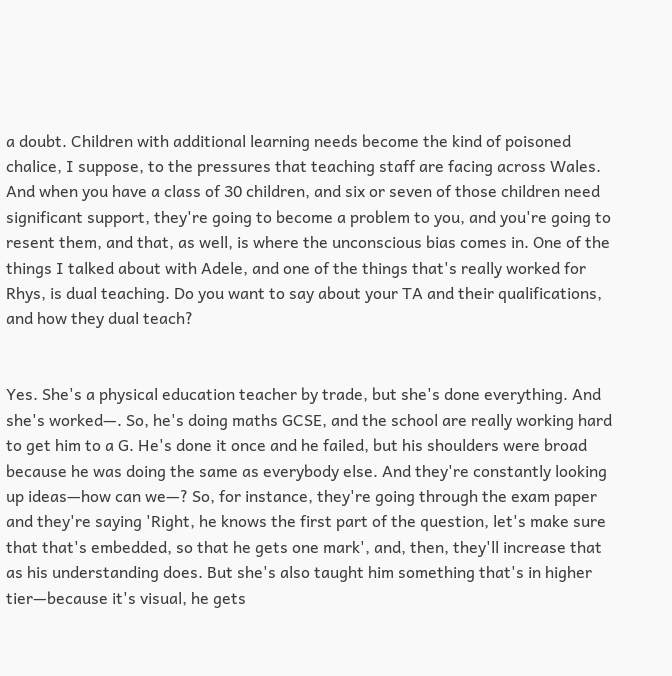a doubt. Children with additional learning needs become the kind of poisoned chalice, I suppose, to the pressures that teaching staff are facing across Wales. And when you have a class of 30 children, and six or seven of those children need significant support, they're going to become a problem to you, and you're going to resent them, and that, as well, is where the unconscious bias comes in. One of the things I talked about with Adele, and one of the things that's really worked for Rhys, is dual teaching. Do you want to say about your TA and their qualifications, and how they dual teach?


Yes. She's a physical education teacher by trade, but she's done everything. And she's worked—. So, he's doing maths GCSE, and the school are really working hard to get him to a G. He's done it once and he failed, but his shoulders were broad because he was doing the same as everybody else. And they're constantly looking up ideas—how can we—? So, for instance, they're going through the exam paper and they're saying 'Right, he knows the first part of the question, let's make sure that that's embedded, so that he gets one mark', and, then, they'll increase that as his understanding does. But she's also taught him something that's in higher tier—because it's visual, he gets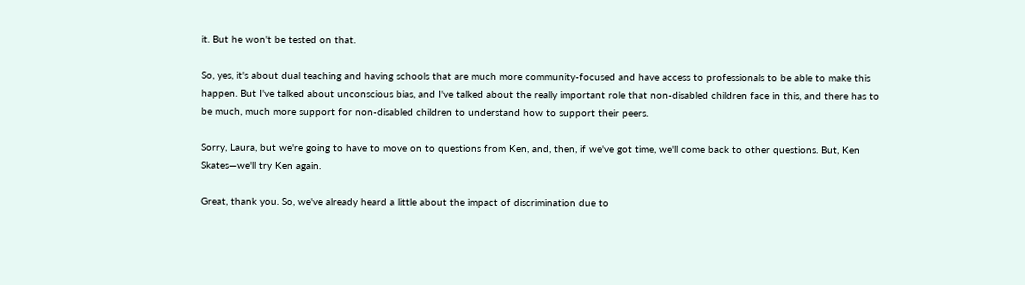it. But he won't be tested on that.

So, yes, it's about dual teaching and having schools that are much more community-focused and have access to professionals to be able to make this happen. But I've talked about unconscious bias, and I've talked about the really important role that non-disabled children face in this, and there has to be much, much more support for non-disabled children to understand how to support their peers.

Sorry, Laura, but we're going to have to move on to questions from Ken, and, then, if we've got time, we'll come back to other questions. But, Ken Skates—we'll try Ken again.

Great, thank you. So, we've already heard a little about the impact of discrimination due to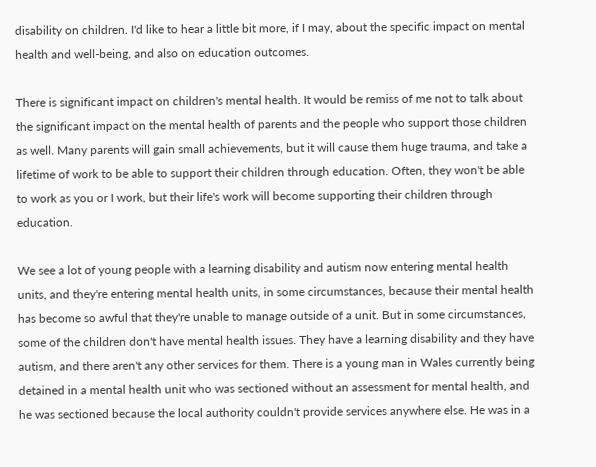disability on children. I'd like to hear a little bit more, if I may, about the specific impact on mental health and well-being, and also on education outcomes.

There is significant impact on children's mental health. It would be remiss of me not to talk about the significant impact on the mental health of parents and the people who support those children as well. Many parents will gain small achievements, but it will cause them huge trauma, and take a lifetime of work to be able to support their children through education. Often, they won't be able to work as you or I work, but their life's work will become supporting their children through education.

We see a lot of young people with a learning disability and autism now entering mental health units, and they're entering mental health units, in some circumstances, because their mental health has become so awful that they're unable to manage outside of a unit. But in some circumstances, some of the children don't have mental health issues. They have a learning disability and they have autism, and there aren't any other services for them. There is a young man in Wales currently being detained in a mental health unit who was sectioned without an assessment for mental health, and he was sectioned because the local authority couldn't provide services anywhere else. He was in a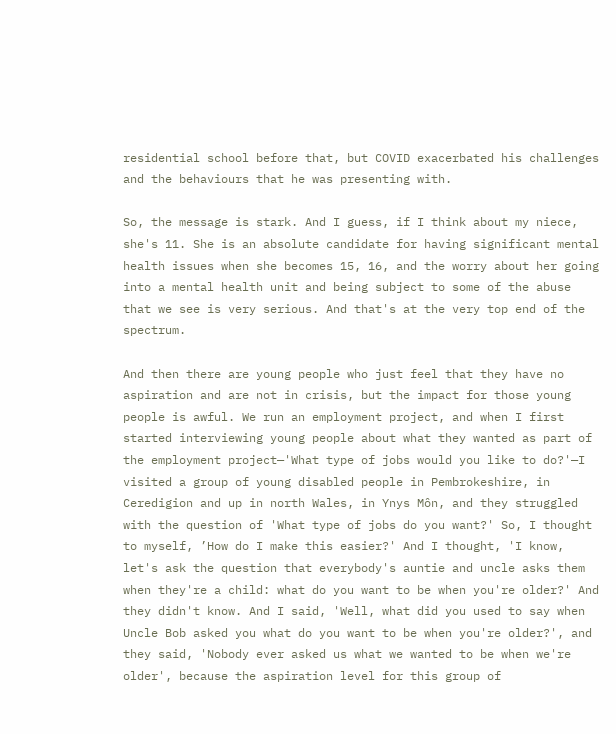residential school before that, but COVID exacerbated his challenges and the behaviours that he was presenting with.

So, the message is stark. And I guess, if I think about my niece, she's 11. She is an absolute candidate for having significant mental health issues when she becomes 15, 16, and the worry about her going into a mental health unit and being subject to some of the abuse that we see is very serious. And that's at the very top end of the spectrum.

And then there are young people who just feel that they have no aspiration and are not in crisis, but the impact for those young people is awful. We run an employment project, and when I first started interviewing young people about what they wanted as part of the employment project—'What type of jobs would you like to do?'—I visited a group of young disabled people in Pembrokeshire, in Ceredigion and up in north Wales, in Ynys Môn, and they struggled with the question of 'What type of jobs do you want?' So, I thought to myself, ’How do I make this easier?' And I thought, 'I know, let's ask the question that everybody's auntie and uncle asks them when they're a child: what do you want to be when you're older?' And they didn't know. And I said, 'Well, what did you used to say when Uncle Bob asked you what do you want to be when you're older?', and they said, 'Nobody ever asked us what we wanted to be when we're older', because the aspiration level for this group of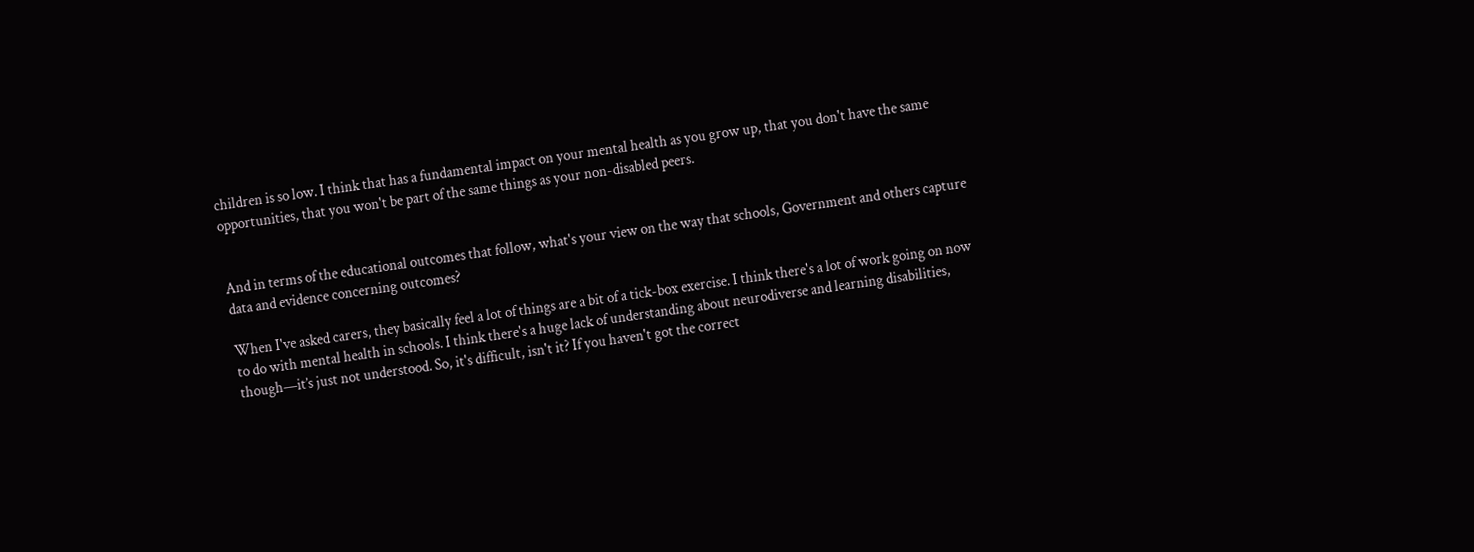children is so low. I think that has a fundamental impact on your mental health as you grow up, that you don't have the same opportunities, that you won't be part of the same things as your non-disabled peers.


And in terms of the educational outcomes that follow, what's your view on the way that schools, Government and others capture data and evidence concerning outcomes?

When I've asked carers, they basically feel a lot of things are a bit of a tick-box exercise. I think there's a lot of work going on now to do with mental health in schools. I think there's a huge lack of understanding about neurodiverse and learning disabilities, though—it’s just not understood. So, it's difficult, isn't it? If you haven't got the correct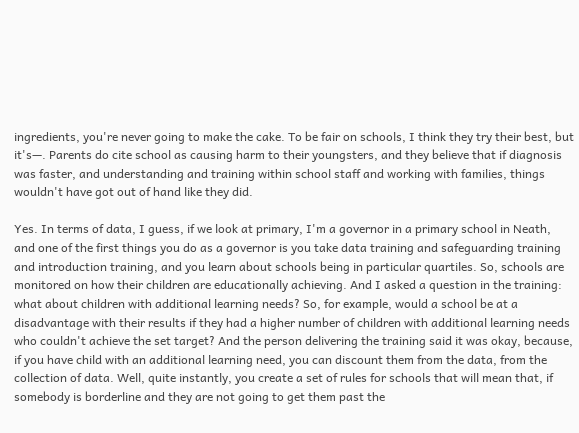ingredients, you're never going to make the cake. To be fair on schools, I think they try their best, but it's—. Parents do cite school as causing harm to their youngsters, and they believe that if diagnosis was faster, and understanding and training within school staff and working with families, things wouldn't have got out of hand like they did.

Yes. In terms of data, I guess, if we look at primary, I'm a governor in a primary school in Neath, and one of the first things you do as a governor is you take data training and safeguarding training and introduction training, and you learn about schools being in particular quartiles. So, schools are monitored on how their children are educationally achieving. And I asked a question in the training: what about children with additional learning needs? So, for example, would a school be at a disadvantage with their results if they had a higher number of children with additional learning needs who couldn't achieve the set target? And the person delivering the training said it was okay, because, if you have child with an additional learning need, you can discount them from the data, from the collection of data. Well, quite instantly, you create a set of rules for schools that will mean that, if somebody is borderline and they are not going to get them past the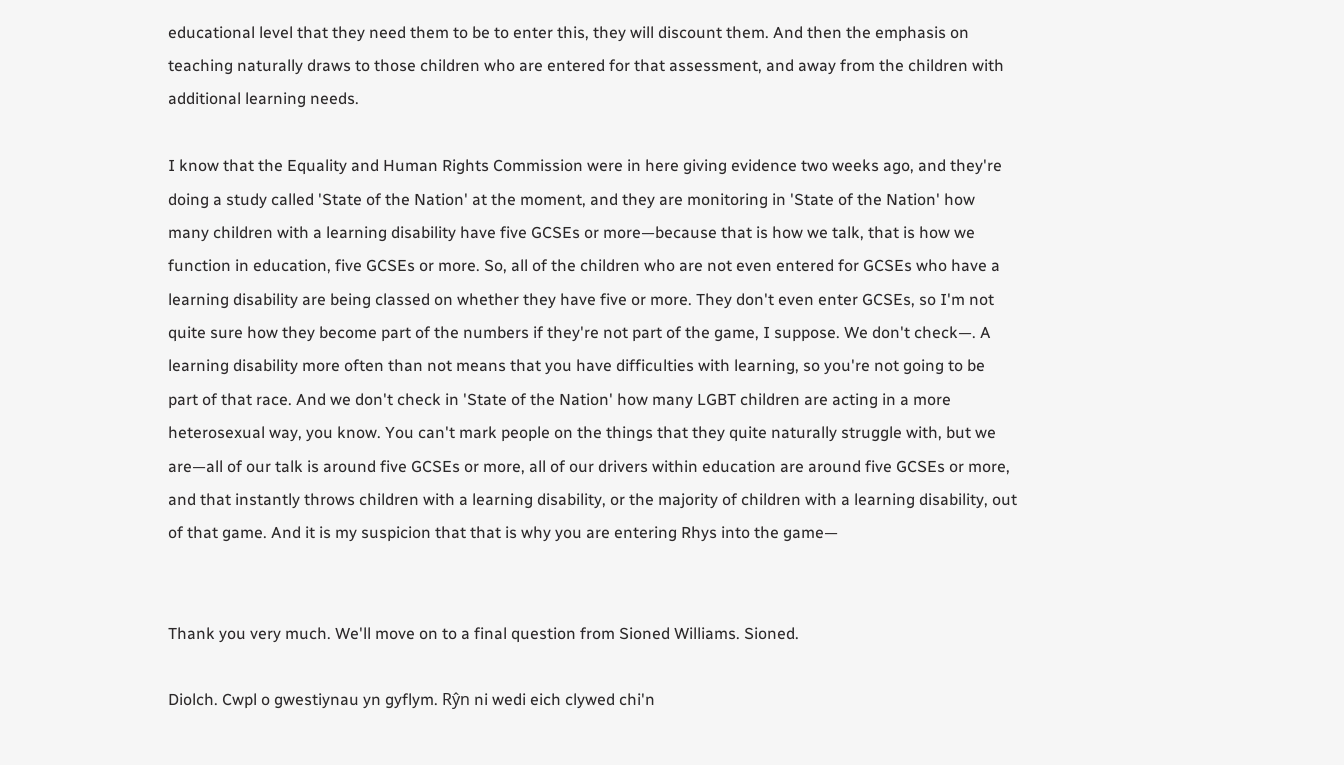educational level that they need them to be to enter this, they will discount them. And then the emphasis on teaching naturally draws to those children who are entered for that assessment, and away from the children with additional learning needs.

I know that the Equality and Human Rights Commission were in here giving evidence two weeks ago, and they're doing a study called 'State of the Nation' at the moment, and they are monitoring in 'State of the Nation' how many children with a learning disability have five GCSEs or more—because that is how we talk, that is how we function in education, five GCSEs or more. So, all of the children who are not even entered for GCSEs who have a learning disability are being classed on whether they have five or more. They don't even enter GCSEs, so I'm not quite sure how they become part of the numbers if they're not part of the game, I suppose. We don't check—. A learning disability more often than not means that you have difficulties with learning, so you're not going to be part of that race. And we don't check in 'State of the Nation' how many LGBT children are acting in a more heterosexual way, you know. You can't mark people on the things that they quite naturally struggle with, but we are—all of our talk is around five GCSEs or more, all of our drivers within education are around five GCSEs or more, and that instantly throws children with a learning disability, or the majority of children with a learning disability, out of that game. And it is my suspicion that that is why you are entering Rhys into the game—


Thank you very much. We'll move on to a final question from Sioned Williams. Sioned.

Diolch. Cwpl o gwestiynau yn gyflym. Rŷn ni wedi eich clywed chi'n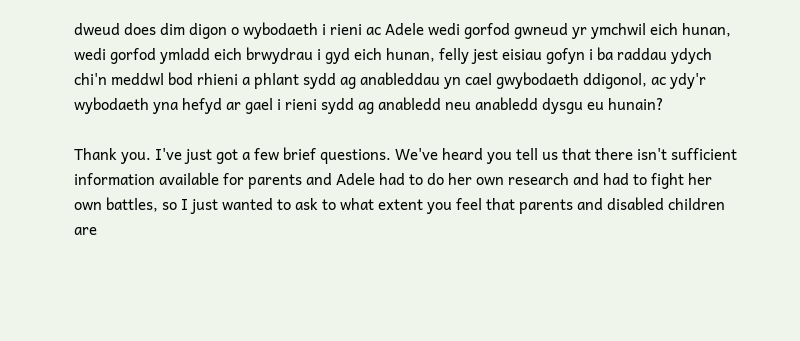dweud does dim digon o wybodaeth i rieni ac Adele wedi gorfod gwneud yr ymchwil eich hunan, wedi gorfod ymladd eich brwydrau i gyd eich hunan, felly jest eisiau gofyn i ba raddau ydych chi'n meddwl bod rhieni a phlant sydd ag anableddau yn cael gwybodaeth ddigonol, ac ydy'r wybodaeth yna hefyd ar gael i rieni sydd ag anabledd neu anabledd dysgu eu hunain?

Thank you. I've just got a few brief questions. We've heard you tell us that there isn't sufficient information available for parents and Adele had to do her own research and had to fight her own battles, so I just wanted to ask to what extent you feel that parents and disabled children are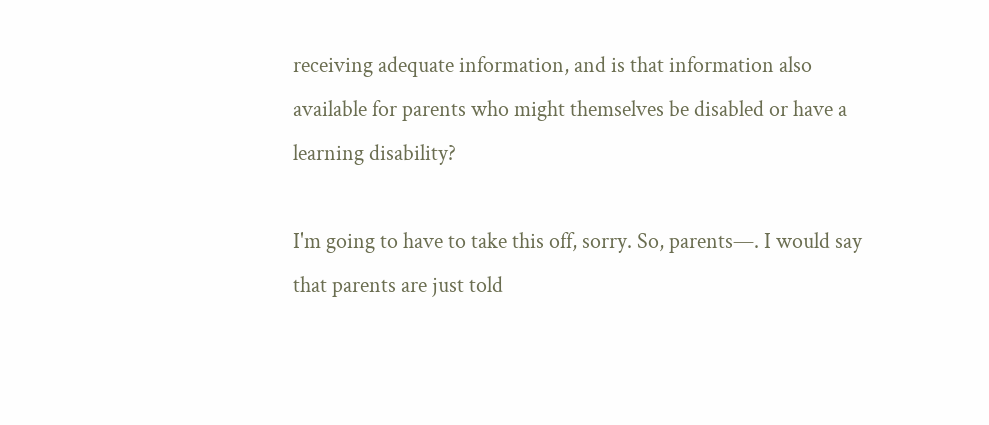receiving adequate information, and is that information also available for parents who might themselves be disabled or have a learning disability?

I'm going to have to take this off, sorry. So, parents—. I would say that parents are just told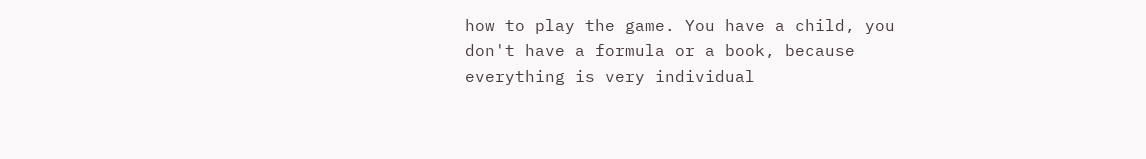how to play the game. You have a child, you don't have a formula or a book, because everything is very individual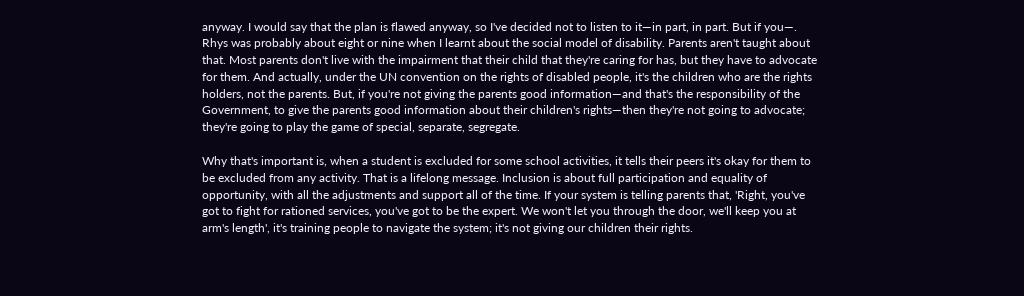anyway. I would say that the plan is flawed anyway, so I've decided not to listen to it—in part, in part. But if you—. Rhys was probably about eight or nine when I learnt about the social model of disability. Parents aren't taught about that. Most parents don't live with the impairment that their child that they're caring for has, but they have to advocate for them. And actually, under the UN convention on the rights of disabled people, it's the children who are the rights holders, not the parents. But, if you're not giving the parents good information—and that's the responsibility of the Government, to give the parents good information about their children's rights—then they're not going to advocate; they're going to play the game of special, separate, segregate.

Why that's important is, when a student is excluded for some school activities, it tells their peers it's okay for them to be excluded from any activity. That is a lifelong message. Inclusion is about full participation and equality of opportunity, with all the adjustments and support all of the time. If your system is telling parents that, 'Right, you've got to fight for rationed services, you've got to be the expert. We won't let you through the door, we'll keep you at arm's length', it's training people to navigate the system; it's not giving our children their rights.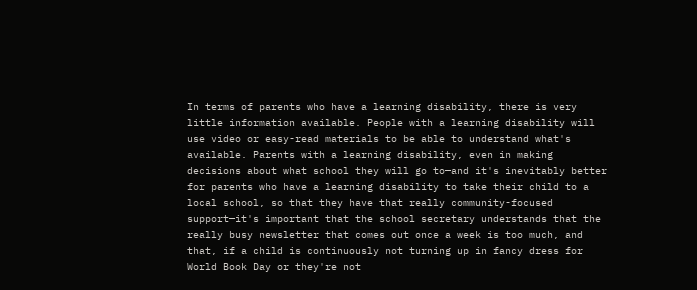In terms of parents who have a learning disability, there is very little information available. People with a learning disability will use video or easy-read materials to be able to understand what's available. Parents with a learning disability, even in making decisions about what school they will go to—and it's inevitably better for parents who have a learning disability to take their child to a local school, so that they have that really community-focused support—it's important that the school secretary understands that the really busy newsletter that comes out once a week is too much, and that, if a child is continuously not turning up in fancy dress for World Book Day or they're not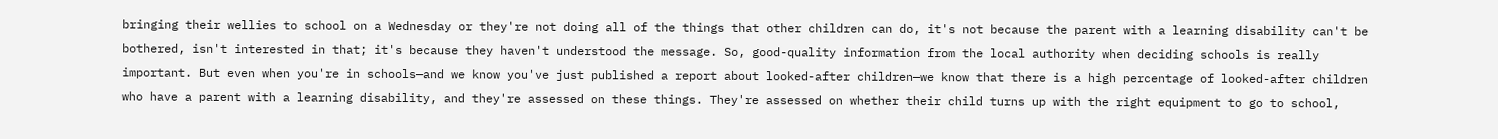bringing their wellies to school on a Wednesday or they're not doing all of the things that other children can do, it's not because the parent with a learning disability can't be bothered, isn't interested in that; it's because they haven't understood the message. So, good-quality information from the local authority when deciding schools is really important. But even when you're in schools—and we know you've just published a report about looked-after children—we know that there is a high percentage of looked-after children who have a parent with a learning disability, and they're assessed on these things. They're assessed on whether their child turns up with the right equipment to go to school,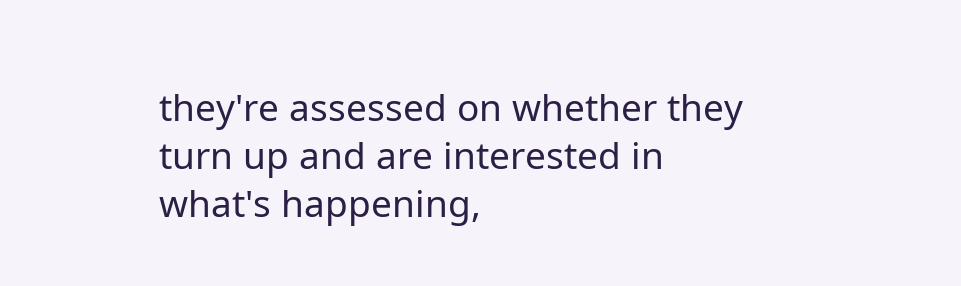they're assessed on whether they turn up and are interested in what's happening,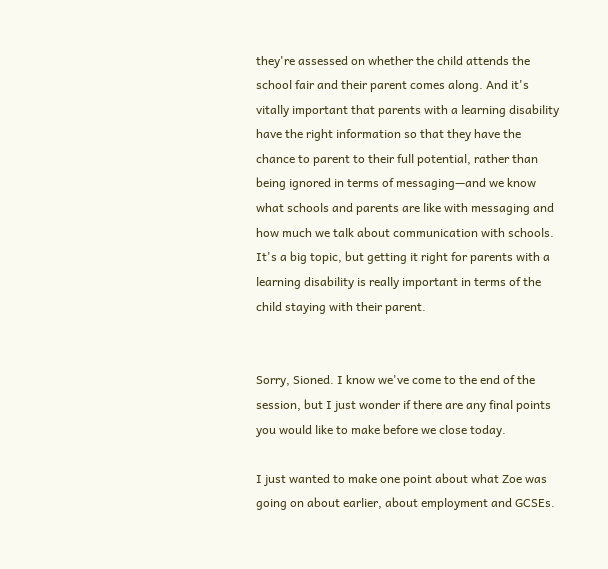they're assessed on whether the child attends the school fair and their parent comes along. And it's vitally important that parents with a learning disability have the right information so that they have the chance to parent to their full potential, rather than being ignored in terms of messaging—and we know what schools and parents are like with messaging and how much we talk about communication with schools. It's a big topic, but getting it right for parents with a learning disability is really important in terms of the child staying with their parent.


Sorry, Sioned. I know we've come to the end of the session, but I just wonder if there are any final points you would like to make before we close today.

I just wanted to make one point about what Zoe was going on about earlier, about employment and GCSEs.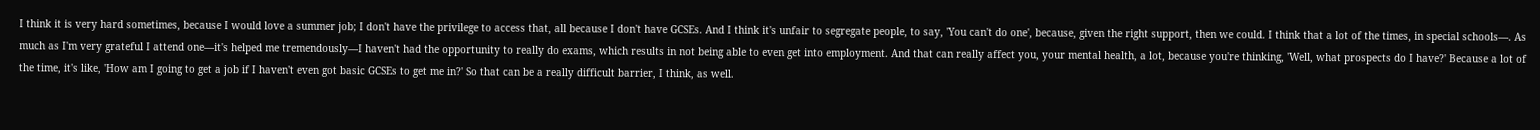I think it is very hard sometimes, because I would love a summer job; I don't have the privilege to access that, all because I don't have GCSEs. And I think it's unfair to segregate people, to say, 'You can't do one', because, given the right support, then we could. I think that a lot of the times, in special schools—. As much as I'm very grateful I attend one—it's helped me tremendously—I haven't had the opportunity to really do exams, which results in not being able to even get into employment. And that can really affect you, your mental health, a lot, because you're thinking, 'Well, what prospects do I have?' Because a lot of the time, it's like, 'How am I going to get a job if I haven't even got basic GCSEs to get me in?' So that can be a really difficult barrier, I think, as well.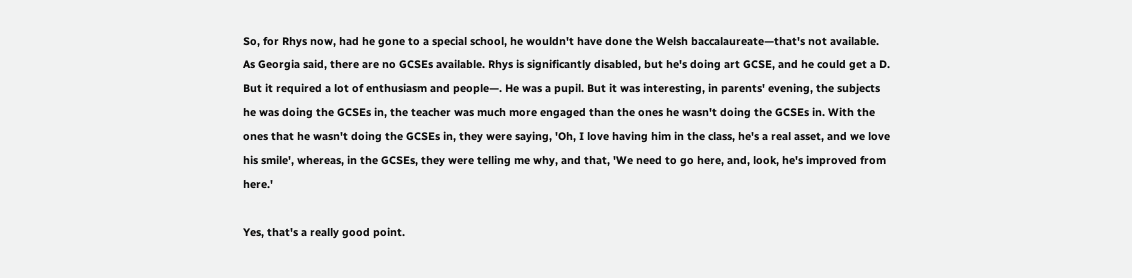So, for Rhys now, had he gone to a special school, he wouldn't have done the Welsh baccalaureate—that's not available. As Georgia said, there are no GCSEs available. Rhys is significantly disabled, but he's doing art GCSE, and he could get a D. But it required a lot of enthusiasm and people—. He was a pupil. But it was interesting, in parents' evening, the subjects he was doing the GCSEs in, the teacher was much more engaged than the ones he wasn't doing the GCSEs in. With the ones that he wasn't doing the GCSEs in, they were saying, 'Oh, I love having him in the class, he's a real asset, and we love his smile', whereas, in the GCSEs, they were telling me why, and that, 'We need to go here, and, look, he's improved from here.'

Yes, that's a really good point.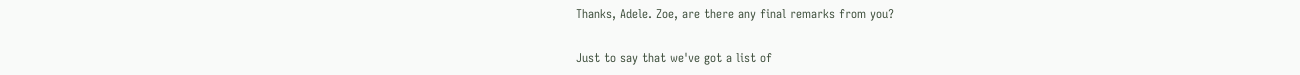Thanks, Adele. Zoe, are there any final remarks from you?

Just to say that we've got a list of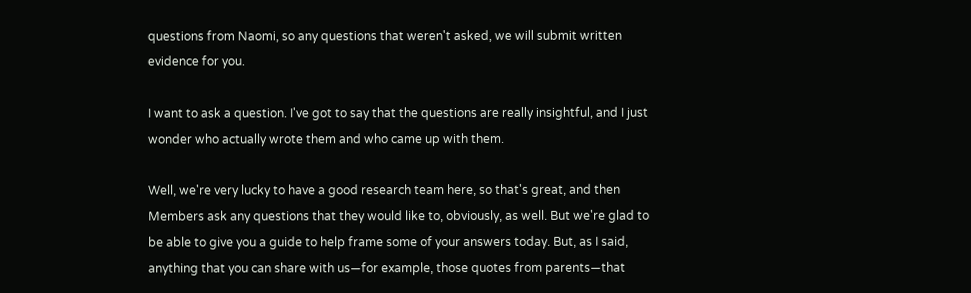questions from Naomi, so any questions that weren't asked, we will submit written evidence for you.

I want to ask a question. I've got to say that the questions are really insightful, and I just wonder who actually wrote them and who came up with them.

Well, we're very lucky to have a good research team here, so that's great, and then Members ask any questions that they would like to, obviously, as well. But we're glad to be able to give you a guide to help frame some of your answers today. But, as I said, anything that you can share with us—for example, those quotes from parents—that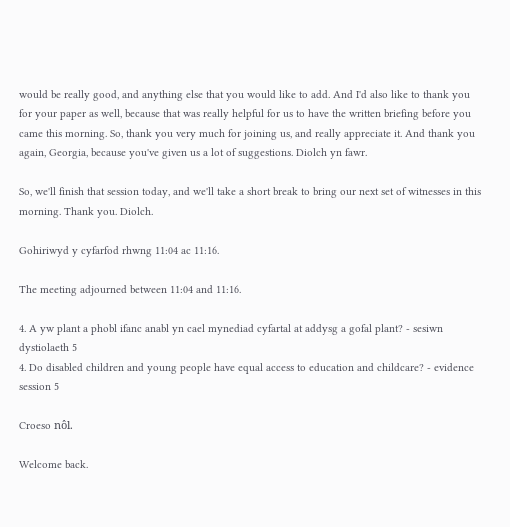would be really good, and anything else that you would like to add. And I'd also like to thank you for your paper as well, because that was really helpful for us to have the written briefing before you came this morning. So, thank you very much for joining us, and really appreciate it. And thank you again, Georgia, because you've given us a lot of suggestions. Diolch yn fawr.

So, we'll finish that session today, and we'll take a short break to bring our next set of witnesses in this morning. Thank you. Diolch.

Gohiriwyd y cyfarfod rhwng 11:04 ac 11:16.

The meeting adjourned between 11:04 and 11:16.

4. A yw plant a phobl ifanc anabl yn cael mynediad cyfartal at addysg a gofal plant? - sesiwn dystiolaeth 5
4. Do disabled children and young people have equal access to education and childcare? - evidence session 5

Croeso nôl.

Welcome back.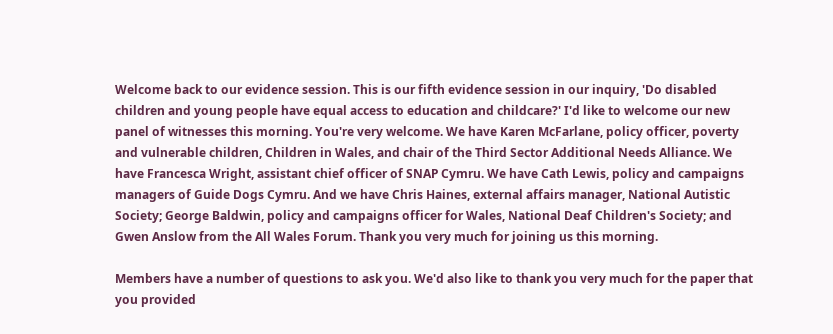Welcome back to our evidence session. This is our fifth evidence session in our inquiry, 'Do disabled children and young people have equal access to education and childcare?' I'd like to welcome our new panel of witnesses this morning. You're very welcome. We have Karen McFarlane, policy officer, poverty and vulnerable children, Children in Wales, and chair of the Third Sector Additional Needs Alliance. We have Francesca Wright, assistant chief officer of SNAP Cymru. We have Cath Lewis, policy and campaigns managers of Guide Dogs Cymru. And we have Chris Haines, external affairs manager, National Autistic Society; George Baldwin, policy and campaigns officer for Wales, National Deaf Children's Society; and Gwen Anslow from the All Wales Forum. Thank you very much for joining us this morning.

Members have a number of questions to ask you. We'd also like to thank you very much for the paper that you provided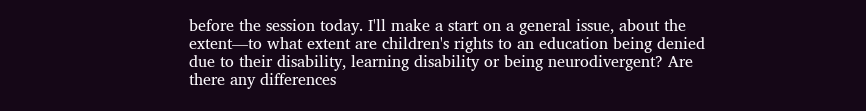before the session today. I'll make a start on a general issue, about the extent—to what extent are children's rights to an education being denied due to their disability, learning disability or being neurodivergent? Are there any differences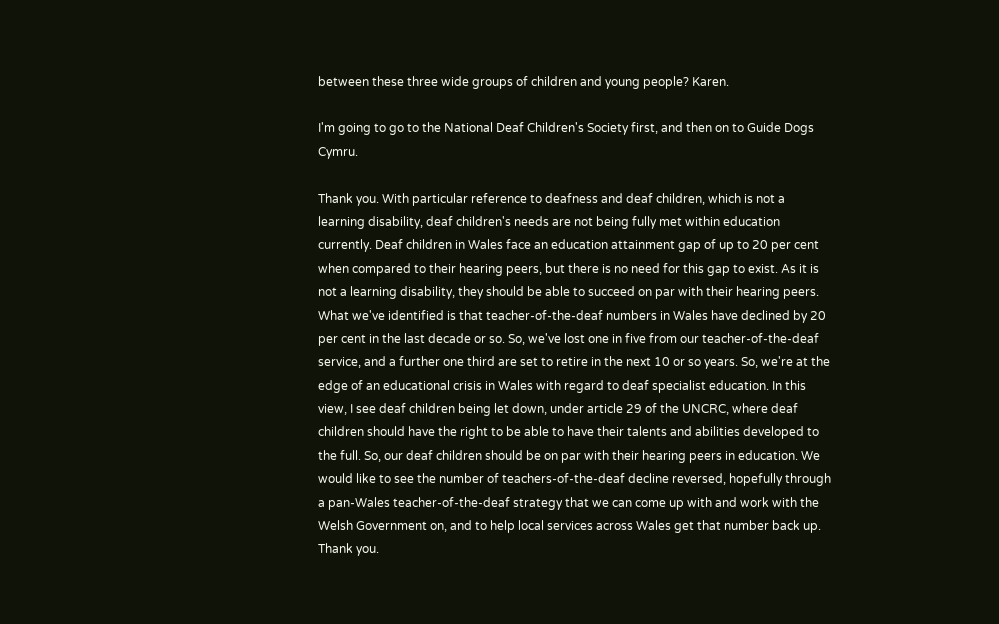between these three wide groups of children and young people? Karen.

I'm going to go to the National Deaf Children's Society first, and then on to Guide Dogs Cymru.

Thank you. With particular reference to deafness and deaf children, which is not a learning disability, deaf children's needs are not being fully met within education currently. Deaf children in Wales face an education attainment gap of up to 20 per cent when compared to their hearing peers, but there is no need for this gap to exist. As it is not a learning disability, they should be able to succeed on par with their hearing peers. What we've identified is that teacher-of-the-deaf numbers in Wales have declined by 20 per cent in the last decade or so. So, we've lost one in five from our teacher-of-the-deaf service, and a further one third are set to retire in the next 10 or so years. So, we're at the edge of an educational crisis in Wales with regard to deaf specialist education. In this view, I see deaf children being let down, under article 29 of the UNCRC, where deaf children should have the right to be able to have their talents and abilities developed to the full. So, our deaf children should be on par with their hearing peers in education. We would like to see the number of teachers-of-the-deaf decline reversed, hopefully through a pan-Wales teacher-of-the-deaf strategy that we can come up with and work with the Welsh Government on, and to help local services across Wales get that number back up. Thank you.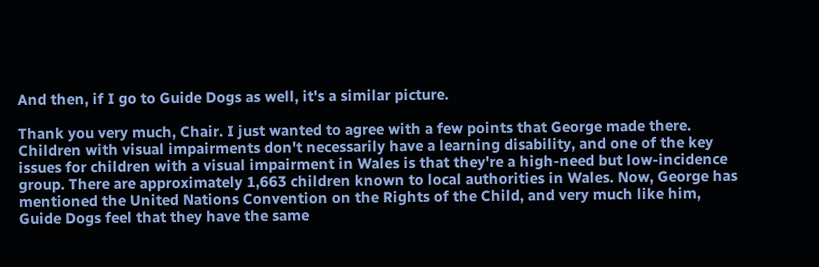And then, if I go to Guide Dogs as well, it's a similar picture.

Thank you very much, Chair. I just wanted to agree with a few points that George made there. Children with visual impairments don't necessarily have a learning disability, and one of the key issues for children with a visual impairment in Wales is that they're a high-need but low-incidence group. There are approximately 1,663 children known to local authorities in Wales. Now, George has mentioned the United Nations Convention on the Rights of the Child, and very much like him, Guide Dogs feel that they have the same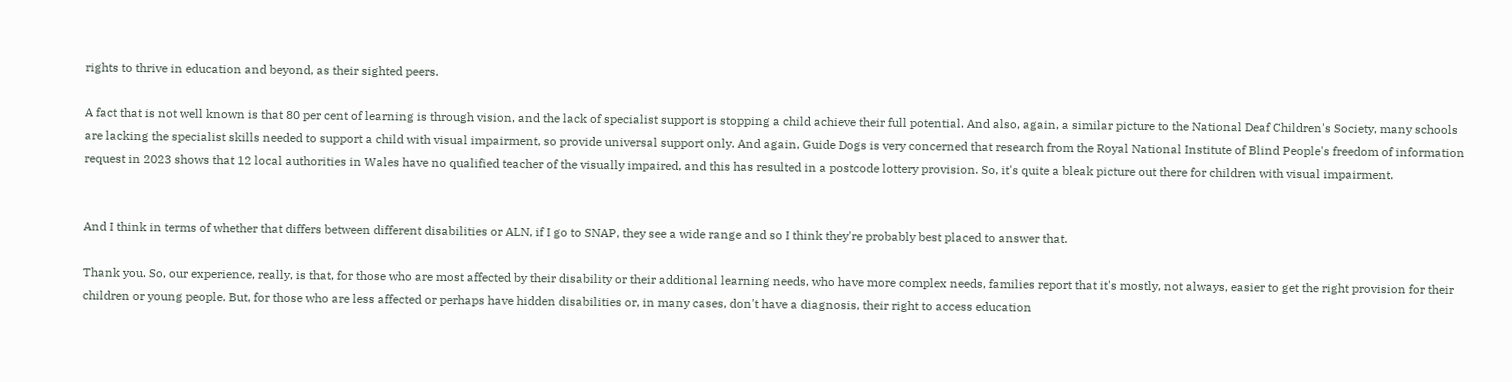rights to thrive in education and beyond, as their sighted peers.

A fact that is not well known is that 80 per cent of learning is through vision, and the lack of specialist support is stopping a child achieve their full potential. And also, again, a similar picture to the National Deaf Children's Society, many schools are lacking the specialist skills needed to support a child with visual impairment, so provide universal support only. And again, Guide Dogs is very concerned that research from the Royal National Institute of Blind People's freedom of information request in 2023 shows that 12 local authorities in Wales have no qualified teacher of the visually impaired, and this has resulted in a postcode lottery provision. So, it's quite a bleak picture out there for children with visual impairment.


And I think in terms of whether that differs between different disabilities or ALN, if I go to SNAP, they see a wide range and so I think they're probably best placed to answer that.

Thank you. So, our experience, really, is that, for those who are most affected by their disability or their additional learning needs, who have more complex needs, families report that it's mostly, not always, easier to get the right provision for their children or young people. But, for those who are less affected or perhaps have hidden disabilities or, in many cases, don't have a diagnosis, their right to access education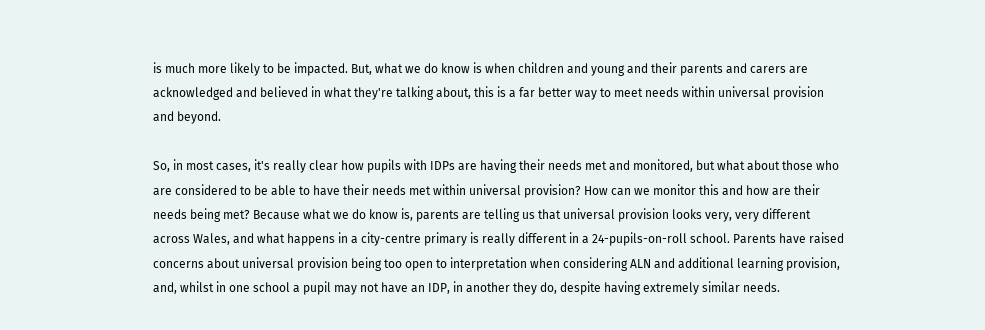is much more likely to be impacted. But, what we do know is when children and young and their parents and carers are acknowledged and believed in what they're talking about, this is a far better way to meet needs within universal provision and beyond.

So, in most cases, it's really clear how pupils with IDPs are having their needs met and monitored, but what about those who are considered to be able to have their needs met within universal provision? How can we monitor this and how are their needs being met? Because what we do know is, parents are telling us that universal provision looks very, very different across Wales, and what happens in a city-centre primary is really different in a 24-pupils-on-roll school. Parents have raised concerns about universal provision being too open to interpretation when considering ALN and additional learning provision, and, whilst in one school a pupil may not have an IDP, in another they do, despite having extremely similar needs.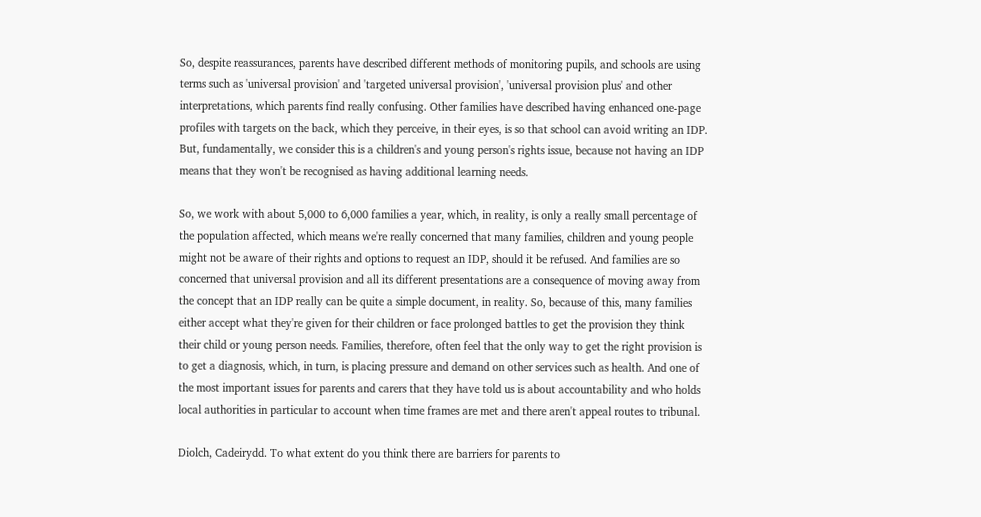So, despite reassurances, parents have described different methods of monitoring pupils, and schools are using terms such as 'universal provision' and 'targeted universal provision', 'universal provision plus' and other interpretations, which parents find really confusing. Other families have described having enhanced one-page profiles with targets on the back, which they perceive, in their eyes, is so that school can avoid writing an IDP. But, fundamentally, we consider this is a children's and young person's rights issue, because not having an IDP means that they won't be recognised as having additional learning needs.

So, we work with about 5,000 to 6,000 families a year, which, in reality, is only a really small percentage of the population affected, which means we're really concerned that many families, children and young people might not be aware of their rights and options to request an IDP, should it be refused. And families are so concerned that universal provision and all its different presentations are a consequence of moving away from the concept that an IDP really can be quite a simple document, in reality. So, because of this, many families either accept what they're given for their children or face prolonged battles to get the provision they think their child or young person needs. Families, therefore, often feel that the only way to get the right provision is to get a diagnosis, which, in turn, is placing pressure and demand on other services such as health. And one of the most important issues for parents and carers that they have told us is about accountability and who holds local authorities in particular to account when time frames are met and there aren't appeal routes to tribunal.

Diolch, Cadeirydd. To what extent do you think there are barriers for parents to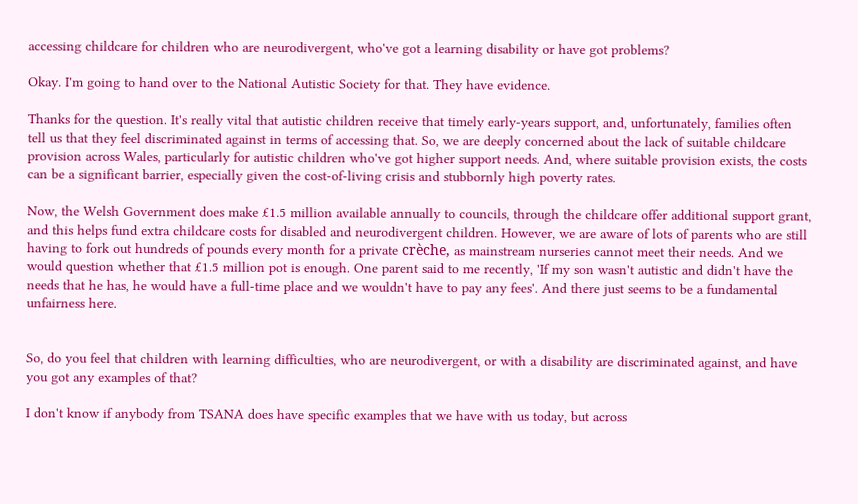accessing childcare for children who are neurodivergent, who've got a learning disability or have got problems?

Okay. I'm going to hand over to the National Autistic Society for that. They have evidence.

Thanks for the question. It's really vital that autistic children receive that timely early-years support, and, unfortunately, families often tell us that they feel discriminated against in terms of accessing that. So, we are deeply concerned about the lack of suitable childcare provision across Wales, particularly for autistic children who've got higher support needs. And, where suitable provision exists, the costs can be a significant barrier, especially given the cost-of-living crisis and stubbornly high poverty rates.

Now, the Welsh Government does make £1.5 million available annually to councils, through the childcare offer additional support grant, and this helps fund extra childcare costs for disabled and neurodivergent children. However, we are aware of lots of parents who are still having to fork out hundreds of pounds every month for a private crèche, as mainstream nurseries cannot meet their needs. And we would question whether that £1.5 million pot is enough. One parent said to me recently, 'If my son wasn't autistic and didn't have the needs that he has, he would have a full-time place and we wouldn't have to pay any fees'. And there just seems to be a fundamental unfairness here.


So, do you feel that children with learning difficulties, who are neurodivergent, or with a disability are discriminated against, and have you got any examples of that?

I don't know if anybody from TSANA does have specific examples that we have with us today, but across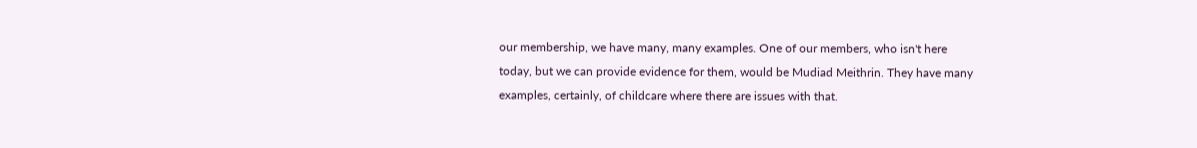our membership, we have many, many examples. One of our members, who isn't here today, but we can provide evidence for them, would be Mudiad Meithrin. They have many examples, certainly, of childcare where there are issues with that.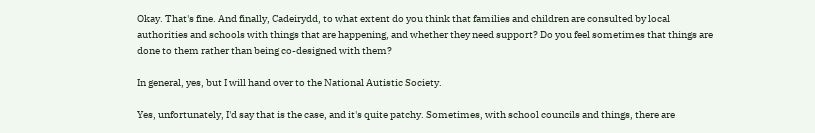Okay. That's fine. And finally, Cadeirydd, to what extent do you think that families and children are consulted by local authorities and schools with things that are happening, and whether they need support? Do you feel sometimes that things are done to them rather than being co-designed with them?

In general, yes, but I will hand over to the National Autistic Society.

Yes, unfortunately, I'd say that is the case, and it's quite patchy. Sometimes, with school councils and things, there are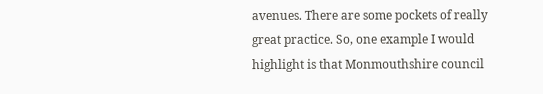avenues. There are some pockets of really great practice. So, one example I would highlight is that Monmouthshire council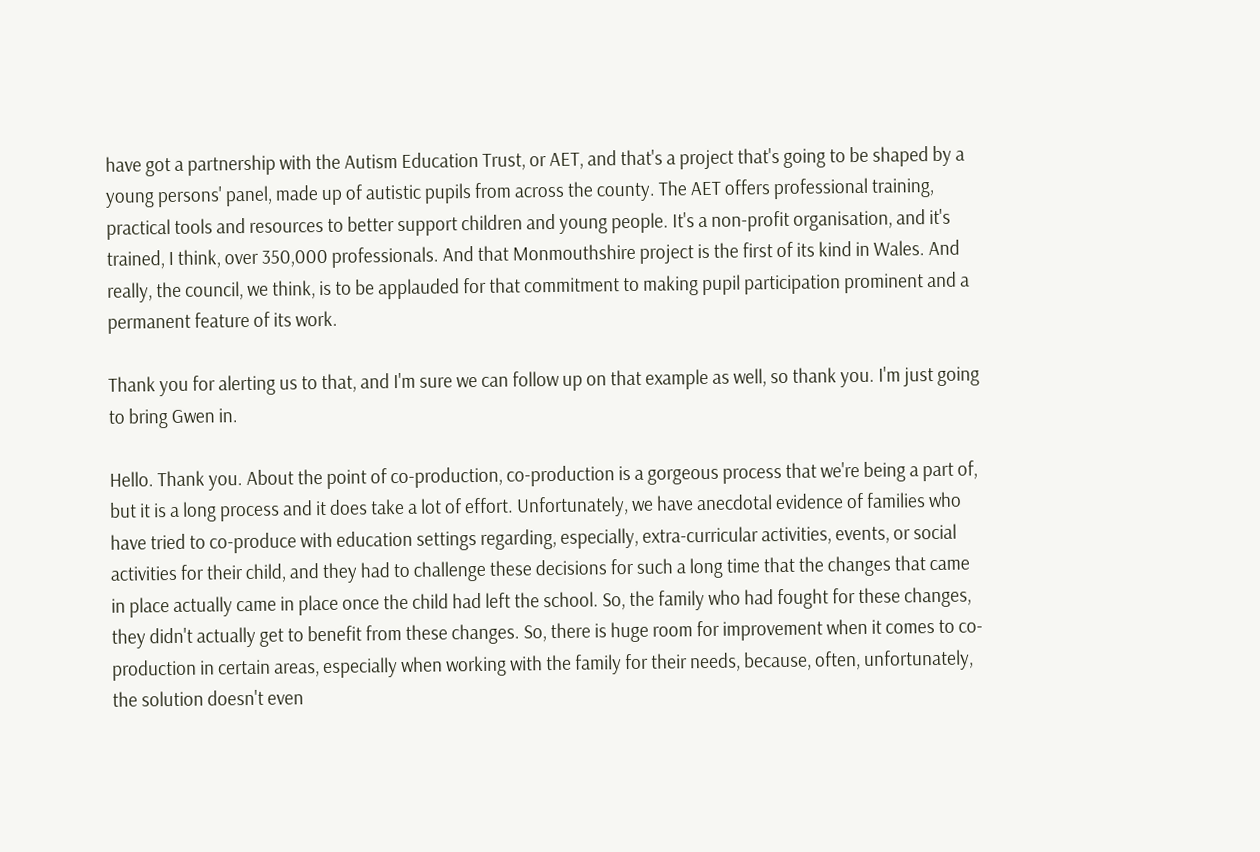have got a partnership with the Autism Education Trust, or AET, and that's a project that's going to be shaped by a young persons' panel, made up of autistic pupils from across the county. The AET offers professional training, practical tools and resources to better support children and young people. It's a non-profit organisation, and it's trained, I think, over 350,000 professionals. And that Monmouthshire project is the first of its kind in Wales. And really, the council, we think, is to be applauded for that commitment to making pupil participation prominent and a permanent feature of its work.

Thank you for alerting us to that, and I'm sure we can follow up on that example as well, so thank you. I'm just going to bring Gwen in.

Hello. Thank you. About the point of co-production, co-production is a gorgeous process that we're being a part of, but it is a long process and it does take a lot of effort. Unfortunately, we have anecdotal evidence of families who have tried to co-produce with education settings regarding, especially, extra-curricular activities, events, or social activities for their child, and they had to challenge these decisions for such a long time that the changes that came in place actually came in place once the child had left the school. So, the family who had fought for these changes, they didn't actually get to benefit from these changes. So, there is huge room for improvement when it comes to co-production in certain areas, especially when working with the family for their needs, because, often, unfortunately, the solution doesn't even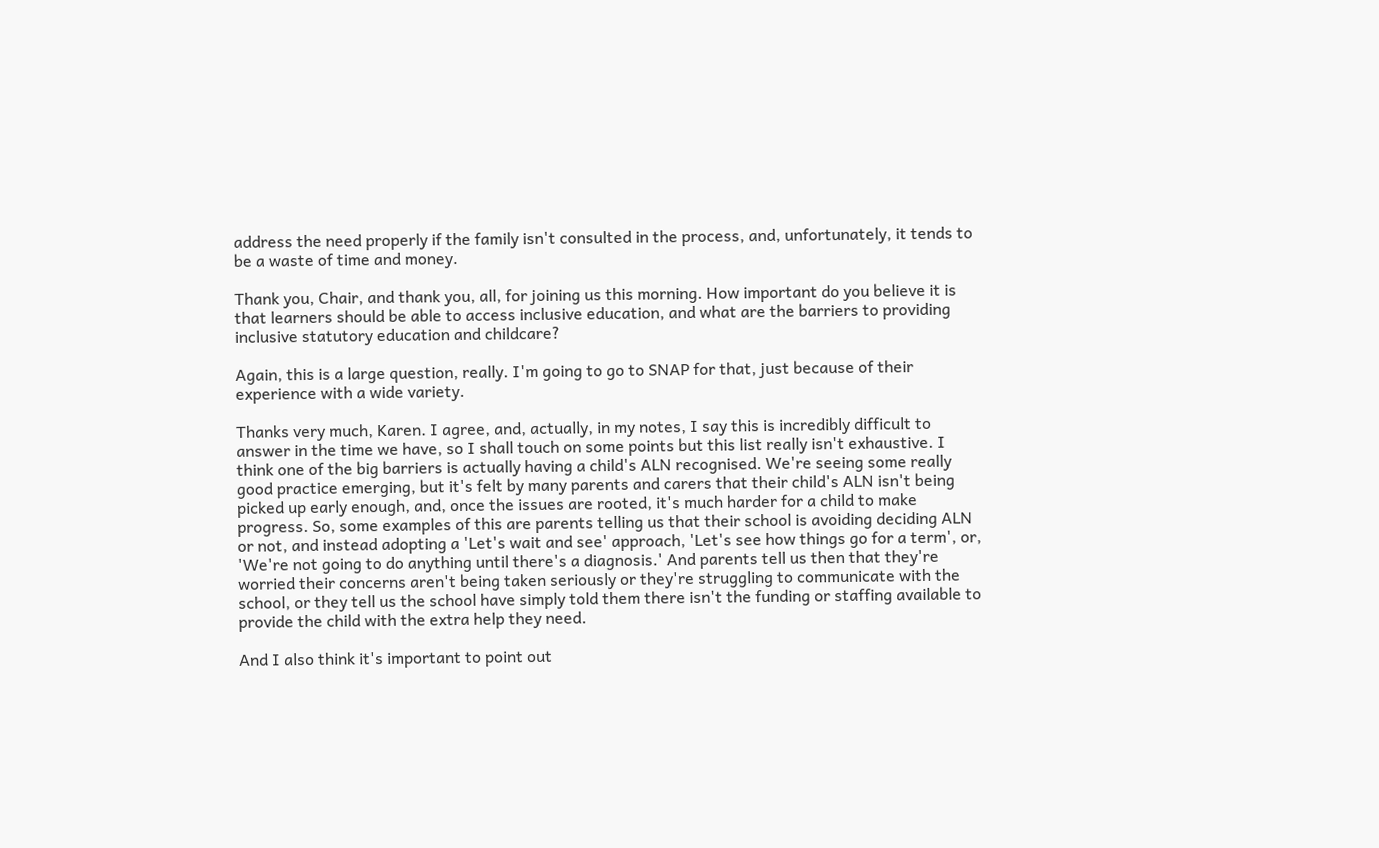address the need properly if the family isn't consulted in the process, and, unfortunately, it tends to be a waste of time and money.

Thank you, Chair, and thank you, all, for joining us this morning. How important do you believe it is that learners should be able to access inclusive education, and what are the barriers to providing inclusive statutory education and childcare?

Again, this is a large question, really. I'm going to go to SNAP for that, just because of their experience with a wide variety.

Thanks very much, Karen. I agree, and, actually, in my notes, I say this is incredibly difficult to answer in the time we have, so I shall touch on some points but this list really isn't exhaustive. I think one of the big barriers is actually having a child's ALN recognised. We're seeing some really good practice emerging, but it's felt by many parents and carers that their child's ALN isn't being picked up early enough, and, once the issues are rooted, it's much harder for a child to make progress. So, some examples of this are parents telling us that their school is avoiding deciding ALN or not, and instead adopting a 'Let's wait and see' approach, 'Let's see how things go for a term', or, 'We're not going to do anything until there's a diagnosis.' And parents tell us then that they're worried their concerns aren't being taken seriously or they're struggling to communicate with the school, or they tell us the school have simply told them there isn't the funding or staffing available to provide the child with the extra help they need.

And I also think it's important to point out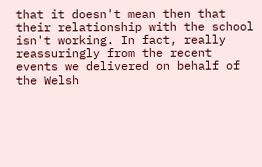that it doesn't mean then that their relationship with the school isn't working. In fact, really reassuringly from the recent events we delivered on behalf of the Welsh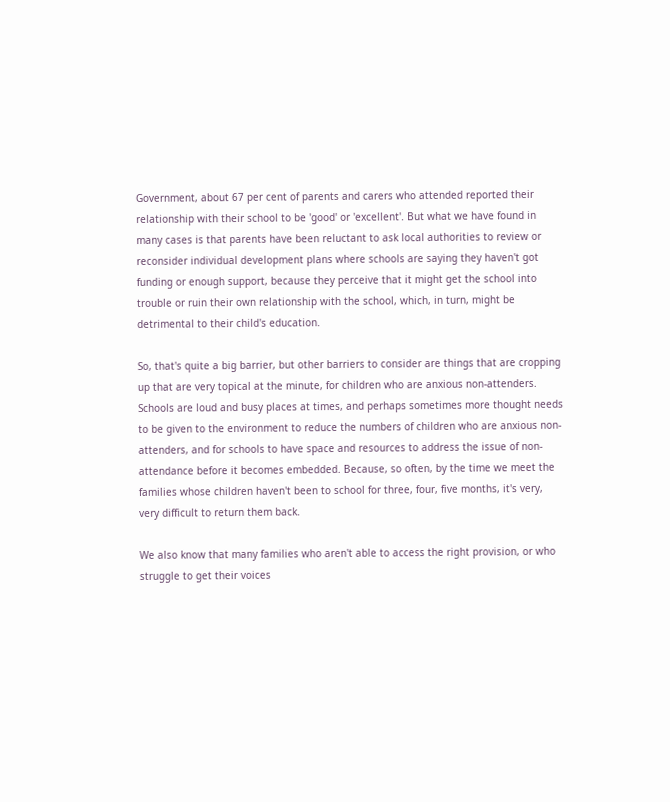Government, about 67 per cent of parents and carers who attended reported their relationship with their school to be 'good' or 'excellent'. But what we have found in many cases is that parents have been reluctant to ask local authorities to review or reconsider individual development plans where schools are saying they haven't got funding or enough support, because they perceive that it might get the school into trouble or ruin their own relationship with the school, which, in turn, might be detrimental to their child's education.

So, that's quite a big barrier, but other barriers to consider are things that are cropping up that are very topical at the minute, for children who are anxious non-attenders. Schools are loud and busy places at times, and perhaps sometimes more thought needs to be given to the environment to reduce the numbers of children who are anxious non-attenders, and for schools to have space and resources to address the issue of non-attendance before it becomes embedded. Because, so often, by the time we meet the families whose children haven't been to school for three, four, five months, it's very, very difficult to return them back.

We also know that many families who aren't able to access the right provision, or who struggle to get their voices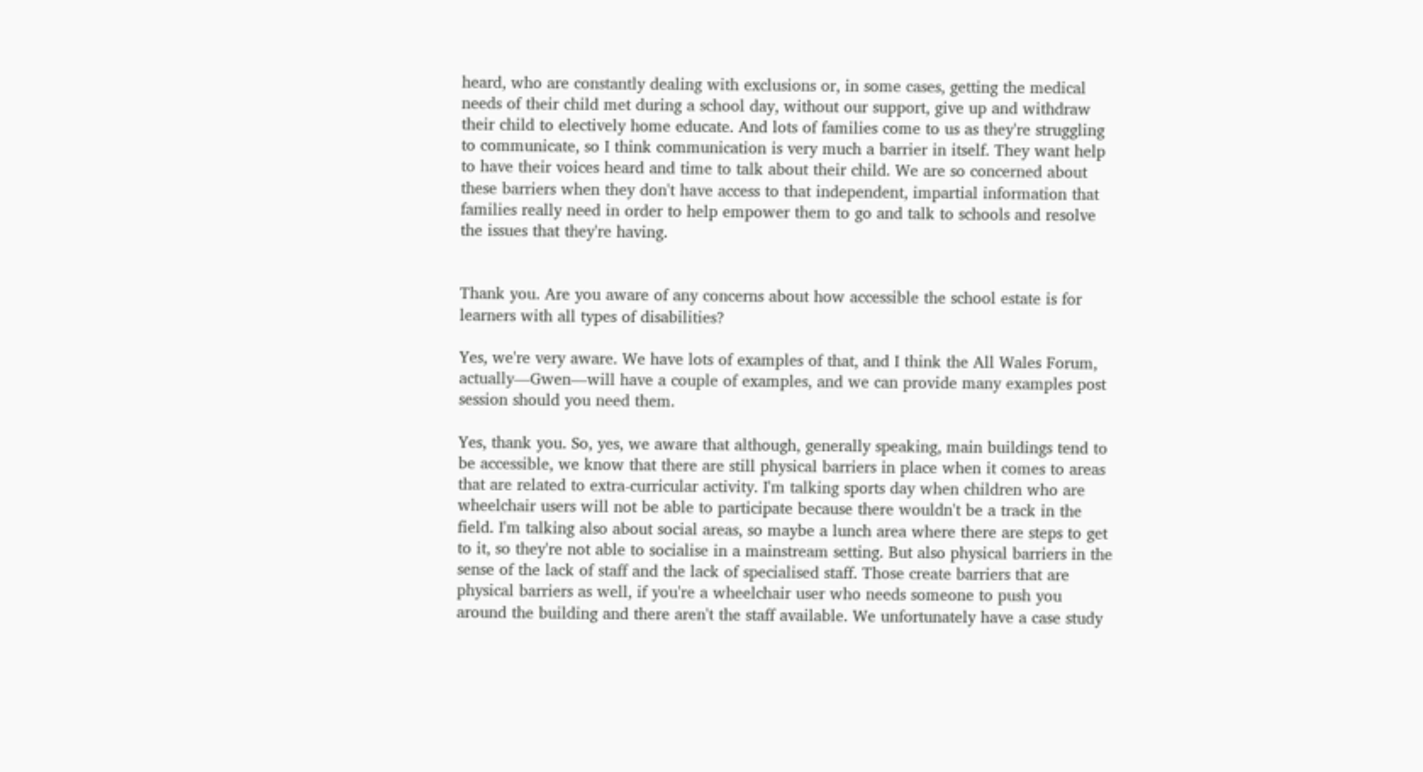heard, who are constantly dealing with exclusions or, in some cases, getting the medical needs of their child met during a school day, without our support, give up and withdraw their child to electively home educate. And lots of families come to us as they're struggling to communicate, so I think communication is very much a barrier in itself. They want help to have their voices heard and time to talk about their child. We are so concerned about these barriers when they don't have access to that independent, impartial information that families really need in order to help empower them to go and talk to schools and resolve the issues that they're having.


Thank you. Are you aware of any concerns about how accessible the school estate is for learners with all types of disabilities?

Yes, we're very aware. We have lots of examples of that, and I think the All Wales Forum, actually—Gwen—will have a couple of examples, and we can provide many examples post session should you need them.

Yes, thank you. So, yes, we aware that although, generally speaking, main buildings tend to be accessible, we know that there are still physical barriers in place when it comes to areas that are related to extra-curricular activity. I'm talking sports day when children who are wheelchair users will not be able to participate because there wouldn't be a track in the field. I'm talking also about social areas, so maybe a lunch area where there are steps to get to it, so they're not able to socialise in a mainstream setting. But also physical barriers in the sense of the lack of staff and the lack of specialised staff. Those create barriers that are physical barriers as well, if you're a wheelchair user who needs someone to push you around the building and there aren't the staff available. We unfortunately have a case study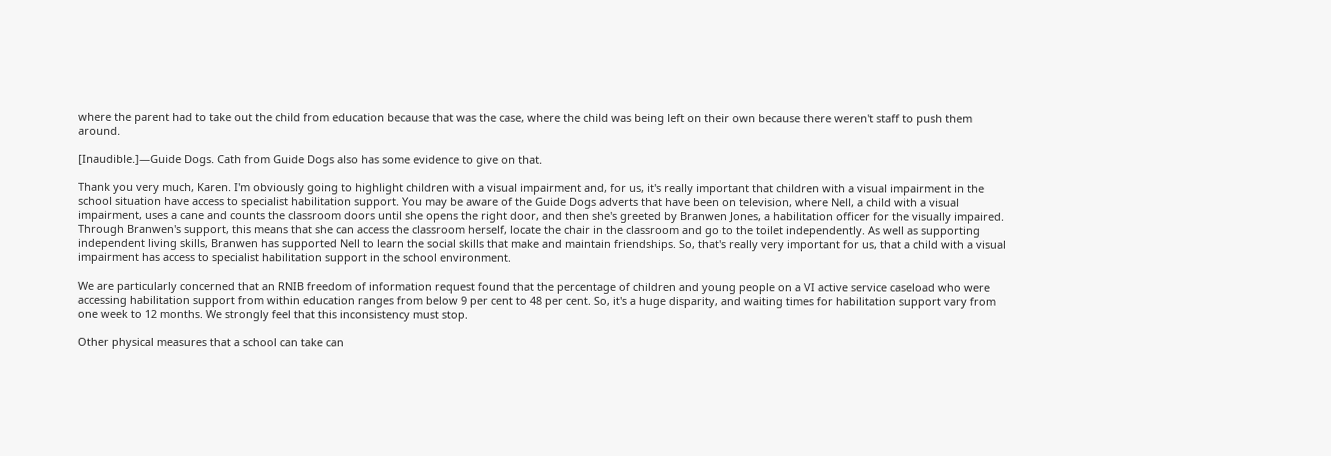where the parent had to take out the child from education because that was the case, where the child was being left on their own because there weren't staff to push them around.

[Inaudible.]—Guide Dogs. Cath from Guide Dogs also has some evidence to give on that.

Thank you very much, Karen. I'm obviously going to highlight children with a visual impairment and, for us, it's really important that children with a visual impairment in the school situation have access to specialist habilitation support. You may be aware of the Guide Dogs adverts that have been on television, where Nell, a child with a visual impairment, uses a cane and counts the classroom doors until she opens the right door, and then she's greeted by Branwen Jones, a habilitation officer for the visually impaired. Through Branwen's support, this means that she can access the classroom herself, locate the chair in the classroom and go to the toilet independently. As well as supporting independent living skills, Branwen has supported Nell to learn the social skills that make and maintain friendships. So, that's really very important for us, that a child with a visual impairment has access to specialist habilitation support in the school environment.

We are particularly concerned that an RNIB freedom of information request found that the percentage of children and young people on a VI active service caseload who were accessing habilitation support from within education ranges from below 9 per cent to 48 per cent. So, it's a huge disparity, and waiting times for habilitation support vary from one week to 12 months. We strongly feel that this inconsistency must stop.

Other physical measures that a school can take can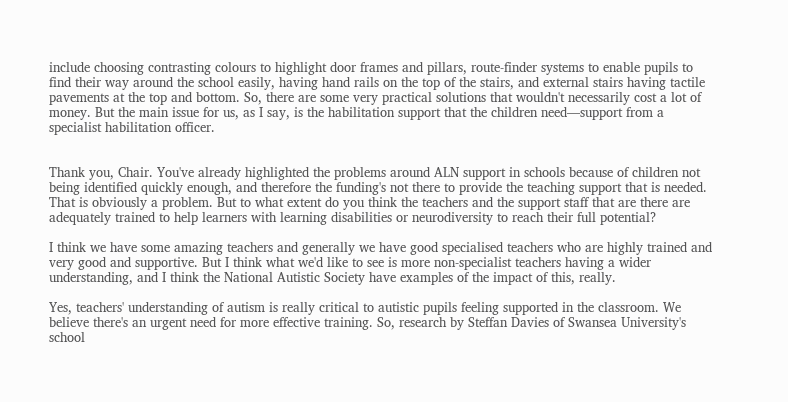include choosing contrasting colours to highlight door frames and pillars, route-finder systems to enable pupils to find their way around the school easily, having hand rails on the top of the stairs, and external stairs having tactile pavements at the top and bottom. So, there are some very practical solutions that wouldn't necessarily cost a lot of money. But the main issue for us, as I say, is the habilitation support that the children need—support from a specialist habilitation officer.


Thank you, Chair. You've already highlighted the problems around ALN support in schools because of children not being identified quickly enough, and therefore the funding's not there to provide the teaching support that is needed. That is obviously a problem. But to what extent do you think the teachers and the support staff that are there are adequately trained to help learners with learning disabilities or neurodiversity to reach their full potential?

I think we have some amazing teachers and generally we have good specialised teachers who are highly trained and very good and supportive. But I think what we'd like to see is more non-specialist teachers having a wider understanding, and I think the National Autistic Society have examples of the impact of this, really.

Yes, teachers' understanding of autism is really critical to autistic pupils feeling supported in the classroom. We believe there's an urgent need for more effective training. So, research by Steffan Davies of Swansea University's school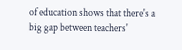of education shows that there's a big gap between teachers'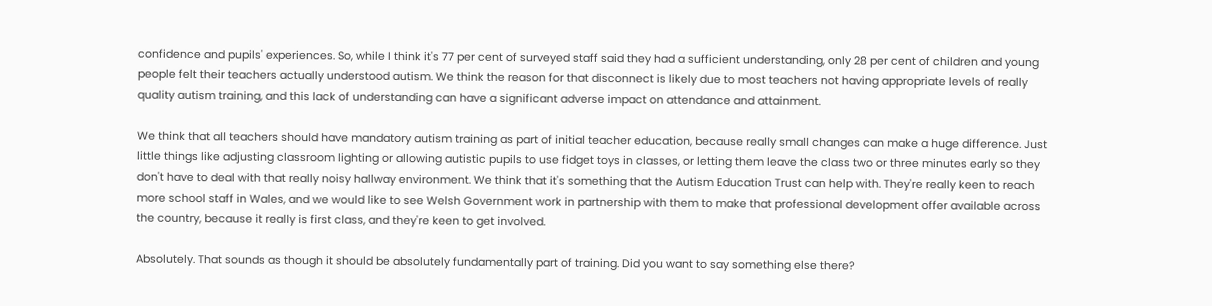confidence and pupils' experiences. So, while I think it's 77 per cent of surveyed staff said they had a sufficient understanding, only 28 per cent of children and young people felt their teachers actually understood autism. We think the reason for that disconnect is likely due to most teachers not having appropriate levels of really quality autism training, and this lack of understanding can have a significant adverse impact on attendance and attainment.

We think that all teachers should have mandatory autism training as part of initial teacher education, because really small changes can make a huge difference. Just little things like adjusting classroom lighting or allowing autistic pupils to use fidget toys in classes, or letting them leave the class two or three minutes early so they don't have to deal with that really noisy hallway environment. We think that it's something that the Autism Education Trust can help with. They're really keen to reach more school staff in Wales, and we would like to see Welsh Government work in partnership with them to make that professional development offer available across the country, because it really is first class, and they're keen to get involved.

Absolutely. That sounds as though it should be absolutely fundamentally part of training. Did you want to say something else there?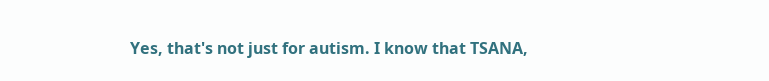Yes, that's not just for autism. I know that TSANA,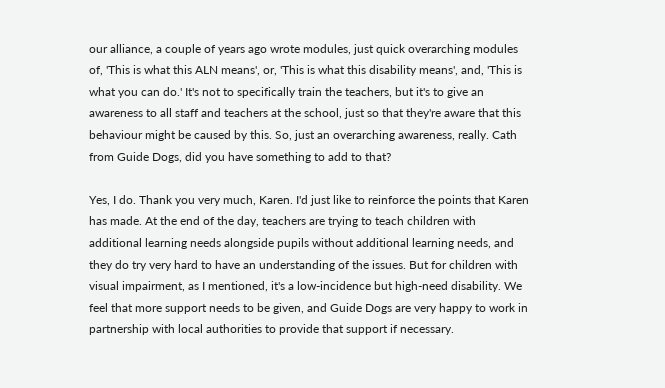our alliance, a couple of years ago wrote modules, just quick overarching modules of, 'This is what this ALN means', or, 'This is what this disability means', and, 'This is what you can do.' It's not to specifically train the teachers, but it's to give an awareness to all staff and teachers at the school, just so that they're aware that this behaviour might be caused by this. So, just an overarching awareness, really. Cath from Guide Dogs, did you have something to add to that?

Yes, I do. Thank you very much, Karen. I'd just like to reinforce the points that Karen has made. At the end of the day, teachers are trying to teach children with additional learning needs alongside pupils without additional learning needs, and they do try very hard to have an understanding of the issues. But for children with visual impairment, as I mentioned, it's a low-incidence but high-need disability. We feel that more support needs to be given, and Guide Dogs are very happy to work in partnership with local authorities to provide that support if necessary.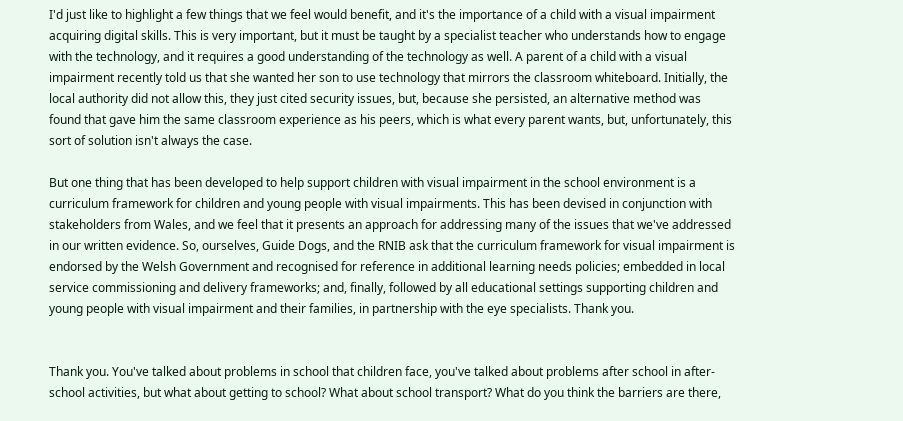I'd just like to highlight a few things that we feel would benefit, and it's the importance of a child with a visual impairment acquiring digital skills. This is very important, but it must be taught by a specialist teacher who understands how to engage with the technology, and it requires a good understanding of the technology as well. A parent of a child with a visual impairment recently told us that she wanted her son to use technology that mirrors the classroom whiteboard. Initially, the local authority did not allow this, they just cited security issues, but, because she persisted, an alternative method was found that gave him the same classroom experience as his peers, which is what every parent wants, but, unfortunately, this sort of solution isn't always the case.

But one thing that has been developed to help support children with visual impairment in the school environment is a curriculum framework for children and young people with visual impairments. This has been devised in conjunction with stakeholders from Wales, and we feel that it presents an approach for addressing many of the issues that we've addressed in our written evidence. So, ourselves, Guide Dogs, and the RNIB ask that the curriculum framework for visual impairment is endorsed by the Welsh Government and recognised for reference in additional learning needs policies; embedded in local service commissioning and delivery frameworks; and, finally, followed by all educational settings supporting children and young people with visual impairment and their families, in partnership with the eye specialists. Thank you.


Thank you. You've talked about problems in school that children face, you've talked about problems after school in after-school activities, but what about getting to school? What about school transport? What do you think the barriers are there,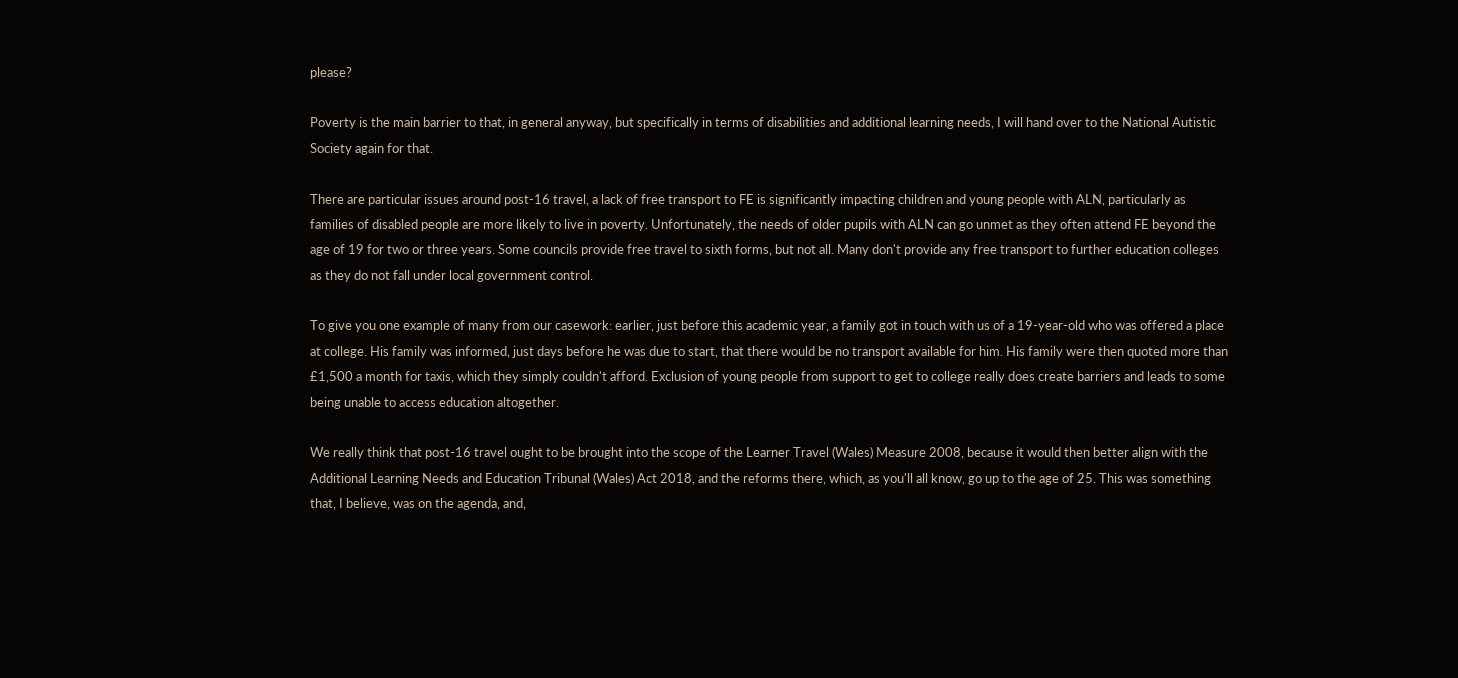please?

Poverty is the main barrier to that, in general anyway, but specifically in terms of disabilities and additional learning needs, I will hand over to the National Autistic Society again for that.

There are particular issues around post-16 travel, a lack of free transport to FE is significantly impacting children and young people with ALN, particularly as families of disabled people are more likely to live in poverty. Unfortunately, the needs of older pupils with ALN can go unmet as they often attend FE beyond the age of 19 for two or three years. Some councils provide free travel to sixth forms, but not all. Many don't provide any free transport to further education colleges as they do not fall under local government control.

To give you one example of many from our casework: earlier, just before this academic year, a family got in touch with us of a 19-year-old who was offered a place at college. His family was informed, just days before he was due to start, that there would be no transport available for him. His family were then quoted more than £1,500 a month for taxis, which they simply couldn't afford. Exclusion of young people from support to get to college really does create barriers and leads to some being unable to access education altogether.

We really think that post-16 travel ought to be brought into the scope of the Learner Travel (Wales) Measure 2008, because it would then better align with the Additional Learning Needs and Education Tribunal (Wales) Act 2018, and the reforms there, which, as you'll all know, go up to the age of 25. This was something that, I believe, was on the agenda, and,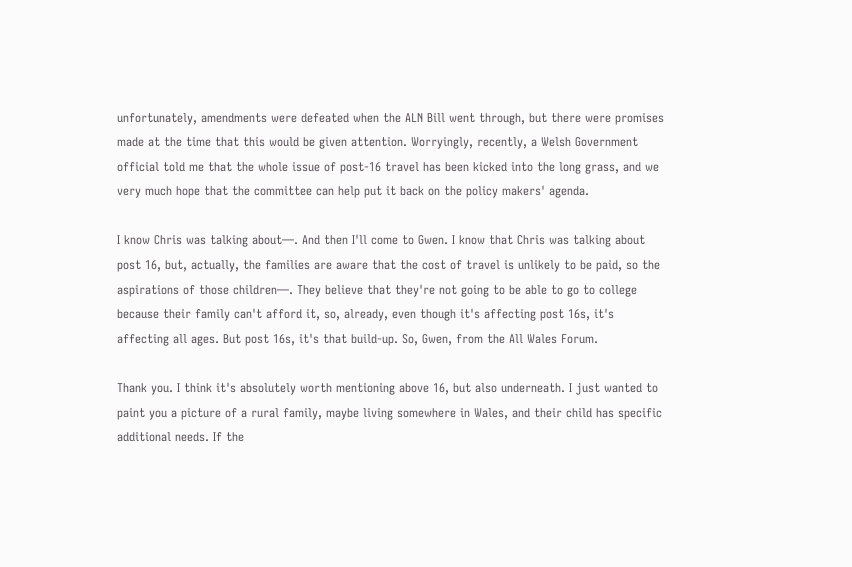unfortunately, amendments were defeated when the ALN Bill went through, but there were promises made at the time that this would be given attention. Worryingly, recently, a Welsh Government official told me that the whole issue of post-16 travel has been kicked into the long grass, and we very much hope that the committee can help put it back on the policy makers' agenda.

I know Chris was talking about—. And then I'll come to Gwen. I know that Chris was talking about post 16, but, actually, the families are aware that the cost of travel is unlikely to be paid, so the aspirations of those children—. They believe that they're not going to be able to go to college because their family can't afford it, so, already, even though it's affecting post 16s, it's affecting all ages. But post 16s, it's that build-up. So, Gwen, from the All Wales Forum.

Thank you. I think it's absolutely worth mentioning above 16, but also underneath. I just wanted to paint you a picture of a rural family, maybe living somewhere in Wales, and their child has specific additional needs. If the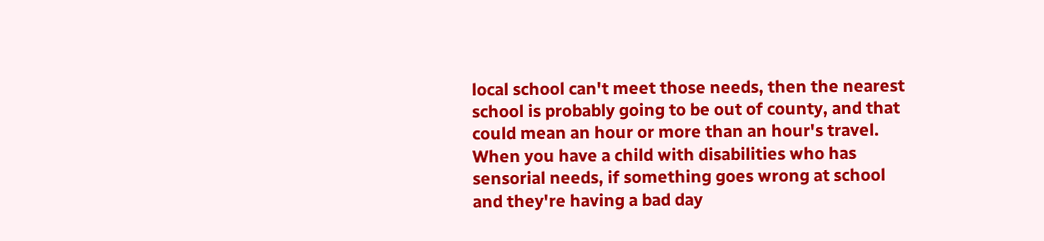local school can't meet those needs, then the nearest school is probably going to be out of county, and that could mean an hour or more than an hour's travel. When you have a child with disabilities who has sensorial needs, if something goes wrong at school and they're having a bad day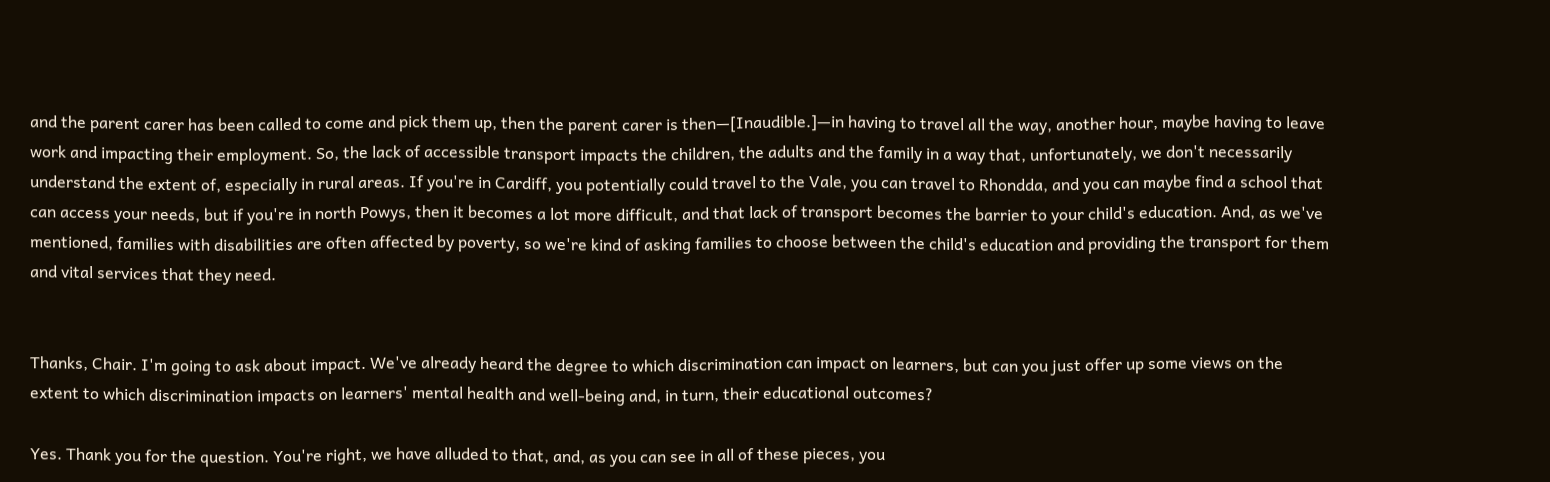and the parent carer has been called to come and pick them up, then the parent carer is then—[Inaudible.]—in having to travel all the way, another hour, maybe having to leave work and impacting their employment. So, the lack of accessible transport impacts the children, the adults and the family in a way that, unfortunately, we don't necessarily understand the extent of, especially in rural areas. If you're in Cardiff, you potentially could travel to the Vale, you can travel to Rhondda, and you can maybe find a school that can access your needs, but if you're in north Powys, then it becomes a lot more difficult, and that lack of transport becomes the barrier to your child's education. And, as we've mentioned, families with disabilities are often affected by poverty, so we're kind of asking families to choose between the child's education and providing the transport for them and vital services that they need.


Thanks, Chair. I'm going to ask about impact. We've already heard the degree to which discrimination can impact on learners, but can you just offer up some views on the extent to which discrimination impacts on learners' mental health and well-being and, in turn, their educational outcomes?

Yes. Thank you for the question. You're right, we have alluded to that, and, as you can see in all of these pieces, you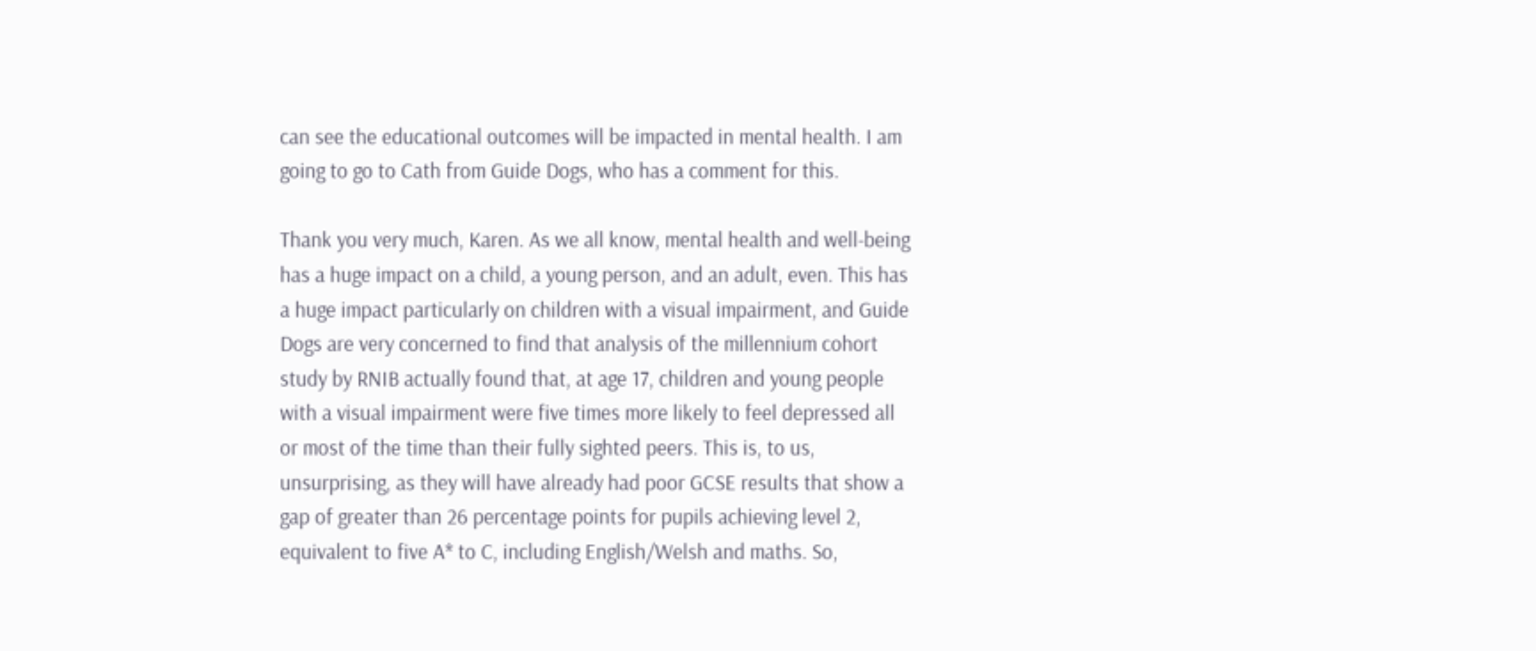can see the educational outcomes will be impacted in mental health. I am going to go to Cath from Guide Dogs, who has a comment for this.

Thank you very much, Karen. As we all know, mental health and well-being has a huge impact on a child, a young person, and an adult, even. This has a huge impact particularly on children with a visual impairment, and Guide Dogs are very concerned to find that analysis of the millennium cohort study by RNIB actually found that, at age 17, children and young people with a visual impairment were five times more likely to feel depressed all or most of the time than their fully sighted peers. This is, to us, unsurprising, as they will have already had poor GCSE results that show a gap of greater than 26 percentage points for pupils achieving level 2, equivalent to five A* to C, including English/Welsh and maths. So,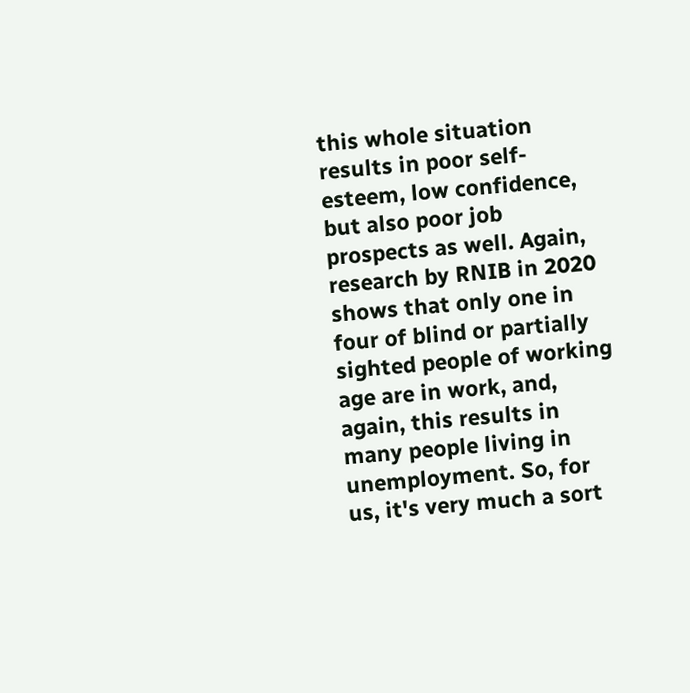this whole situation results in poor self-esteem, low confidence, but also poor job prospects as well. Again, research by RNIB in 2020 shows that only one in four of blind or partially sighted people of working age are in work, and, again, this results in many people living in unemployment. So, for us, it's very much a sort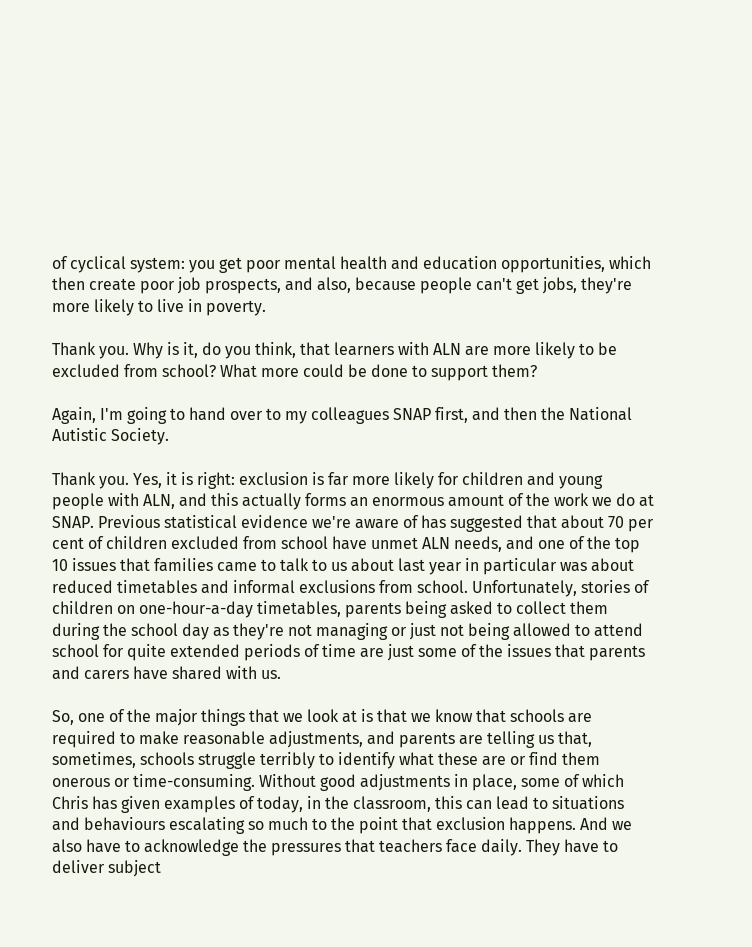of cyclical system: you get poor mental health and education opportunities, which then create poor job prospects, and also, because people can't get jobs, they're more likely to live in poverty.

Thank you. Why is it, do you think, that learners with ALN are more likely to be excluded from school? What more could be done to support them?

Again, I'm going to hand over to my colleagues SNAP first, and then the National Autistic Society.

Thank you. Yes, it is right: exclusion is far more likely for children and young people with ALN, and this actually forms an enormous amount of the work we do at SNAP. Previous statistical evidence we're aware of has suggested that about 70 per cent of children excluded from school have unmet ALN needs, and one of the top 10 issues that families came to talk to us about last year in particular was about reduced timetables and informal exclusions from school. Unfortunately, stories of children on one-hour-a-day timetables, parents being asked to collect them during the school day as they're not managing or just not being allowed to attend school for quite extended periods of time are just some of the issues that parents and carers have shared with us.

So, one of the major things that we look at is that we know that schools are required to make reasonable adjustments, and parents are telling us that, sometimes, schools struggle terribly to identify what these are or find them onerous or time-consuming. Without good adjustments in place, some of which Chris has given examples of today, in the classroom, this can lead to situations and behaviours escalating so much to the point that exclusion happens. And we also have to acknowledge the pressures that teachers face daily. They have to deliver subject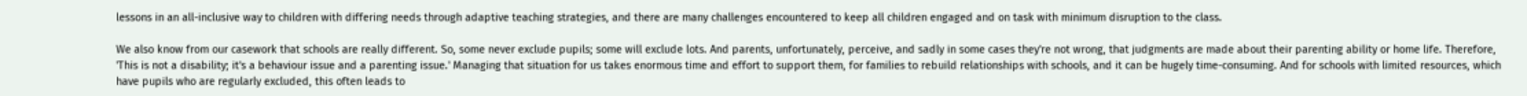lessons in an all-inclusive way to children with differing needs through adaptive teaching strategies, and there are many challenges encountered to keep all children engaged and on task with minimum disruption to the class.

We also know from our casework that schools are really different. So, some never exclude pupils; some will exclude lots. And parents, unfortunately, perceive, and sadly in some cases they're not wrong, that judgments are made about their parenting ability or home life. Therefore, 'This is not a disability; it's a behaviour issue and a parenting issue.' Managing that situation for us takes enormous time and effort to support them, for families to rebuild relationships with schools, and it can be hugely time-consuming. And for schools with limited resources, which have pupils who are regularly excluded, this often leads to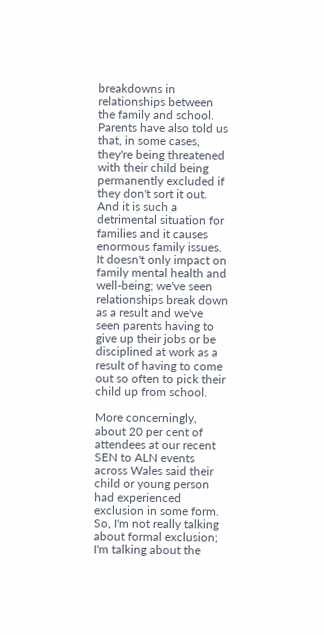breakdowns in relationships between the family and school. Parents have also told us that, in some cases, they're being threatened with their child being permanently excluded if they don't sort it out. And it is such a detrimental situation for families and it causes enormous family issues. It doesn't only impact on family mental health and well-being; we've seen relationships break down as a result and we've seen parents having to give up their jobs or be disciplined at work as a result of having to come out so often to pick their child up from school.

More concerningly, about 20 per cent of attendees at our recent SEN to ALN events across Wales said their child or young person had experienced exclusion in some form. So, I'm not really talking about formal exclusion; I'm talking about the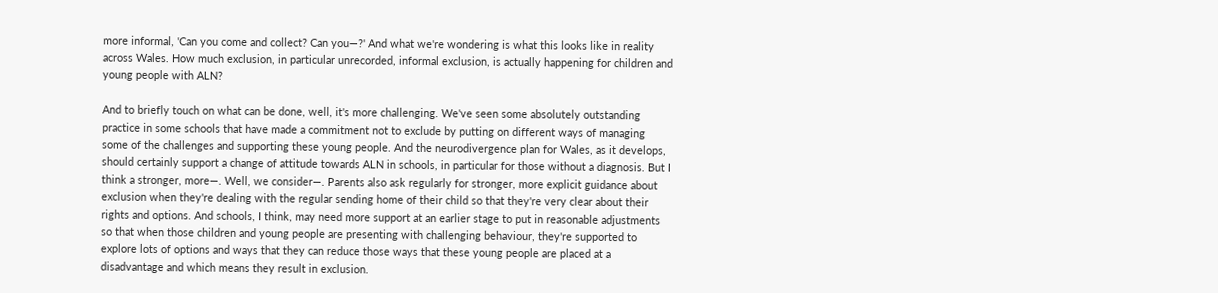more informal, 'Can you come and collect? Can you—?' And what we're wondering is what this looks like in reality across Wales. How much exclusion, in particular unrecorded, informal exclusion, is actually happening for children and young people with ALN?

And to briefly touch on what can be done, well, it's more challenging. We've seen some absolutely outstanding practice in some schools that have made a commitment not to exclude by putting on different ways of managing some of the challenges and supporting these young people. And the neurodivergence plan for Wales, as it develops, should certainly support a change of attitude towards ALN in schools, in particular for those without a diagnosis. But I think a stronger, more—. Well, we consider—. Parents also ask regularly for stronger, more explicit guidance about exclusion when they're dealing with the regular sending home of their child so that they're very clear about their rights and options. And schools, I think, may need more support at an earlier stage to put in reasonable adjustments so that when those children and young people are presenting with challenging behaviour, they're supported to explore lots of options and ways that they can reduce those ways that these young people are placed at a disadvantage and which means they result in exclusion.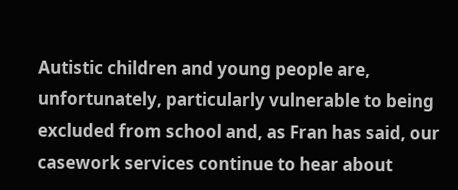Autistic children and young people are, unfortunately, particularly vulnerable to being excluded from school and, as Fran has said, our casework services continue to hear about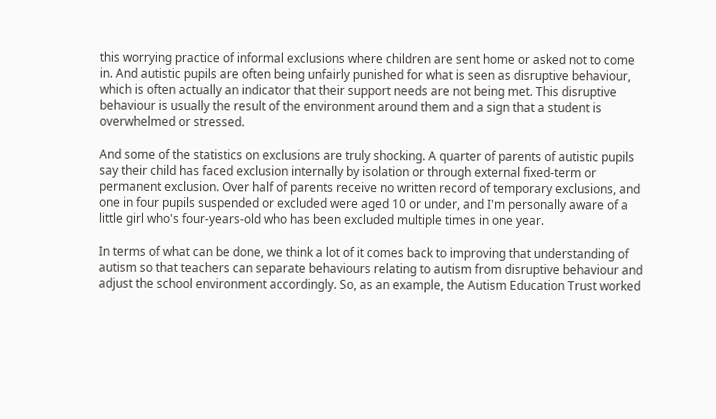this worrying practice of informal exclusions where children are sent home or asked not to come in. And autistic pupils are often being unfairly punished for what is seen as disruptive behaviour, which is often actually an indicator that their support needs are not being met. This disruptive behaviour is usually the result of the environment around them and a sign that a student is overwhelmed or stressed.

And some of the statistics on exclusions are truly shocking. A quarter of parents of autistic pupils say their child has faced exclusion internally by isolation or through external fixed-term or permanent exclusion. Over half of parents receive no written record of temporary exclusions, and one in four pupils suspended or excluded were aged 10 or under, and I'm personally aware of a little girl who's four-years-old who has been excluded multiple times in one year.

In terms of what can be done, we think a lot of it comes back to improving that understanding of autism so that teachers can separate behaviours relating to autism from disruptive behaviour and adjust the school environment accordingly. So, as an example, the Autism Education Trust worked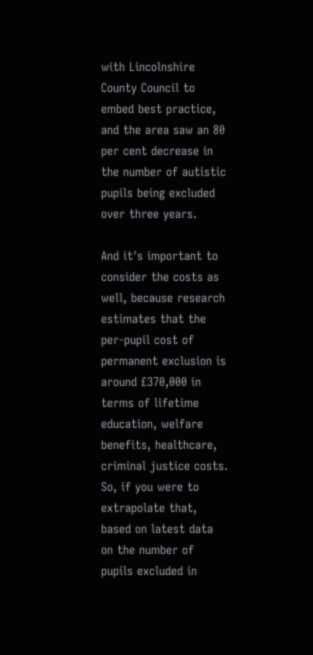with Lincolnshire County Council to embed best practice, and the area saw an 80 per cent decrease in the number of autistic pupils being excluded over three years.

And it's important to consider the costs as well, because research estimates that the per-pupil cost of permanent exclusion is around £370,000 in terms of lifetime education, welfare benefits, healthcare, criminal justice costs. So, if you were to extrapolate that, based on latest data on the number of pupils excluded in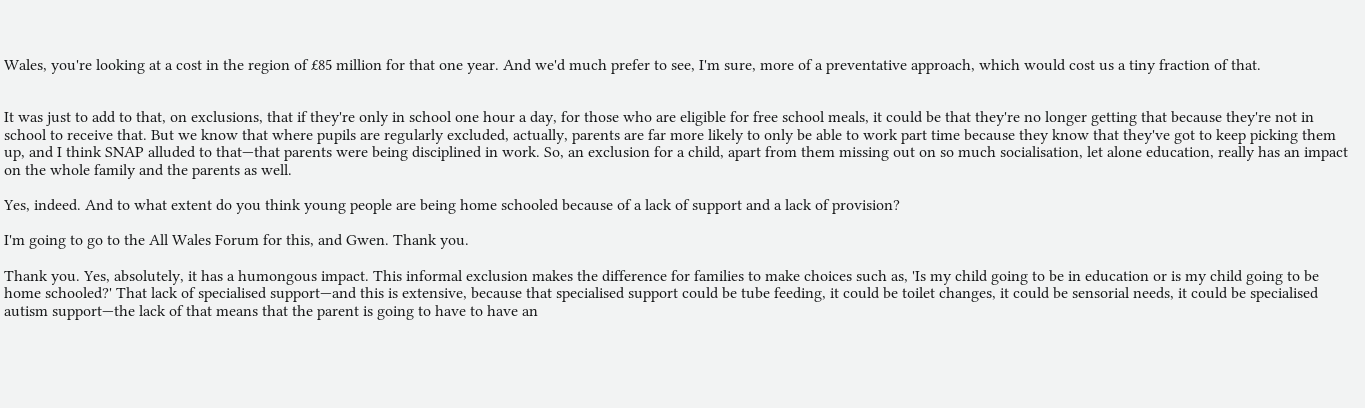Wales, you're looking at a cost in the region of £85 million for that one year. And we'd much prefer to see, I'm sure, more of a preventative approach, which would cost us a tiny fraction of that.


It was just to add to that, on exclusions, that if they're only in school one hour a day, for those who are eligible for free school meals, it could be that they're no longer getting that because they're not in school to receive that. But we know that where pupils are regularly excluded, actually, parents are far more likely to only be able to work part time because they know that they've got to keep picking them up, and I think SNAP alluded to that—that parents were being disciplined in work. So, an exclusion for a child, apart from them missing out on so much socialisation, let alone education, really has an impact on the whole family and the parents as well.

Yes, indeed. And to what extent do you think young people are being home schooled because of a lack of support and a lack of provision?

I'm going to go to the All Wales Forum for this, and Gwen. Thank you.

Thank you. Yes, absolutely, it has a humongous impact. This informal exclusion makes the difference for families to make choices such as, 'Is my child going to be in education or is my child going to be home schooled?' That lack of specialised support—and this is extensive, because that specialised support could be tube feeding, it could be toilet changes, it could be sensorial needs, it could be specialised autism support—the lack of that means that the parent is going to have to have an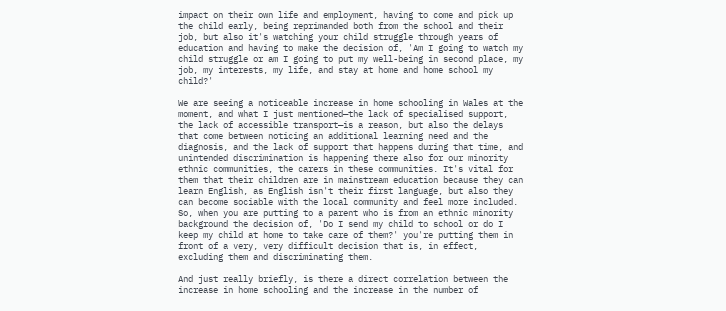impact on their own life and employment, having to come and pick up the child early, being reprimanded both from the school and their job, but also it's watching your child struggle through years of education and having to make the decision of, 'Am I going to watch my child struggle or am I going to put my well-being in second place, my job, my interests, my life, and stay at home and home school my child?'

We are seeing a noticeable increase in home schooling in Wales at the moment, and what I just mentioned—the lack of specialised support, the lack of accessible transport—is a reason, but also the delays that come between noticing an additional learning need and the diagnosis, and the lack of support that happens during that time, and unintended discrimination is happening there also for our minority ethnic communities, the carers in these communities. It's vital for them that their children are in mainstream education because they can learn English, as English isn't their first language, but also they can become sociable with the local community and feel more included. So, when you are putting to a parent who is from an ethnic minority background the decision of, 'Do I send my child to school or do I keep my child at home to take care of them?' you're putting them in front of a very, very difficult decision that is, in effect, excluding them and discriminating them.

And just really briefly, is there a direct correlation between the increase in home schooling and the increase in the number of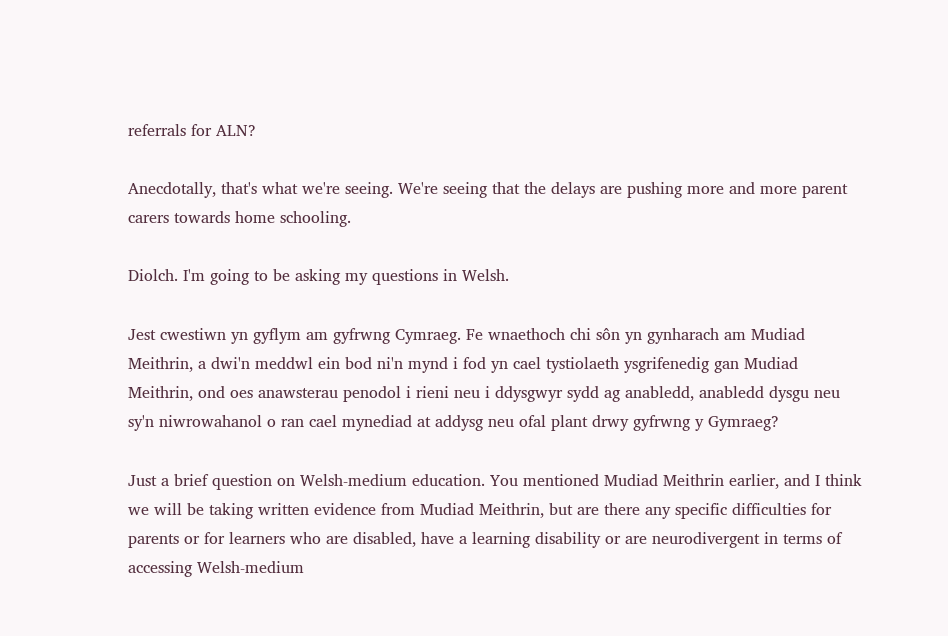referrals for ALN?

Anecdotally, that's what we're seeing. We're seeing that the delays are pushing more and more parent carers towards home schooling.

Diolch. I'm going to be asking my questions in Welsh.

Jest cwestiwn yn gyflym am gyfrwng Cymraeg. Fe wnaethoch chi sôn yn gynharach am Mudiad Meithrin, a dwi'n meddwl ein bod ni'n mynd i fod yn cael tystiolaeth ysgrifenedig gan Mudiad Meithrin, ond oes anawsterau penodol i rieni neu i ddysgwyr sydd ag anabledd, anabledd dysgu neu sy'n niwrowahanol o ran cael mynediad at addysg neu ofal plant drwy gyfrwng y Gymraeg?

Just a brief question on Welsh-medium education. You mentioned Mudiad Meithrin earlier, and I think we will be taking written evidence from Mudiad Meithrin, but are there any specific difficulties for parents or for learners who are disabled, have a learning disability or are neurodivergent in terms of accessing Welsh-medium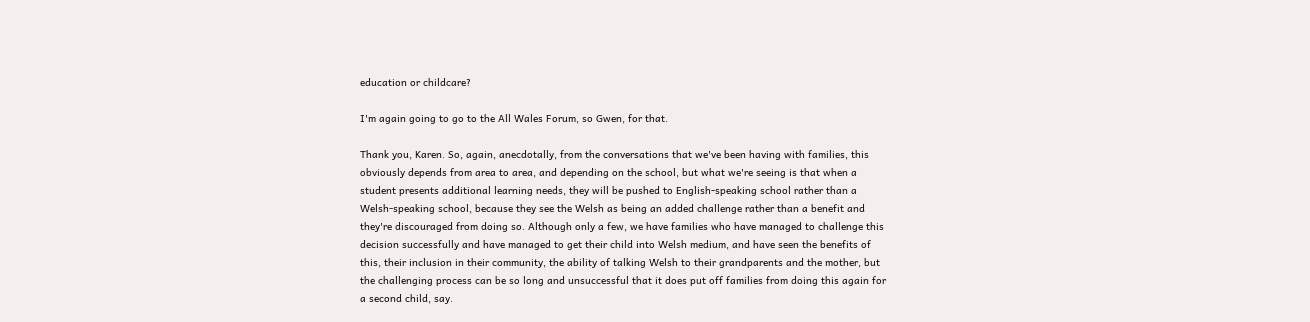education or childcare?

I'm again going to go to the All Wales Forum, so Gwen, for that.

Thank you, Karen. So, again, anecdotally, from the conversations that we've been having with families, this obviously depends from area to area, and depending on the school, but what we're seeing is that when a student presents additional learning needs, they will be pushed to English-speaking school rather than a Welsh-speaking school, because they see the Welsh as being an added challenge rather than a benefit and they're discouraged from doing so. Although only a few, we have families who have managed to challenge this decision successfully and have managed to get their child into Welsh medium, and have seen the benefits of this, their inclusion in their community, the ability of talking Welsh to their grandparents and the mother, but the challenging process can be so long and unsuccessful that it does put off families from doing this again for a second child, say.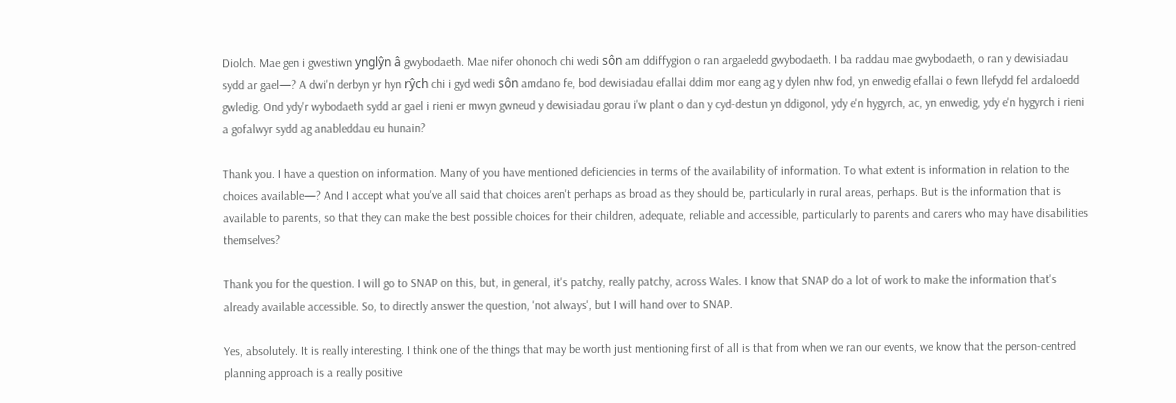Diolch. Mae gen i gwestiwn ynglŷn â gwybodaeth. Mae nifer ohonoch chi wedi sôn am ddiffygion o ran argaeledd gwybodaeth. I ba raddau mae gwybodaeth, o ran y dewisiadau sydd ar gael—? A dwi'n derbyn yr hyn rŷch chi i gyd wedi sôn amdano fe, bod dewisiadau efallai ddim mor eang ag y dylen nhw fod, yn enwedig efallai o fewn llefydd fel ardaloedd gwledig. Ond ydy'r wybodaeth sydd ar gael i rieni er mwyn gwneud y dewisiadau gorau i'w plant o dan y cyd-destun yn ddigonol, ydy e'n hygyrch, ac, yn enwedig, ydy e'n hygyrch i rieni a gofalwyr sydd ag anableddau eu hunain?

Thank you. I have a question on information. Many of you have mentioned deficiencies in terms of the availability of information. To what extent is information in relation to the choices available—? And I accept what you've all said that choices aren't perhaps as broad as they should be, particularly in rural areas, perhaps. But is the information that is available to parents, so that they can make the best possible choices for their children, adequate, reliable and accessible, particularly to parents and carers who may have disabilities themselves?

Thank you for the question. I will go to SNAP on this, but, in general, it's patchy, really patchy, across Wales. I know that SNAP do a lot of work to make the information that's already available accessible. So, to directly answer the question, 'not always', but I will hand over to SNAP.

Yes, absolutely. It is really interesting. I think one of the things that may be worth just mentioning first of all is that from when we ran our events, we know that the person-centred planning approach is a really positive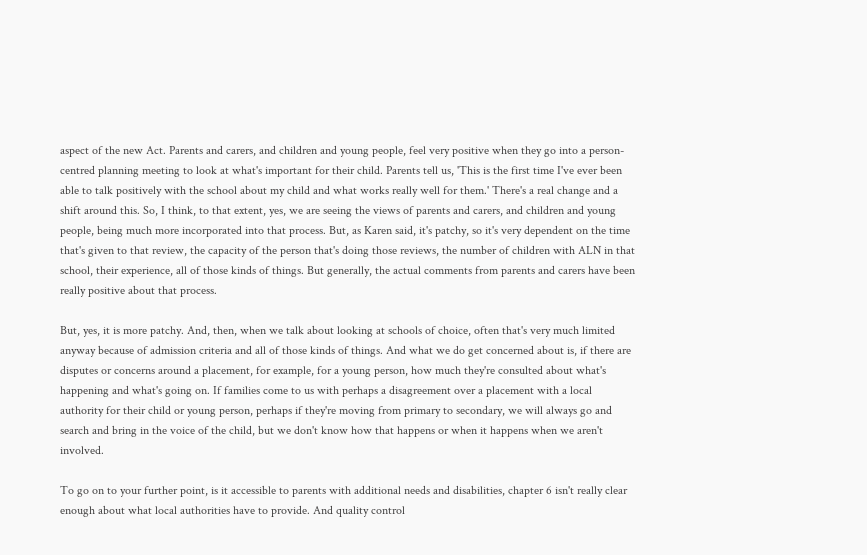aspect of the new Act. Parents and carers, and children and young people, feel very positive when they go into a person-centred planning meeting to look at what's important for their child. Parents tell us, 'This is the first time I've ever been able to talk positively with the school about my child and what works really well for them.' There's a real change and a shift around this. So, I think, to that extent, yes, we are seeing the views of parents and carers, and children and young people, being much more incorporated into that process. But, as Karen said, it's patchy, so it's very dependent on the time that's given to that review, the capacity of the person that's doing those reviews, the number of children with ALN in that school, their experience, all of those kinds of things. But generally, the actual comments from parents and carers have been really positive about that process.

But, yes, it is more patchy. And, then, when we talk about looking at schools of choice, often that's very much limited anyway because of admission criteria and all of those kinds of things. And what we do get concerned about is, if there are disputes or concerns around a placement, for example, for a young person, how much they're consulted about what's happening and what's going on. If families come to us with perhaps a disagreement over a placement with a local authority for their child or young person, perhaps if they're moving from primary to secondary, we will always go and search and bring in the voice of the child, but we don't know how that happens or when it happens when we aren't involved.

To go on to your further point, is it accessible to parents with additional needs and disabilities, chapter 6 isn't really clear enough about what local authorities have to provide. And quality control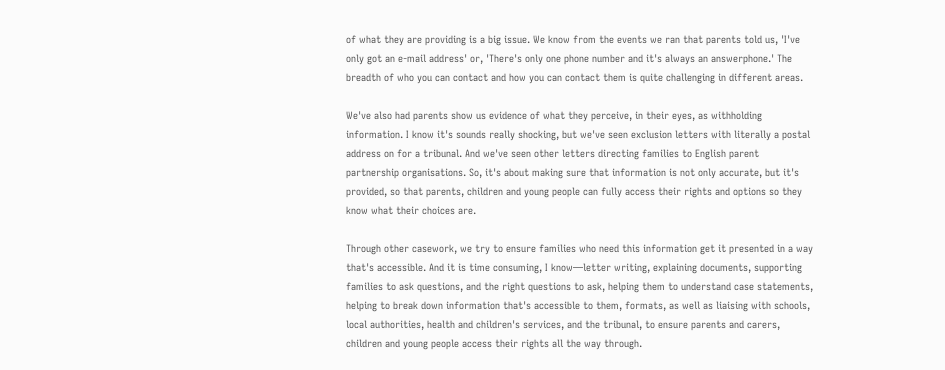of what they are providing is a big issue. We know from the events we ran that parents told us, 'I've only got an e-mail address' or, 'There's only one phone number and it's always an answerphone.' The breadth of who you can contact and how you can contact them is quite challenging in different areas.

We've also had parents show us evidence of what they perceive, in their eyes, as withholding information. I know it's sounds really shocking, but we've seen exclusion letters with literally a postal address on for a tribunal. And we've seen other letters directing families to English parent partnership organisations. So, it's about making sure that information is not only accurate, but it's provided, so that parents, children and young people can fully access their rights and options so they know what their choices are.

Through other casework, we try to ensure families who need this information get it presented in a way that's accessible. And it is time consuming, I know—letter writing, explaining documents, supporting families to ask questions, and the right questions to ask, helping them to understand case statements, helping to break down information that's accessible to them, formats, as well as liaising with schools, local authorities, health and children's services, and the tribunal, to ensure parents and carers, children and young people access their rights all the way through.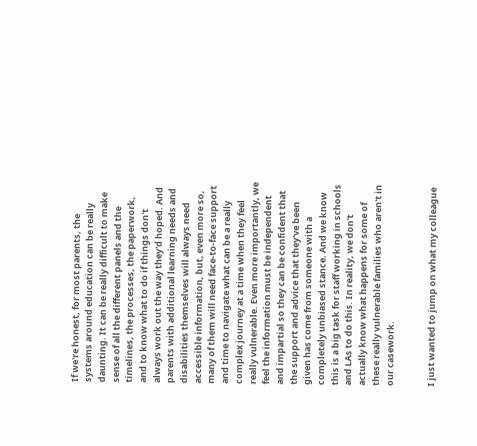If we're honest, for most parents, the systems around education can be really daunting. It can be really difficult to make sense of all the different panels and the timelines, the processes, the paperwork, and to know what to do if things don't always work out the way they'd hoped. And parents with additional learning needs and disabilities themselves will always need accessible information, but, even more so, many of them will need face-to-face support and time to navigate what can be a really complex journey at a time when they feel really vulnerable. Even more importantly, we feel the information must be independent and impartial so they can be confident that the support and advice that they've been given has come from someone with a completely unbiased stance. And we know this is a big task for staff working in schools and LAs to do this. In reality, we don't actually know what happens for some of these really vulnerable families who aren't in our casework.


I just wanted to jump on what my colleague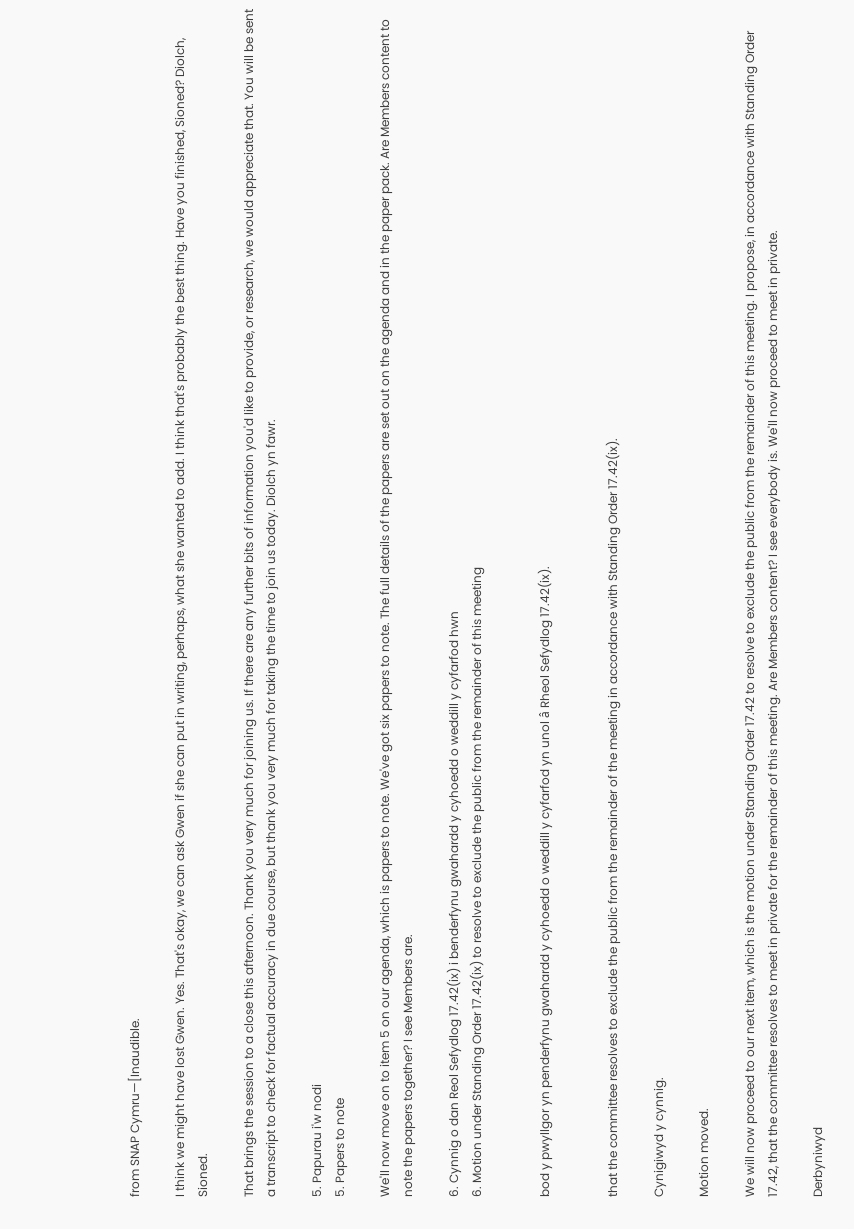from SNAP Cymru—[Inaudible.

I think we might have lost Gwen. Yes. That's okay, we can ask Gwen if she can put in writing, perhaps, what she wanted to add. I think that's probably the best thing. Have you finished, Sioned? Diolch, Sioned.

That brings the session to a close this afternoon. Thank you very much for joining us. If there are any further bits of information you'd like to provide, or research, we would appreciate that. You will be sent a transcript to check for factual accuracy in due course, but thank you very much for taking the time to join us today. Diolch yn fawr.

5. Papurau i'w nodi
5. Papers to note

We'll now move on to item 5 on our agenda, which is papers to note. We've got six papers to note. The full details of the papers are set out on the agenda and in the paper pack. Are Members content to note the papers together? I see Members are.

6. Cynnig o dan Reol Sefydlog 17.42(ix) i benderfynu gwahardd y cyhoedd o weddill y cyfarfod hwn
6. Motion under Standing Order 17.42(ix) to resolve to exclude the public from the remainder of this meeting


bod y pwyllgor yn penderfynu gwahardd y cyhoedd o weddill y cyfarfod yn unol â Rheol Sefydlog 17.42(ix).


that the committee resolves to exclude the public from the remainder of the meeting in accordance with Standing Order 17.42(ix).

Cynigiwyd y cynnig.

Motion moved.

We will now proceed to our next item, which is the motion under Standing Order 17.42 to resolve to exclude the public from the remainder of this meeting. I propose, in accordance with Standing Order 17.42, that the committee resolves to meet in private for the remainder of this meeting. Are Members content? I see everybody is. We'll now proceed to meet in private.

Derbyniwyd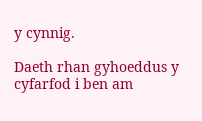y cynnig.

Daeth rhan gyhoeddus y cyfarfod i ben am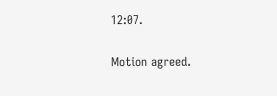12:07.

Motion agreed.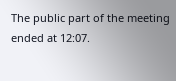The public part of the meeting ended at 12:07.